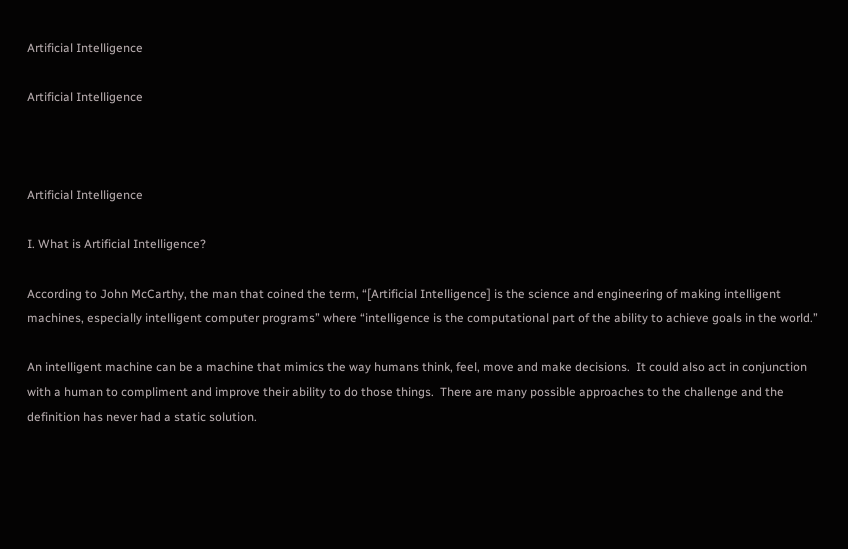Artificial Intelligence

Artificial Intelligence



Artificial Intelligence

I. What is Artificial Intelligence?

According to John McCarthy, the man that coined the term, “[Artificial Intelligence] is the science and engineering of making intelligent machines, especially intelligent computer programs” where “intelligence is the computational part of the ability to achieve goals in the world.”

An intelligent machine can be a machine that mimics the way humans think, feel, move and make decisions.  It could also act in conjunction with a human to compliment and improve their ability to do those things.  There are many possible approaches to the challenge and the definition has never had a static solution.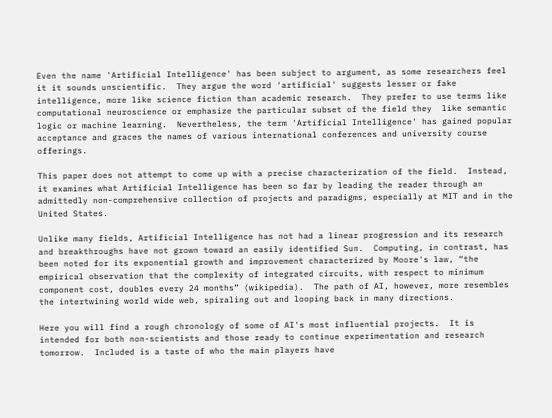Even the name 'Artificial Intelligence' has been subject to argument, as some researchers feel it it sounds unscientific.  They argue the word 'artificial' suggests lesser or fake intelligence, more like science fiction than academic research.  They prefer to use terms like computational neuroscience or emphasize the particular subset of the field they  like semantic logic or machine learning.  Nevertheless, the term 'Artificial Intelligence' has gained popular acceptance and graces the names of various international conferences and university course offerings.

This paper does not attempt to come up with a precise characterization of the field.  Instead, it examines what Artificial Intelligence has been so far by leading the reader through an admittedly non-comprehensive collection of projects and paradigms, especially at MIT and in the United States.

Unlike many fields, Artificial Intelligence has not had a linear progression and its research and breakthroughs have not grown toward an easily identified Sun.  Computing, in contrast, has been noted for its exponential growth and improvement characterized by Moore's law, “the empirical observation that the complexity of integrated circuits, with respect to minimum component cost, doubles every 24 months” (wikipedia).  The path of AI, however, more resembles the intertwining world wide web, spiraling out and looping back in many directions.

Here you will find a rough chronology of some of AI's most influential projects.  It is intended for both non-scientists and those ready to continue experimentation and research tomorrow.  Included is a taste of who the main players have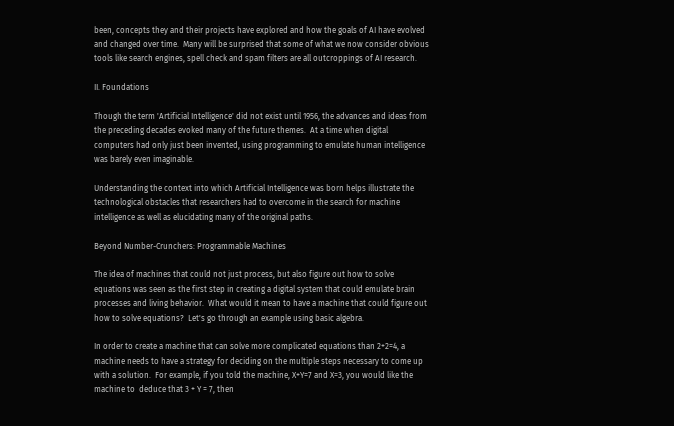been, concepts they and their projects have explored and how the goals of AI have evolved and changed over time.  Many will be surprised that some of what we now consider obvious tools like search engines, spell check and spam filters are all outcroppings of AI research.

II. Foundations

Though the term 'Artificial Intelligence' did not exist until 1956, the advances and ideas from the preceding decades evoked many of the future themes.  At a time when digital computers had only just been invented, using programming to emulate human intelligence was barely even imaginable.

Understanding the context into which Artificial Intelligence was born helps illustrate the technological obstacles that researchers had to overcome in the search for machine intelligence as well as elucidating many of the original paths.

Beyond Number-Crunchers: Programmable Machines

The idea of machines that could not just process, but also figure out how to solve equations was seen as the first step in creating a digital system that could emulate brain processes and living behavior.  What would it mean to have a machine that could figure out how to solve equations?  Let's go through an example using basic algebra.

In order to create a machine that can solve more complicated equations than 2+2=4, a machine needs to have a strategy for deciding on the multiple steps necessary to come up with a solution.  For example, if you told the machine, X+Y=7 and X=3, you would like the machine to  deduce that 3 + Y = 7, then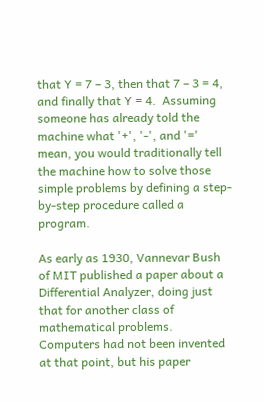that Y = 7 – 3, then that 7 – 3 = 4, and finally that Y = 4.  Assuming someone has already told the machine what '+', '-', and '=' mean, you would traditionally tell the machine how to solve those simple problems by defining a step-by-step procedure called a program.

As early as 1930, Vannevar Bush of MIT published a paper about a Differential Analyzer, doing just that for another class of mathematical problems.  Computers had not been invented at that point, but his paper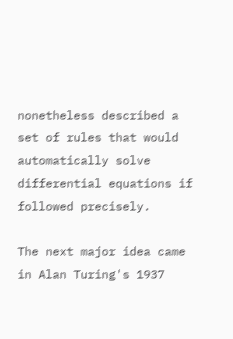nonetheless described a set of rules that would automatically solve differential equations if followed precisely.

The next major idea came in Alan Turing's 1937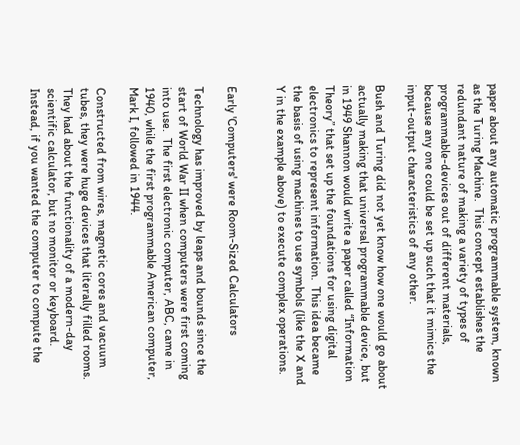paper about any automatic programmable system, known as the Turing Machine.  This concept establishes the redundant nature of making a variety of types of programmable-devices out of different materials, because any one could be set up such that it mimics the input-output characteristics of any other.

Bush and Turing did not yet know how one would go about actually making that universal programmable device, but in 1949 Shannon would write a paper called “Information Theory” that set up the foundations for using digital electronics to represent information.  This idea became the basis of using machines to use symbols (like the X and Y in the example above) to execute complex operations.


Early 'Computers' were Room-Sized Calculators

Technology has improved by leaps and bounds since the start of World War II when computers were first coming into use.  The first electronic computer, ABC, came in 1940, while the first programmable American computer, Mark I, followed in 1944.

Constructed from wires, magnetic cores and vacuum tubes, they were huge devices that literally filled rooms.  They had about the functionality of a modern-day scientific calculator, but no monitor or keyboard.  Instead, if you wanted the computer to compute the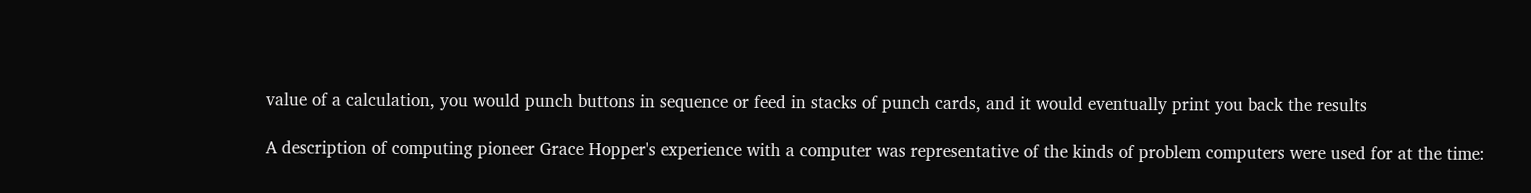value of a calculation, you would punch buttons in sequence or feed in stacks of punch cards, and it would eventually print you back the results

A description of computing pioneer Grace Hopper's experience with a computer was representative of the kinds of problem computers were used for at the time: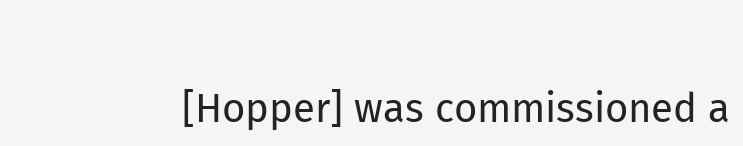[Hopper] was commissioned a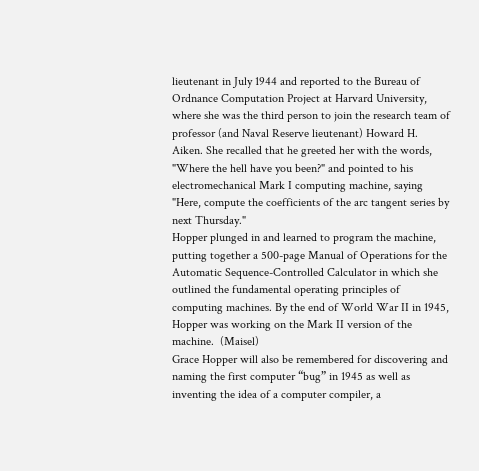lieutenant in July 1944 and reported to the Bureau of Ordnance Computation Project at Harvard University, where she was the third person to join the research team of professor (and Naval Reserve lieutenant) Howard H. Aiken. She recalled that he greeted her with the words, "Where the hell have you been?" and pointed to his electromechanical Mark I computing machine, saying "Here, compute the coefficients of the arc tangent series by next Thursday."
Hopper plunged in and learned to program the machine, putting together a 500-page Manual of Operations for the Automatic Sequence-Controlled Calculator in which she outlined the fundamental operating principles of computing machines. By the end of World War II in 1945, Hopper was working on the Mark II version of the machine.  (Maisel)
Grace Hopper will also be remembered for discovering and naming the first computer “bug” in 1945 as well as inventing the idea of a computer compiler, a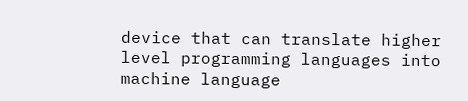device that can translate higher level programming languages into machine language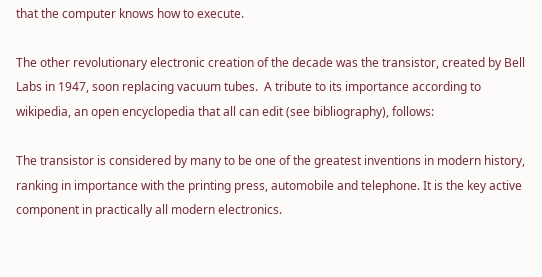that the computer knows how to execute.

The other revolutionary electronic creation of the decade was the transistor, created by Bell Labs in 1947, soon replacing vacuum tubes.  A tribute to its importance according to wikipedia, an open encyclopedia that all can edit (see bibliography), follows:

The transistor is considered by many to be one of the greatest inventions in modern history, ranking in importance with the printing press, automobile and telephone. It is the key active component in practically all modern electronics.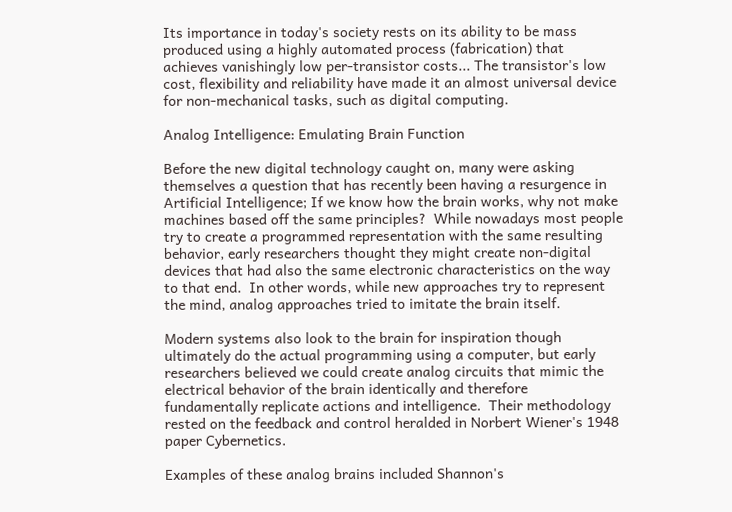Its importance in today's society rests on its ability to be mass produced using a highly automated process (fabrication) that achieves vanishingly low per-transistor costs... The transistor's low cost, flexibility and reliability have made it an almost universal device for non-mechanical tasks, such as digital computing.

Analog Intelligence: Emulating Brain Function

Before the new digital technology caught on, many were asking themselves a question that has recently been having a resurgence in Artificial Intelligence; If we know how the brain works, why not make machines based off the same principles?  While nowadays most people try to create a programmed representation with the same resulting behavior, early researchers thought they might create non-digital devices that had also the same electronic characteristics on the way to that end.  In other words, while new approaches try to represent the mind, analog approaches tried to imitate the brain itself.

Modern systems also look to the brain for inspiration though ultimately do the actual programming using a computer, but early researchers believed we could create analog circuits that mimic the electrical behavior of the brain identically and therefore fundamentally replicate actions and intelligence.  Their methodology rested on the feedback and control heralded in Norbert Wiener's 1948 paper Cybernetics.

Examples of these analog brains included Shannon's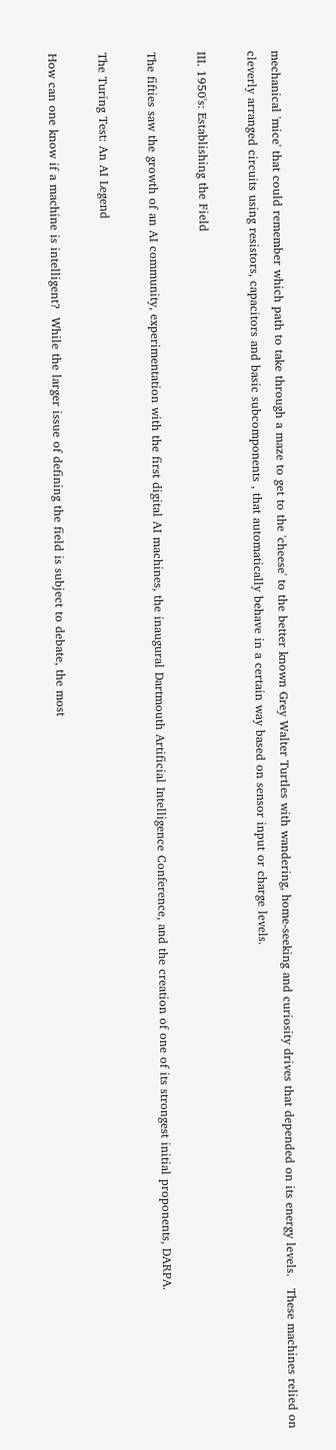mechanical 'mice' that could remember which path to take through a maze to get to the 'cheese' to the better known Grey Walter Turtles with wandering, home-seeking and curiosity drives that depended on its energy levels.   These machines relied on cleverly arranged circuits using resistors, capacitors and basic subcomponents , that automatically behave in a certain way based on sensor input or charge levels.

III. 1950's: Establishing the Field

The fifties saw the growth of an AI community, experimentation with the first digital AI machines, the inaugural Dartmouth Artificial Intelligence Conference, and the creation of one of its strongest initial proponents, DARPA.

The Turing Test: An AI Legend

How can one know if a machine is intelligent?  While the larger issue of defining the field is subject to debate, the most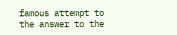famous attempt to the answer to the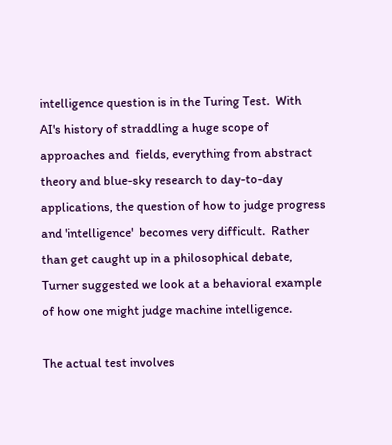intelligence question is in the Turing Test.  With  AI's history of straddling a huge scope of approaches and  fields, everything from abstract theory and blue-sky research to day-to-day applications, the question of how to judge progress and 'intelligence'  becomes very difficult.  Rather than get caught up in a philosophical debate, Turner suggested we look at a behavioral example of how one might judge machine intelligence.

The actual test involves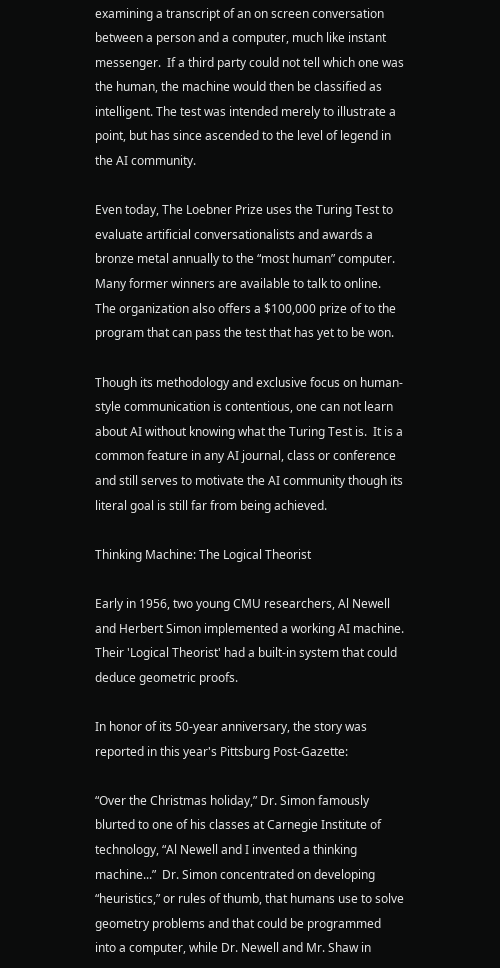examining a transcript of an on screen conversation between a person and a computer, much like instant messenger.  If a third party could not tell which one was the human, the machine would then be classified as intelligent. The test was intended merely to illustrate a point, but has since ascended to the level of legend in the AI community.

Even today, The Loebner Prize uses the Turing Test to evaluate artificial conversationalists and awards a bronze metal annually to the “most human” computer.  Many former winners are available to talk to online.  The organization also offers a $100,000 prize of to the program that can pass the test that has yet to be won.

Though its methodology and exclusive focus on human-style communication is contentious, one can not learn about AI without knowing what the Turing Test is.  It is a common feature in any AI journal, class or conference and still serves to motivate the AI community though its literal goal is still far from being achieved.

Thinking Machine: The Logical Theorist

Early in 1956, two young CMU researchers, Al Newell and Herbert Simon implemented a working AI machine.  Their 'Logical Theorist' had a built-in system that could deduce geometric proofs.

In honor of its 50-year anniversary, the story was reported in this year's Pittsburg Post-Gazette:

“Over the Christmas holiday,” Dr. Simon famously blurted to one of his classes at Carnegie Institute of technology, “Al Newell and I invented a thinking machine...”  Dr. Simon concentrated on developing “heuristics,” or rules of thumb, that humans use to solve geometry problems and that could be programmed into a computer, while Dr. Newell and Mr. Shaw in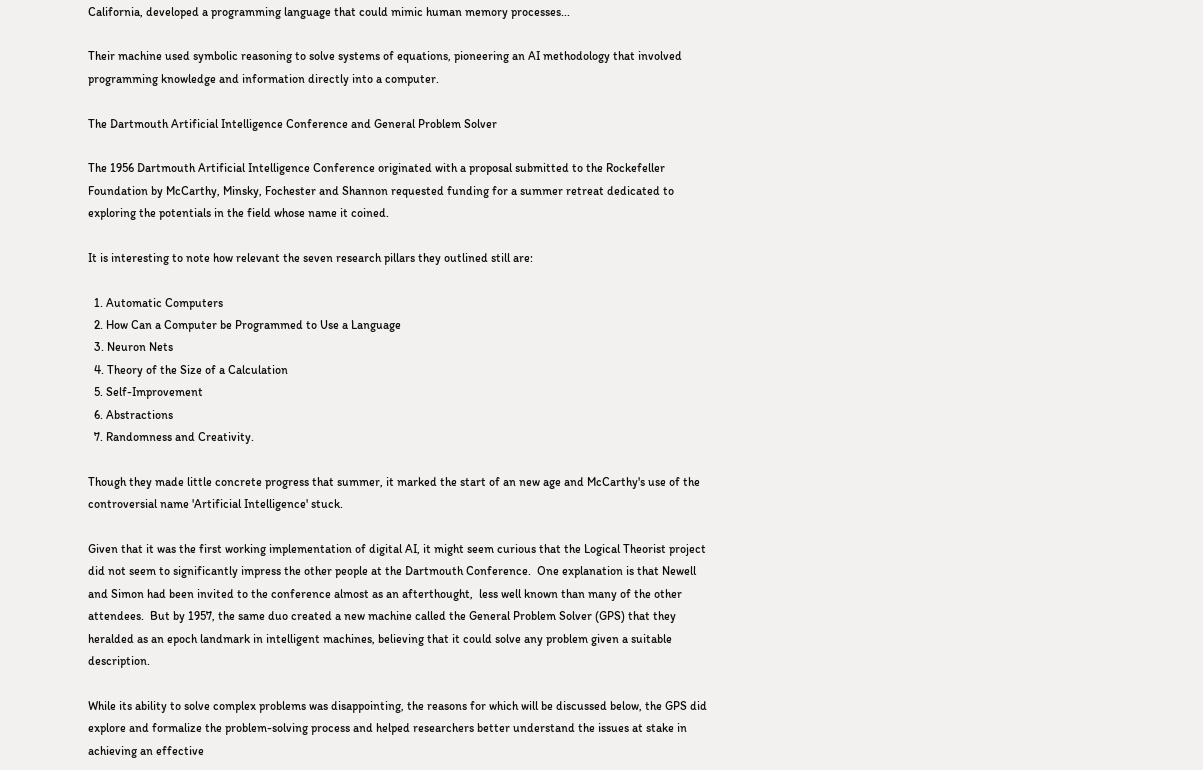California, developed a programming language that could mimic human memory processes...

Their machine used symbolic reasoning to solve systems of equations, pioneering an AI methodology that involved programming knowledge and information directly into a computer.

The Dartmouth Artificial Intelligence Conference and General Problem Solver

The 1956 Dartmouth Artificial Intelligence Conference originated with a proposal submitted to the Rockefeller Foundation by McCarthy, Minsky, Fochester and Shannon requested funding for a summer retreat dedicated to exploring the potentials in the field whose name it coined.

It is interesting to note how relevant the seven research pillars they outlined still are:

  1. Automatic Computers
  2. How Can a Computer be Programmed to Use a Language
  3. Neuron Nets
  4. Theory of the Size of a Calculation
  5. Self-Improvement
  6. Abstractions
  7. Randomness and Creativity.

Though they made little concrete progress that summer, it marked the start of an new age and McCarthy's use of the controversial name 'Artificial Intelligence' stuck.

Given that it was the first working implementation of digital AI, it might seem curious that the Logical Theorist project did not seem to significantly impress the other people at the Dartmouth Conference.  One explanation is that Newell and Simon had been invited to the conference almost as an afterthought,  less well known than many of the other attendees.  But by 1957, the same duo created a new machine called the General Problem Solver (GPS) that they heralded as an epoch landmark in intelligent machines, believing that it could solve any problem given a suitable description.

While its ability to solve complex problems was disappointing, the reasons for which will be discussed below, the GPS did explore and formalize the problem-solving process and helped researchers better understand the issues at stake in achieving an effective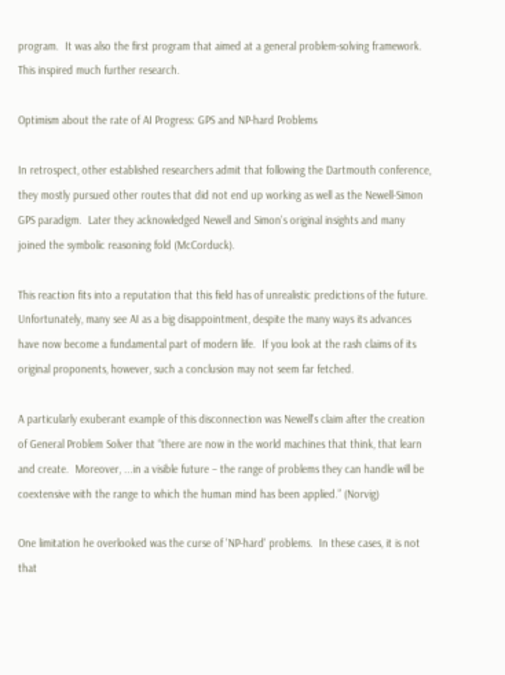program.  It was also the first program that aimed at a general problem-solving framework.  This inspired much further research.

Optimism about the rate of AI Progress: GPS and NP-hard Problems

In retrospect, other established researchers admit that following the Dartmouth conference, they mostly pursued other routes that did not end up working as well as the Newell-Simon GPS paradigm.  Later they acknowledged Newell and Simon's original insights and many joined the symbolic reasoning fold (McCorduck).

This reaction fits into a reputation that this field has of unrealistic predictions of the future.  Unfortunately, many see AI as a big disappointment, despite the many ways its advances have now become a fundamental part of modern life.  If you look at the rash claims of its original proponents, however, such a conclusion may not seem far fetched.

A particularly exuberant example of this disconnection was Newell's claim after the creation of General Problem Solver that “there are now in the world machines that think, that learn and create.  Moreover, ...in a visible future – the range of problems they can handle will be coextensive with the range to which the human mind has been applied.” (Norvig)

One limitation he overlooked was the curse of 'NP-hard' problems.  In these cases, it is not that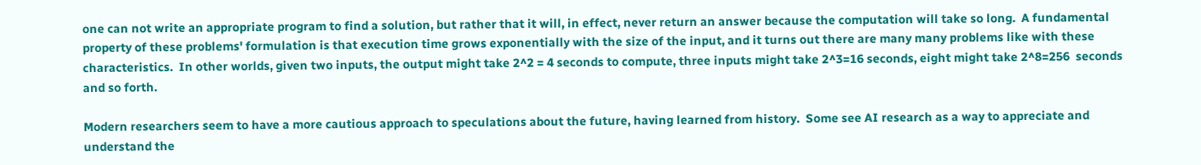one can not write an appropriate program to find a solution, but rather that it will, in effect, never return an answer because the computation will take so long.  A fundamental property of these problems' formulation is that execution time grows exponentially with the size of the input, and it turns out there are many many problems like with these characteristics.  In other worlds, given two inputs, the output might take 2^2 = 4 seconds to compute, three inputs might take 2^3=16 seconds, eight might take 2^8=256  seconds and so forth.

Modern researchers seem to have a more cautious approach to speculations about the future, having learned from history.  Some see AI research as a way to appreciate and understand the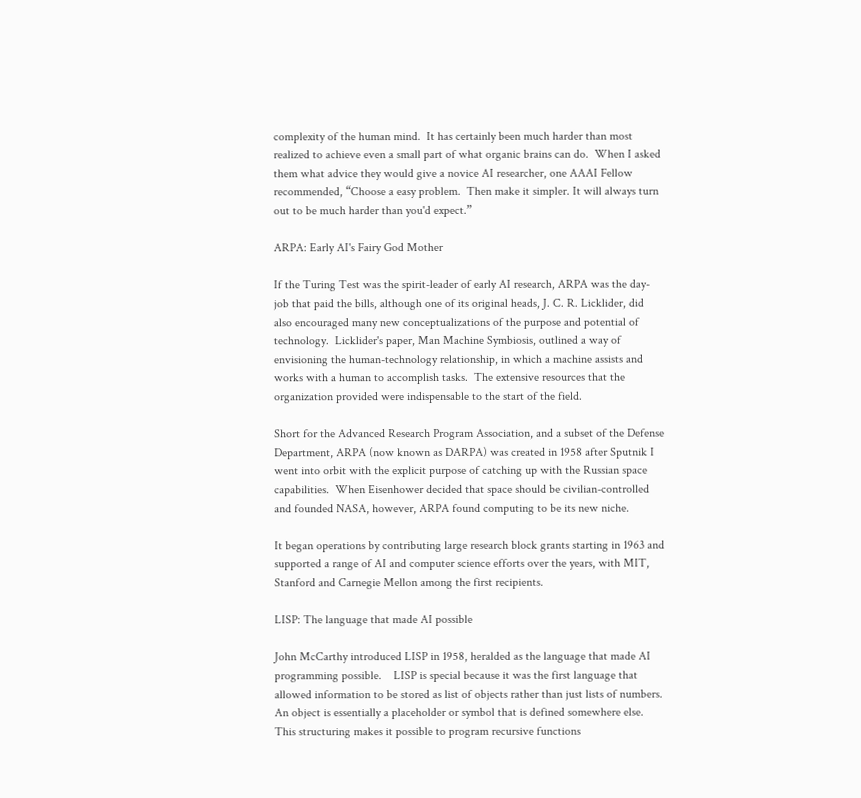complexity of the human mind.  It has certainly been much harder than most realized to achieve even a small part of what organic brains can do.  When I asked them what advice they would give a novice AI researcher, one AAAI Fellow recommended, “Choose a easy problem.  Then make it simpler. It will always turn out to be much harder than you'd expect.”

ARPA: Early AI's Fairy God Mother

If the Turing Test was the spirit-leader of early AI research, ARPA was the day-job that paid the bills, although one of its original heads, J. C. R. Licklider, did also encouraged many new conceptualizations of the purpose and potential of technology.  Licklider's paper, Man Machine Symbiosis, outlined a way of envisioning the human-technology relationship, in which a machine assists and works with a human to accomplish tasks.  The extensive resources that the organization provided were indispensable to the start of the field.

Short for the Advanced Research Program Association, and a subset of the Defense Department, ARPA (now known as DARPA) was created in 1958 after Sputnik I went into orbit with the explicit purpose of catching up with the Russian space capabilities.  When Eisenhower decided that space should be civilian-controlled and founded NASA, however, ARPA found computing to be its new niche.

It began operations by contributing large research block grants starting in 1963 and supported a range of AI and computer science efforts over the years, with MIT, Stanford and Carnegie Mellon among the first recipients.

LISP: The language that made AI possible

John McCarthy introduced LISP in 1958, heralded as the language that made AI programming possible.    LISP is special because it was the first language that allowed information to be stored as list of objects rather than just lists of numbers.  An object is essentially a placeholder or symbol that is defined somewhere else.  This structuring makes it possible to program recursive functions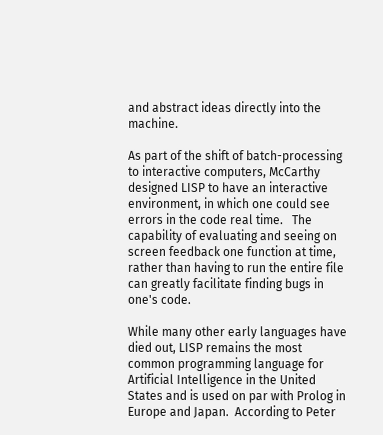and abstract ideas directly into the machine.

As part of the shift of batch-processing to interactive computers, McCarthy designed LISP to have an interactive environment, in which one could see errors in the code real time.   The capability of evaluating and seeing on screen feedback one function at time, rather than having to run the entire file can greatly facilitate finding bugs in one's code.

While many other early languages have died out, LISP remains the most common programming language for Artificial Intelligence in the United States and is used on par with Prolog in Europe and Japan.  According to Peter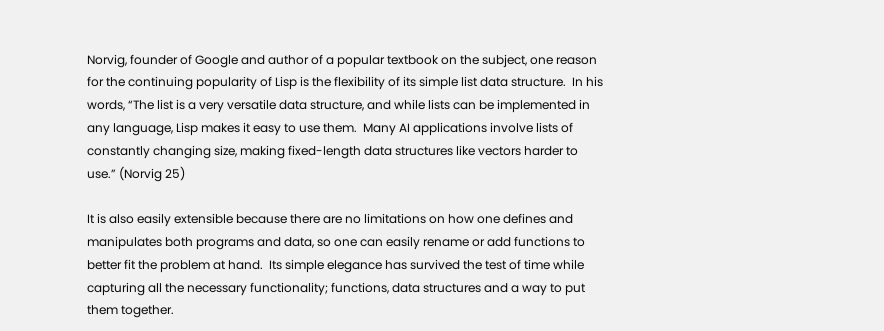Norvig, founder of Google and author of a popular textbook on the subject, one reason for the continuing popularity of Lisp is the flexibility of its simple list data structure.  In his words, “The list is a very versatile data structure, and while lists can be implemented in any language, Lisp makes it easy to use them.  Many AI applications involve lists of constantly changing size, making fixed-length data structures like vectors harder to use.” (Norvig 25)

It is also easily extensible because there are no limitations on how one defines and manipulates both programs and data, so one can easily rename or add functions to better fit the problem at hand.  Its simple elegance has survived the test of time while capturing all the necessary functionality; functions, data structures and a way to put them together.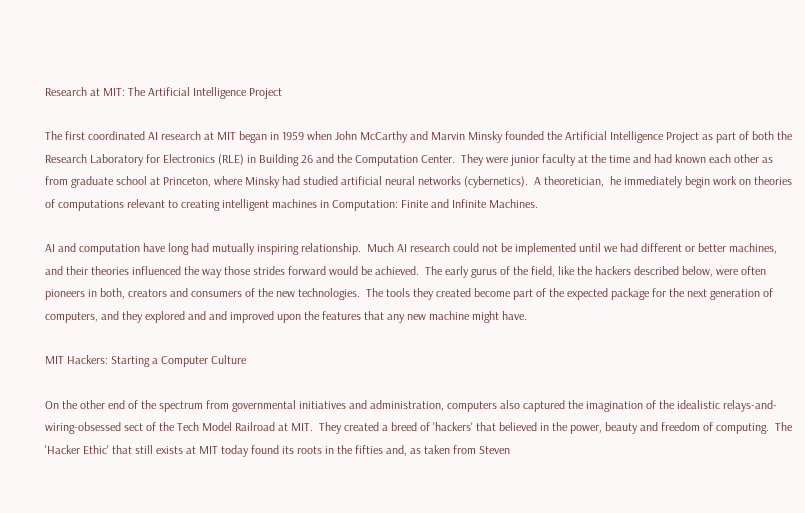Research at MIT: The Artificial Intelligence Project

The first coordinated AI research at MIT began in 1959 when John McCarthy and Marvin Minsky founded the Artificial Intelligence Project as part of both the Research Laboratory for Electronics (RLE) in Building 26 and the Computation Center.  They were junior faculty at the time and had known each other as from graduate school at Princeton, where Minsky had studied artificial neural networks (cybernetics).  A theoretician,  he immediately begin work on theories of computations relevant to creating intelligent machines in Computation: Finite and Infinite Machines.

AI and computation have long had mutually inspiring relationship.  Much AI research could not be implemented until we had different or better machines, and their theories influenced the way those strides forward would be achieved.  The early gurus of the field, like the hackers described below, were often pioneers in both, creators and consumers of the new technologies.  The tools they created become part of the expected package for the next generation of computers, and they explored and and improved upon the features that any new machine might have.

MIT Hackers: Starting a Computer Culture

On the other end of the spectrum from governmental initiatives and administration, computers also captured the imagination of the idealistic relays-and-wiring-obsessed sect of the Tech Model Railroad at MIT.  They created a breed of 'hackers' that believed in the power, beauty and freedom of computing.  The 'Hacker Ethic' that still exists at MIT today found its roots in the fifties and, as taken from Steven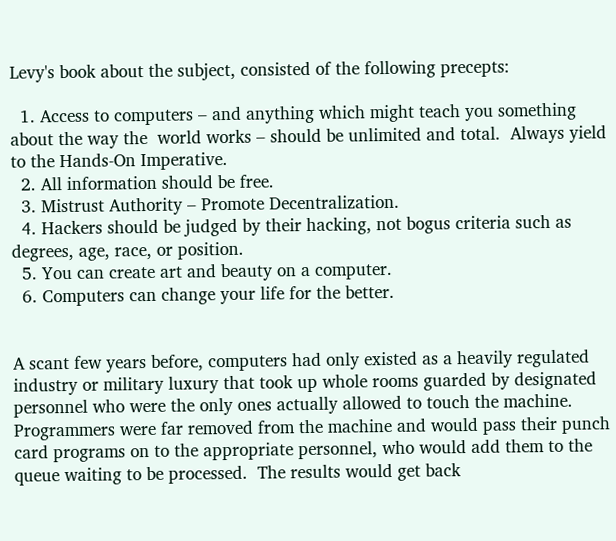Levy's book about the subject, consisted of the following precepts:

  1. Access to computers – and anything which might teach you something about the way the  world works – should be unlimited and total.  Always yield to the Hands-On Imperative.
  2. All information should be free.
  3. Mistrust Authority – Promote Decentralization.
  4. Hackers should be judged by their hacking, not bogus criteria such as degrees, age, race, or position.
  5. You can create art and beauty on a computer.
  6. Computers can change your life for the better.


A scant few years before, computers had only existed as a heavily regulated industry or military luxury that took up whole rooms guarded by designated personnel who were the only ones actually allowed to touch the machine.  Programmers were far removed from the machine and would pass their punch card programs on to the appropriate personnel, who would add them to the queue waiting to be processed.  The results would get back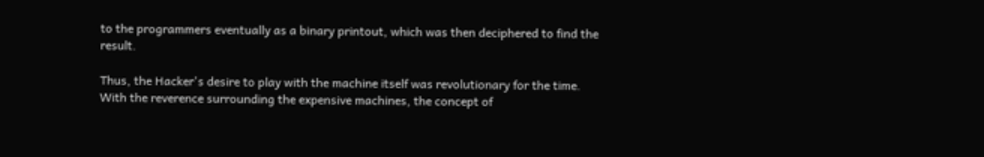to the programmers eventually as a binary printout, which was then deciphered to find the result.

Thus, the Hacker's desire to play with the machine itself was revolutionary for the time.  With the reverence surrounding the expensive machines, the concept of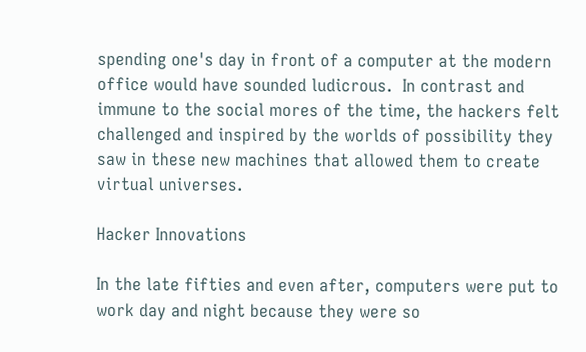spending one's day in front of a computer at the modern office would have sounded ludicrous.  In contrast and immune to the social mores of the time, the hackers felt challenged and inspired by the worlds of possibility they saw in these new machines that allowed them to create virtual universes.

Hacker Innovations

In the late fifties and even after, computers were put to work day and night because they were so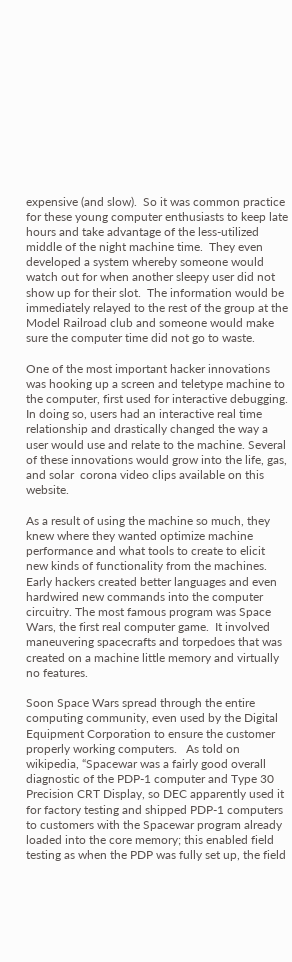expensive (and slow).  So it was common practice for these young computer enthusiasts to keep late hours and take advantage of the less-utilized middle of the night machine time.  They even developed a system whereby someone would watch out for when another sleepy user did not show up for their slot.  The information would be immediately relayed to the rest of the group at the Model Railroad club and someone would make sure the computer time did not go to waste.

One of the most important hacker innovations was hooking up a screen and teletype machine to the computer, first used for interactive debugging.  In doing so, users had an interactive real time relationship and drastically changed the way a user would use and relate to the machine. Several of these innovations would grow into the life, gas, and solar  corona video clips available on this website.

As a result of using the machine so much, they knew where they wanted optimize machine performance and what tools to create to elicit new kinds of functionality from the machines.   Early hackers created better languages and even hardwired new commands into the computer circuitry. The most famous program was Space Wars, the first real computer game.  It involved maneuvering spacecrafts and torpedoes that was created on a machine little memory and virtually no features.

Soon Space Wars spread through the entire computing community, even used by the Digital Equipment Corporation to ensure the customer properly working computers.   As told on wikipedia, “Spacewar was a fairly good overall diagnostic of the PDP-1 computer and Type 30 Precision CRT Display, so DEC apparently used it for factory testing and shipped PDP-1 computers to customers with the Spacewar program already loaded into the core memory; this enabled field testing as when the PDP was fully set up, the field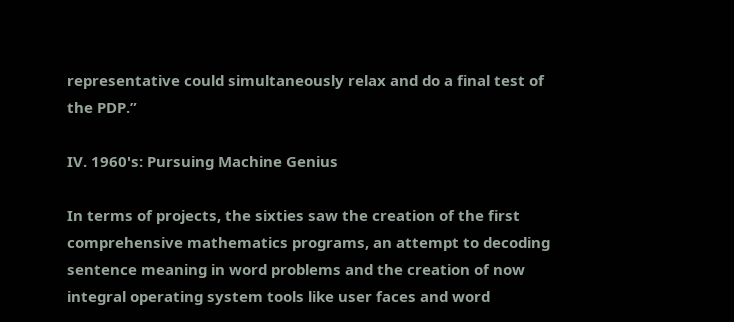representative could simultaneously relax and do a final test of the PDP.”

IV. 1960's: Pursuing Machine Genius

In terms of projects, the sixties saw the creation of the first comprehensive mathematics programs, an attempt to decoding sentence meaning in word problems and the creation of now integral operating system tools like user faces and word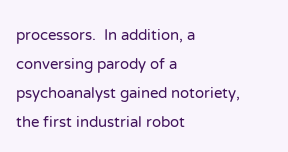processors.  In addition, a conversing parody of a psychoanalyst gained notoriety, the first industrial robot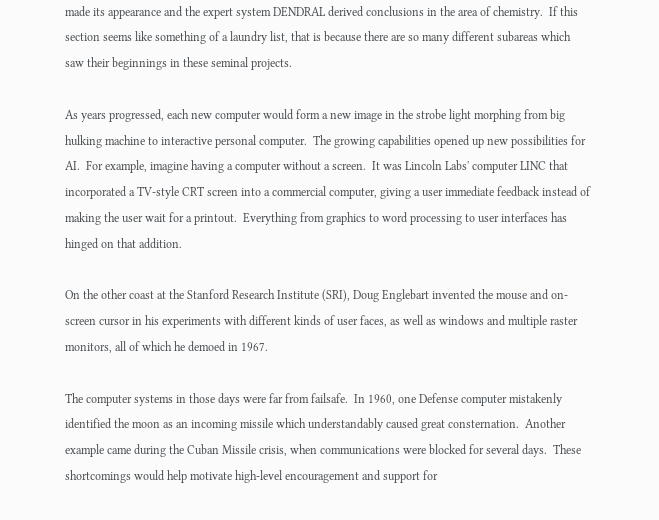made its appearance and the expert system DENDRAL derived conclusions in the area of chemistry.  If this section seems like something of a laundry list, that is because there are so many different subareas which saw their beginnings in these seminal projects.

As years progressed, each new computer would form a new image in the strobe light morphing from big hulking machine to interactive personal computer.  The growing capabilities opened up new possibilities for AI.  For example, imagine having a computer without a screen.  It was Lincoln Labs' computer LINC that incorporated a TV-style CRT screen into a commercial computer, giving a user immediate feedback instead of making the user wait for a printout.  Everything from graphics to word processing to user interfaces has hinged on that addition.

On the other coast at the Stanford Research Institute (SRI), Doug Englebart invented the mouse and on-screen cursor in his experiments with different kinds of user faces, as well as windows and multiple raster monitors, all of which he demoed in 1967.

The computer systems in those days were far from failsafe.  In 1960, one Defense computer mistakenly identified the moon as an incoming missile which understandably caused great consternation.  Another example came during the Cuban Missile crisis, when communications were blocked for several days.  These shortcomings would help motivate high-level encouragement and support for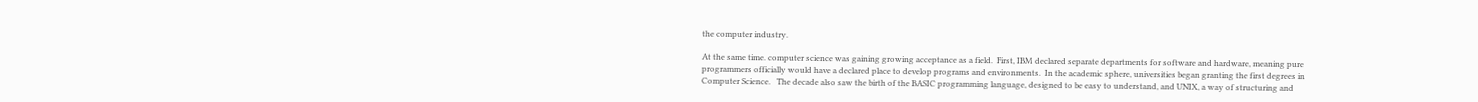the computer industry.

At the same time. computer science was gaining growing acceptance as a field.  First, IBM declared separate departments for software and hardware, meaning pure programmers officially would have a declared place to develop programs and environments.  In the academic sphere, universities began granting the first degrees in Computer Science.   The decade also saw the birth of the BASIC programming language, designed to be easy to understand, and UNIX, a way of structuring and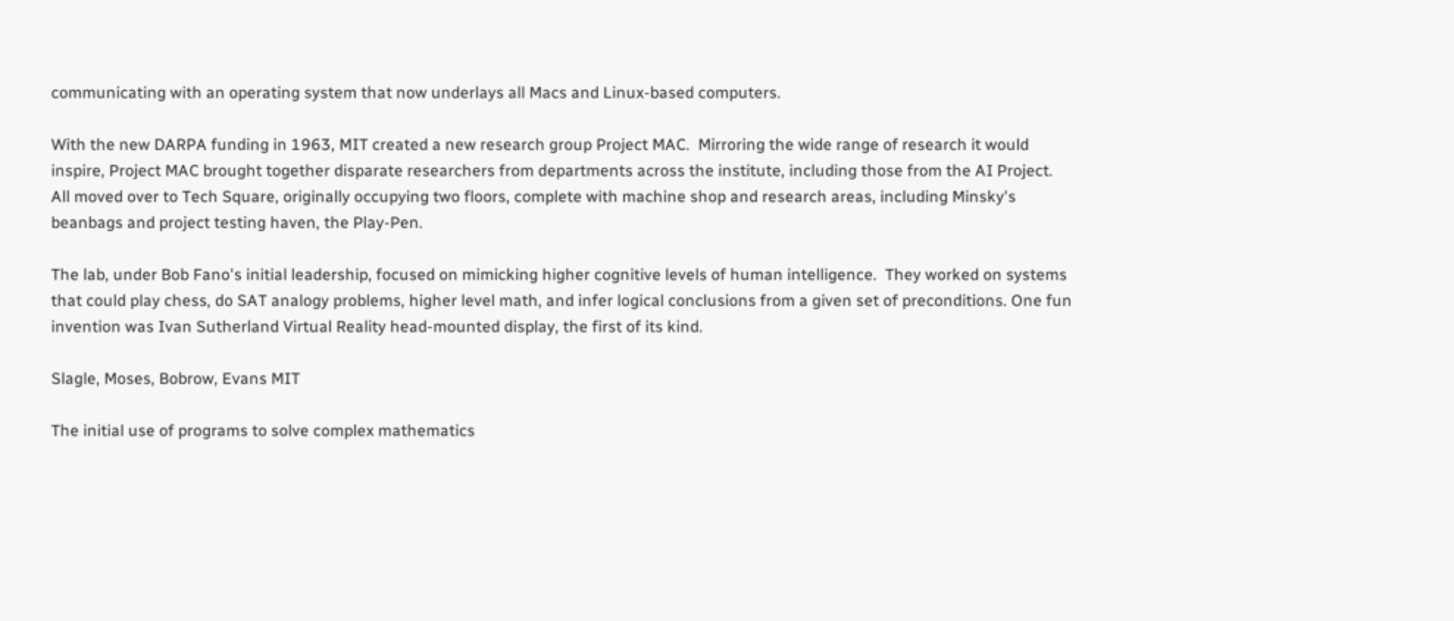communicating with an operating system that now underlays all Macs and Linux-based computers.

With the new DARPA funding in 1963, MIT created a new research group Project MAC.  Mirroring the wide range of research it would inspire, Project MAC brought together disparate researchers from departments across the institute, including those from the AI Project.  All moved over to Tech Square, originally occupying two floors, complete with machine shop and research areas, including Minsky's beanbags and project testing haven, the Play-Pen.

The lab, under Bob Fano's initial leadership, focused on mimicking higher cognitive levels of human intelligence.  They worked on systems that could play chess, do SAT analogy problems, higher level math, and infer logical conclusions from a given set of preconditions. One fun invention was Ivan Sutherland Virtual Reality head-mounted display, the first of its kind.

Slagle, Moses, Bobrow, Evans MIT

The initial use of programs to solve complex mathematics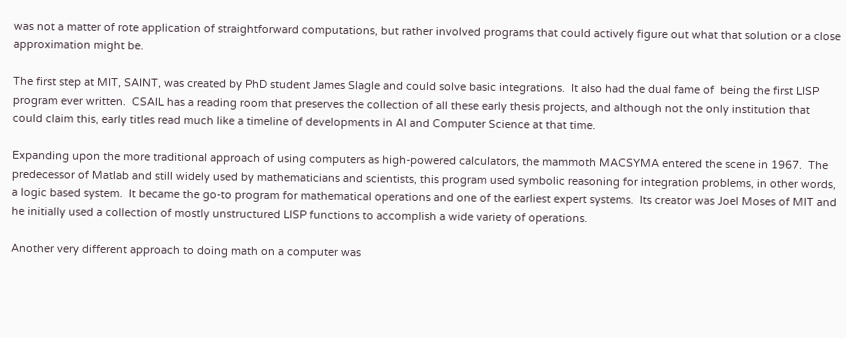was not a matter of rote application of straightforward computations, but rather involved programs that could actively figure out what that solution or a close approximation might be.

The first step at MIT, SAINT, was created by PhD student James Slagle and could solve basic integrations.  It also had the dual fame of  being the first LISP program ever written.  CSAIL has a reading room that preserves the collection of all these early thesis projects, and although not the only institution that could claim this, early titles read much like a timeline of developments in AI and Computer Science at that time.

Expanding upon the more traditional approach of using computers as high-powered calculators, the mammoth MACSYMA entered the scene in 1967.  The predecessor of Matlab and still widely used by mathematicians and scientists, this program used symbolic reasoning for integration problems, in other words, a logic based system.  It became the go-to program for mathematical operations and one of the earliest expert systems.  Its creator was Joel Moses of MIT and he initially used a collection of mostly unstructured LISP functions to accomplish a wide variety of operations.

Another very different approach to doing math on a computer was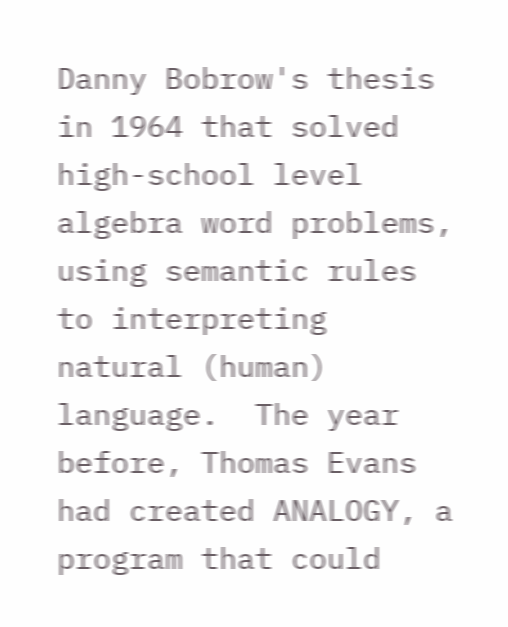Danny Bobrow's thesis in 1964 that solved high-school level algebra word problems, using semantic rules to interpreting natural (human) language.  The year before, Thomas Evans had created ANALOGY, a program that could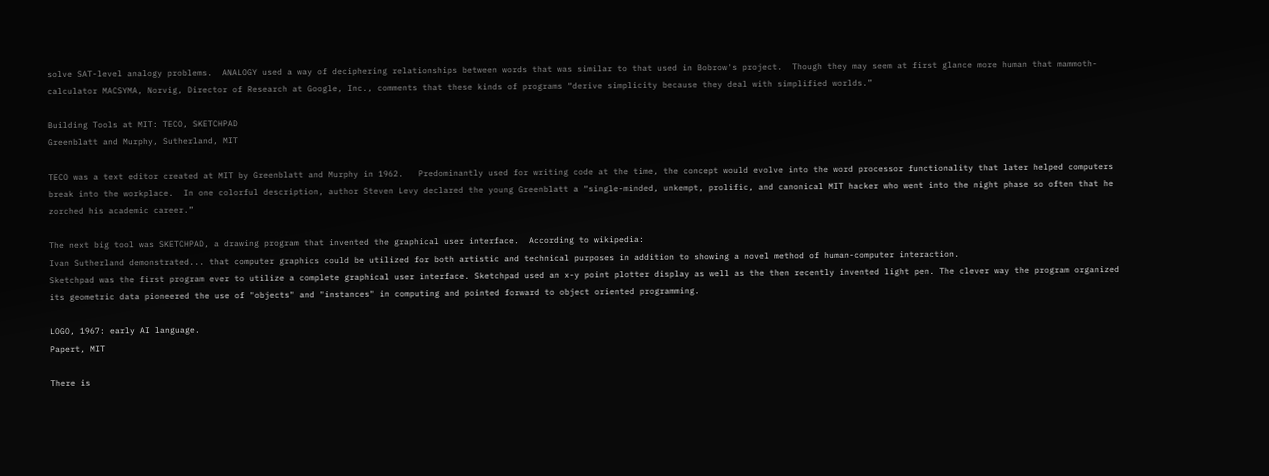solve SAT-level analogy problems.  ANALOGY used a way of deciphering relationships between words that was similar to that used in Bobrow's project.  Though they may seem at first glance more human that mammoth-calculator MACSYMA, Norvig, Director of Research at Google, Inc., comments that these kinds of programs “derive simplicity because they deal with simplified worlds.”

Building Tools at MIT: TECO, SKETCHPAD
Greenblatt and Murphy, Sutherland, MIT

TECO was a text editor created at MIT by Greenblatt and Murphy in 1962.   Predominantly used for writing code at the time, the concept would evolve into the word processor functionality that later helped computers break into the workplace.  In one colorful description, author Steven Levy declared the young Greenblatt a “single-minded, unkempt, prolific, and canonical MIT hacker who went into the night phase so often that he zorched his academic career.”

The next big tool was SKETCHPAD, a drawing program that invented the graphical user interface.  According to wikipedia:
Ivan Sutherland demonstrated... that computer graphics could be utilized for both artistic and technical purposes in addition to showing a novel method of human-computer interaction.
Sketchpad was the first program ever to utilize a complete graphical user interface. Sketchpad used an x-y point plotter display as well as the then recently invented light pen. The clever way the program organized its geometric data pioneered the use of "objects" and "instances" in computing and pointed forward to object oriented programming.

LOGO, 1967: early AI language.
Papert, MIT

There is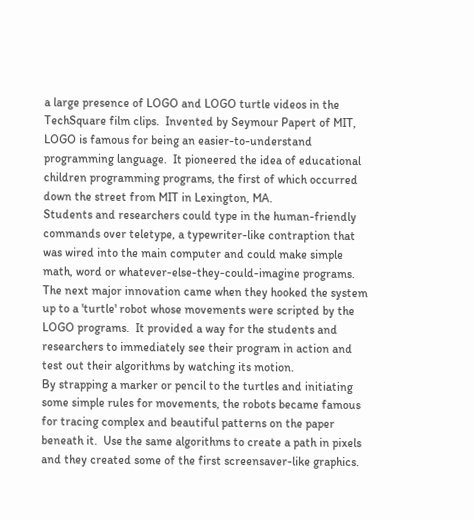a large presence of LOGO and LOGO turtle videos in the TechSquare film clips.  Invented by Seymour Papert of MIT, LOGO is famous for being an easier-to-understand programming language.  It pioneered the idea of educational children programming programs, the first of which occurred down the street from MIT in Lexington, MA.
Students and researchers could type in the human-friendly commands over teletype, a typewriter-like contraption that was wired into the main computer and could make simple math, word or whatever-else-they-could-imagine programs.
The next major innovation came when they hooked the system up to a 'turtle' robot whose movements were scripted by the LOGO programs.  It provided a way for the students and researchers to immediately see their program in action and test out their algorithms by watching its motion.
By strapping a marker or pencil to the turtles and initiating some simple rules for movements, the robots became famous for tracing complex and beautiful patterns on the paper beneath it.  Use the same algorithms to create a path in pixels and they created some of the first screensaver-like graphics.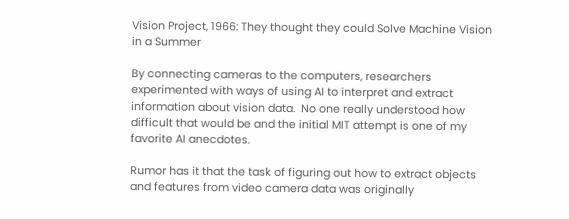Vision Project, 1966: They thought they could Solve Machine Vision in a Summer

By connecting cameras to the computers, researchers experimented with ways of using AI to interpret and extract information about vision data.  No one really understood how difficult that would be and the initial MIT attempt is one of my favorite AI anecdotes.

Rumor has it that the task of figuring out how to extract objects and features from video camera data was originally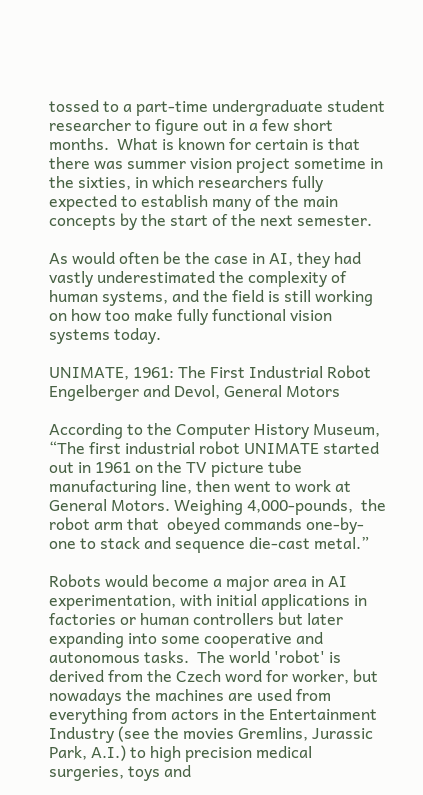tossed to a part-time undergraduate student researcher to figure out in a few short months.  What is known for certain is that there was summer vision project sometime in the sixties, in which researchers fully expected to establish many of the main concepts by the start of the next semester.

As would often be the case in AI, they had vastly underestimated the complexity of human systems, and the field is still working on how too make fully functional vision systems today.

UNIMATE, 1961: The First Industrial Robot
Engelberger and Devol, General Motors

According to the Computer History Museum, “The first industrial robot UNIMATE started out in 1961 on the TV picture tube manufacturing line, then went to work at General Motors. Weighing 4,000-pounds,  the robot arm that  obeyed commands one-by-one to stack and sequence die-cast metal.”

Robots would become a major area in AI experimentation, with initial applications in factories or human controllers but later expanding into some cooperative and autonomous tasks.  The world 'robot' is derived from the Czech word for worker, but nowadays the machines are used from everything from actors in the Entertainment Industry (see the movies Gremlins, Jurassic Park, A.I.) to high precision medical surgeries, toys and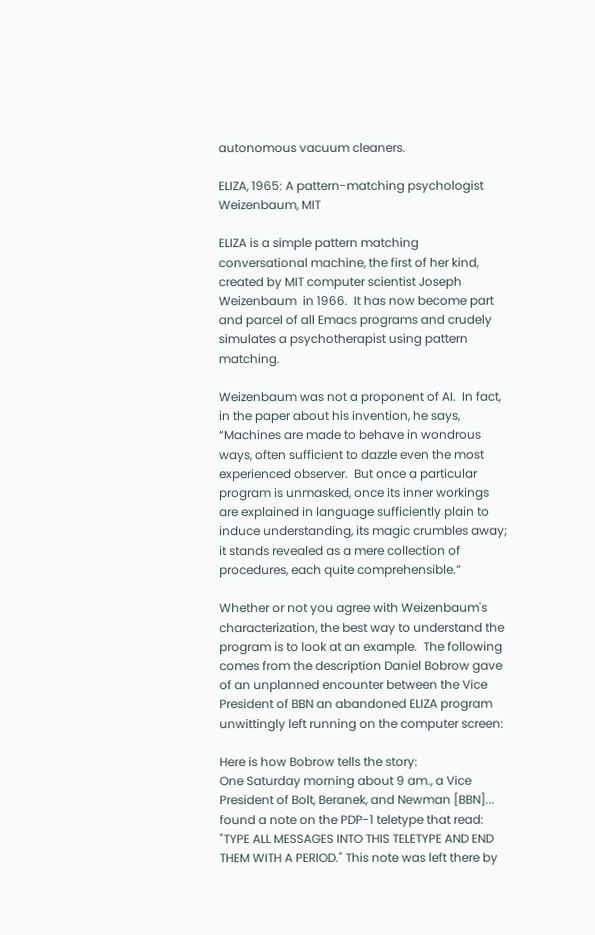autonomous vacuum cleaners.

ELIZA, 1965: A pattern-matching psychologist
Weizenbaum, MIT

ELIZA is a simple pattern matching conversational machine, the first of her kind, created by MIT computer scientist Joseph Weizenbaum  in 1966.  It has now become part and parcel of all Emacs programs and crudely simulates a psychotherapist using pattern matching.

Weizenbaum was not a proponent of AI.  In fact, in the paper about his invention, he says, “Machines are made to behave in wondrous ways, often sufficient to dazzle even the most experienced observer.  But once a particular program is unmasked, once its inner workings are explained in language sufficiently plain to induce understanding, its magic crumbles away; it stands revealed as a mere collection of procedures, each quite comprehensible.”

Whether or not you agree with Weizenbaum's characterization, the best way to understand the program is to look at an example.  The following comes from the description Daniel Bobrow gave of an unplanned encounter between the Vice President of BBN an abandoned ELIZA program unwittingly left running on the computer screen:

Here is how Bobrow tells the story:
One Saturday morning about 9 am., a Vice President of Bolt, Beranek, and Newman [BBN]... found a note on the PDP-1 teletype that read: "TYPE ALL MESSAGES INTO THIS TELETYPE AND END THEM WITH A PERIOD." This note was left there by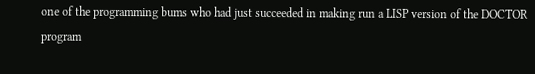one of the programming bums who had just succeeded in making run a LISP version of the DOCTOR program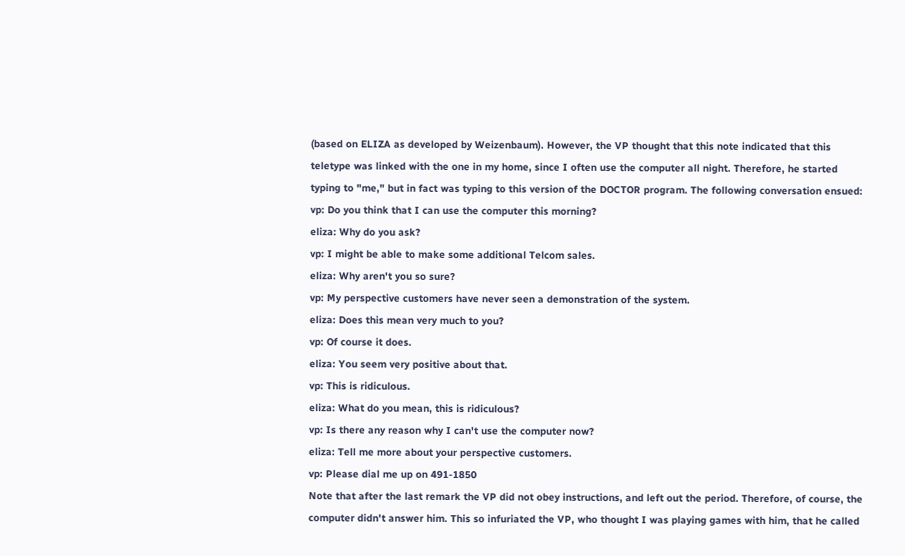(based on ELIZA as developed by Weizenbaum). However, the VP thought that this note indicated that this teletype was linked with the one in my home, since I often use the computer all night. Therefore, he started typing to "me," but in fact was typing to this version of the DOCTOR program. The following conversation ensued:
vp: Do you think that I can use the computer this morning?
eliza: Why do you ask?
vp: I might be able to make some additional Telcom sales.
eliza: Why aren't you so sure?
vp: My perspective customers have never seen a demonstration of the system.
eliza: Does this mean very much to you?
vp: Of course it does.
eliza: You seem very positive about that.
vp: This is ridiculous.
eliza: What do you mean, this is ridiculous?
vp: Is there any reason why I can't use the computer now?
eliza: Tell me more about your perspective customers.
vp: Please dial me up on 491-1850
Note that after the last remark the VP did not obey instructions, and left out the period. Therefore, of course, the computer didn't answer him. This so infuriated the VP, who thought I was playing games with him, that he called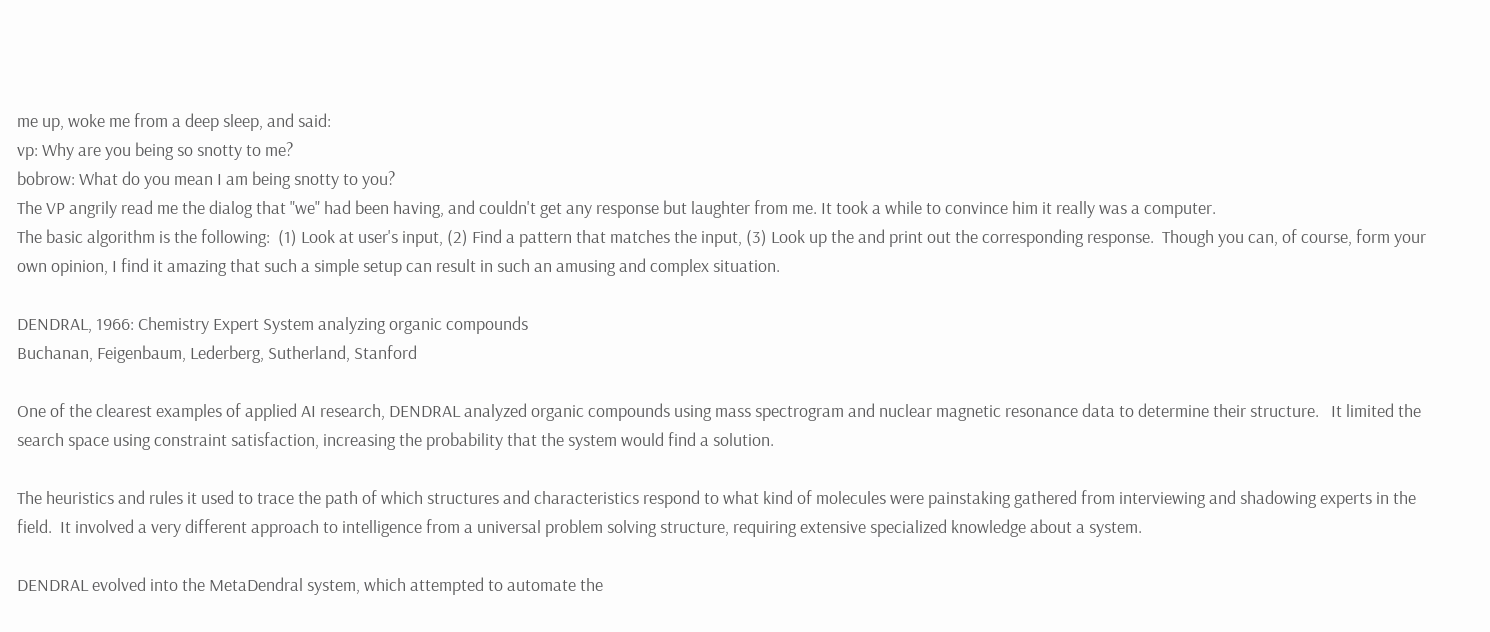me up, woke me from a deep sleep, and said:
vp: Why are you being so snotty to me?
bobrow: What do you mean I am being snotty to you?
The VP angrily read me the dialog that "we" had been having, and couldn't get any response but laughter from me. It took a while to convince him it really was a computer.
The basic algorithm is the following:  (1) Look at user's input, (2) Find a pattern that matches the input, (3) Look up the and print out the corresponding response.  Though you can, of course, form your own opinion, I find it amazing that such a simple setup can result in such an amusing and complex situation.

DENDRAL, 1966: Chemistry Expert System analyzing organic compounds
Buchanan, Feigenbaum, Lederberg, Sutherland, Stanford

One of the clearest examples of applied AI research, DENDRAL analyzed organic compounds using mass spectrogram and nuclear magnetic resonance data to determine their structure.   It limited the search space using constraint satisfaction, increasing the probability that the system would find a solution.

The heuristics and rules it used to trace the path of which structures and characteristics respond to what kind of molecules were painstaking gathered from interviewing and shadowing experts in the field.  It involved a very different approach to intelligence from a universal problem solving structure, requiring extensive specialized knowledge about a system.

DENDRAL evolved into the MetaDendral system, which attempted to automate the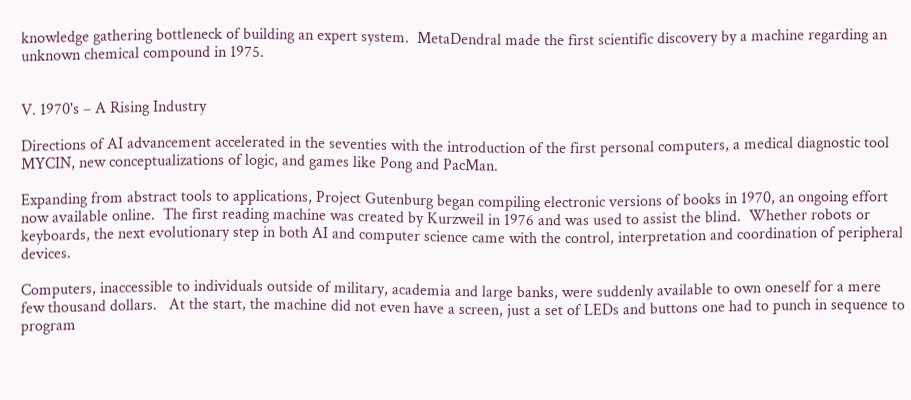knowledge gathering bottleneck of building an expert system.  MetaDendral made the first scientific discovery by a machine regarding an unknown chemical compound in 1975.


V. 1970's – A Rising Industry

Directions of AI advancement accelerated in the seventies with the introduction of the first personal computers, a medical diagnostic tool MYCIN, new conceptualizations of logic, and games like Pong and PacMan.

Expanding from abstract tools to applications, Project Gutenburg began compiling electronic versions of books in 1970, an ongoing effort now available online.  The first reading machine was created by Kurzweil in 1976 and was used to assist the blind.  Whether robots or keyboards, the next evolutionary step in both AI and computer science came with the control, interpretation and coordination of peripheral devices.

Computers, inaccessible to individuals outside of military, academia and large banks, were suddenly available to own oneself for a mere few thousand dollars.   At the start, the machine did not even have a screen, just a set of LEDs and buttons one had to punch in sequence to program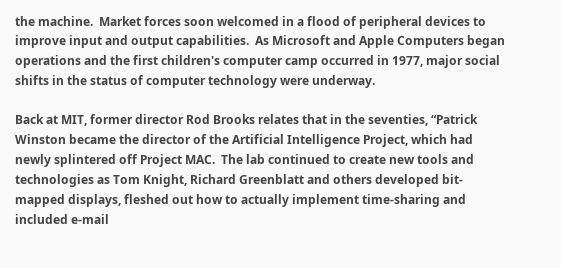the machine.  Market forces soon welcomed in a flood of peripheral devices to improve input and output capabilities.  As Microsoft and Apple Computers began operations and the first children's computer camp occurred in 1977, major social shifts in the status of computer technology were underway.

Back at MIT, former director Rod Brooks relates that in the seventies, “Patrick Winston became the director of the Artificial Intelligence Project, which had newly splintered off Project MAC.  The lab continued to create new tools and technologies as Tom Knight, Richard Greenblatt and others developed bit-mapped displays, fleshed out how to actually implement time-sharing and included e-mail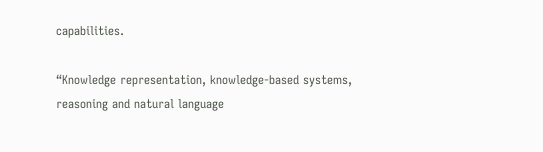capabilities.

“Knowledge representation, knowledge-based systems, reasoning and natural language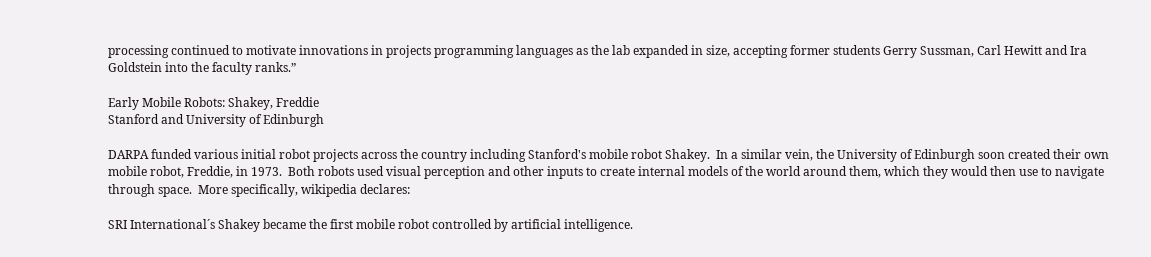processing continued to motivate innovations in projects programming languages as the lab expanded in size, accepting former students Gerry Sussman, Carl Hewitt and Ira Goldstein into the faculty ranks.”

Early Mobile Robots: Shakey, Freddie
Stanford and University of Edinburgh

DARPA funded various initial robot projects across the country including Stanford's mobile robot Shakey.  In a similar vein, the University of Edinburgh soon created their own mobile robot, Freddie, in 1973.  Both robots used visual perception and other inputs to create internal models of the world around them, which they would then use to navigate through space.  More specifically, wikipedia declares:

SRI International´s Shakey became the first mobile robot controlled by artificial intelligence.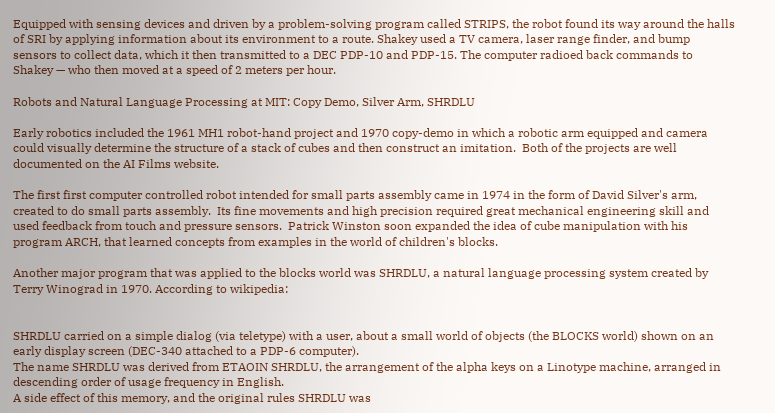Equipped with sensing devices and driven by a problem-solving program called STRIPS, the robot found its way around the halls of SRI by applying information about its environment to a route. Shakey used a TV camera, laser range finder, and bump sensors to collect data, which it then transmitted to a DEC PDP-10 and PDP-15. The computer radioed back commands to Shakey — who then moved at a speed of 2 meters per hour.

Robots and Natural Language Processing at MIT: Copy Demo, Silver Arm, SHRDLU

Early robotics included the 1961 MH1 robot-hand project and 1970 copy-demo in which a robotic arm equipped and camera could visually determine the structure of a stack of cubes and then construct an imitation.  Both of the projects are well documented on the AI Films website.

The first first computer controlled robot intended for small parts assembly came in 1974 in the form of David Silver's arm, created to do small parts assembly.  Its fine movements and high precision required great mechanical engineering skill and used feedback from touch and pressure sensors.  Patrick Winston soon expanded the idea of cube manipulation with his program ARCH, that learned concepts from examples in the world of children's blocks.

Another major program that was applied to the blocks world was SHRDLU, a natural language processing system created by Terry Winograd in 1970. According to wikipedia:


SHRDLU carried on a simple dialog (via teletype) with a user, about a small world of objects (the BLOCKS world) shown on an early display screen (DEC-340 attached to a PDP-6 computer).
The name SHRDLU was derived from ETAOIN SHRDLU, the arrangement of the alpha keys on a Linotype machine, arranged in descending order of usage frequency in English.
A side effect of this memory, and the original rules SHRDLU was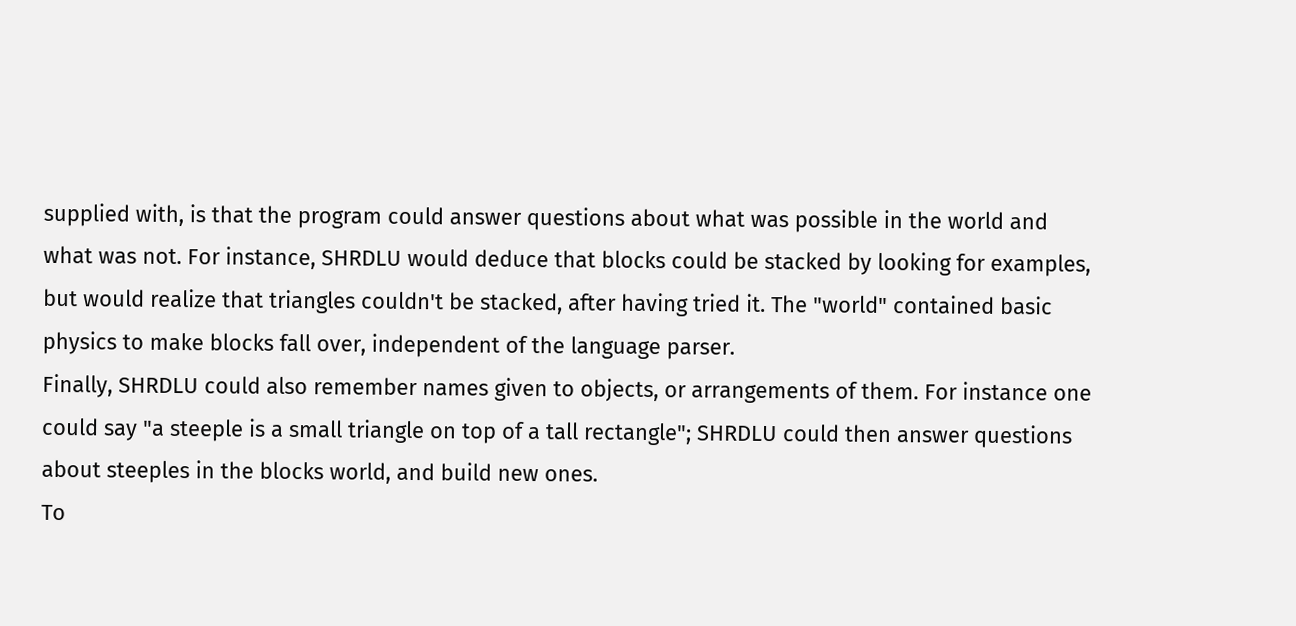supplied with, is that the program could answer questions about what was possible in the world and what was not. For instance, SHRDLU would deduce that blocks could be stacked by looking for examples, but would realize that triangles couldn't be stacked, after having tried it. The "world" contained basic physics to make blocks fall over, independent of the language parser.
Finally, SHRDLU could also remember names given to objects, or arrangements of them. For instance one could say "a steeple is a small triangle on top of a tall rectangle"; SHRDLU could then answer questions about steeples in the blocks world, and build new ones.
To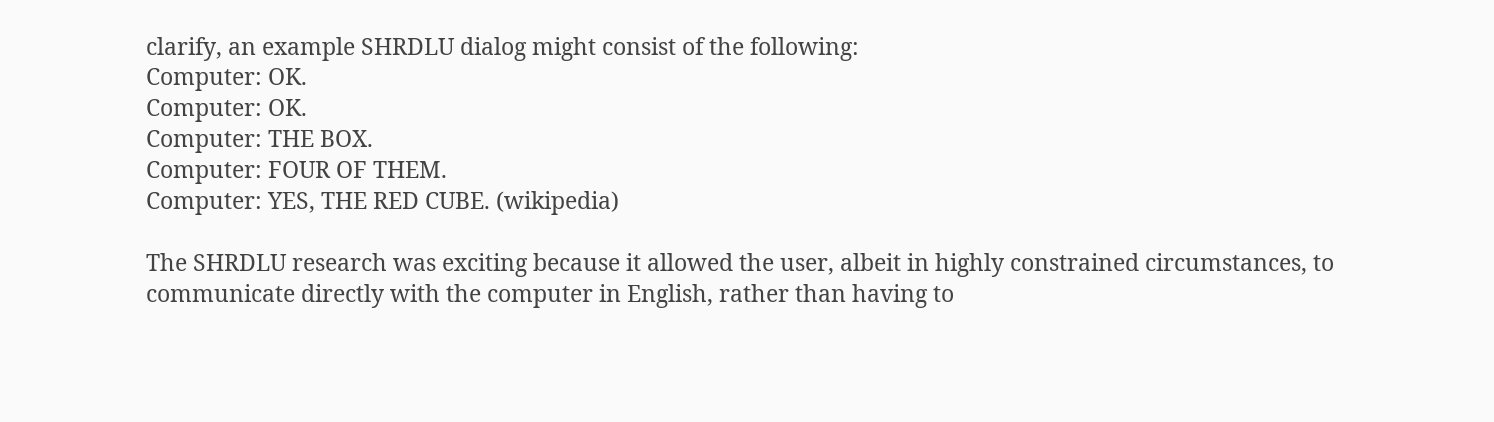clarify, an example SHRDLU dialog might consist of the following:
Computer: OK.
Computer: OK.
Computer: THE BOX.
Computer: FOUR OF THEM.
Computer: YES, THE RED CUBE. (wikipedia)

The SHRDLU research was exciting because it allowed the user, albeit in highly constrained circumstances, to communicate directly with the computer in English, rather than having to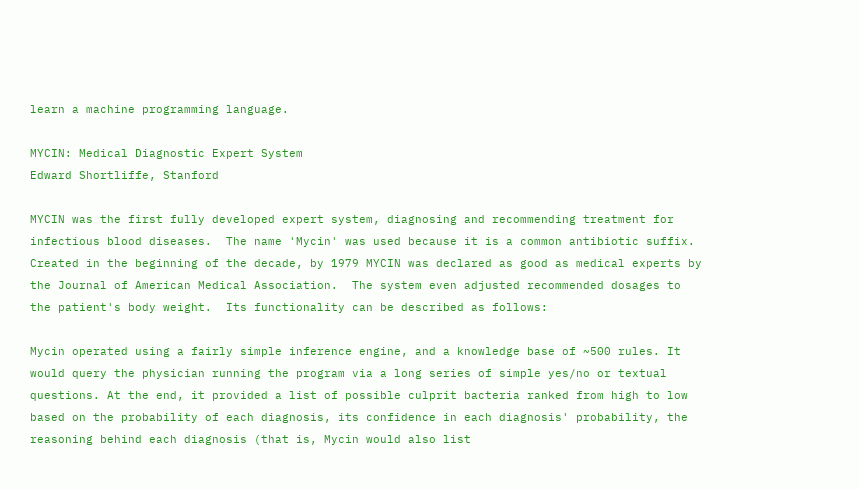learn a machine programming language.

MYCIN: Medical Diagnostic Expert System
Edward Shortliffe, Stanford

MYCIN was the first fully developed expert system, diagnosing and recommending treatment for infectious blood diseases.  The name 'Mycin' was used because it is a common antibiotic suffix.  Created in the beginning of the decade, by 1979 MYCIN was declared as good as medical experts by the Journal of American Medical Association.  The system even adjusted recommended dosages to the patient's body weight.  Its functionality can be described as follows:

Mycin operated using a fairly simple inference engine, and a knowledge base of ~500 rules. It would query the physician running the program via a long series of simple yes/no or textual questions. At the end, it provided a list of possible culprit bacteria ranked from high to low based on the probability of each diagnosis, its confidence in each diagnosis' probability, the reasoning behind each diagnosis (that is, Mycin would also list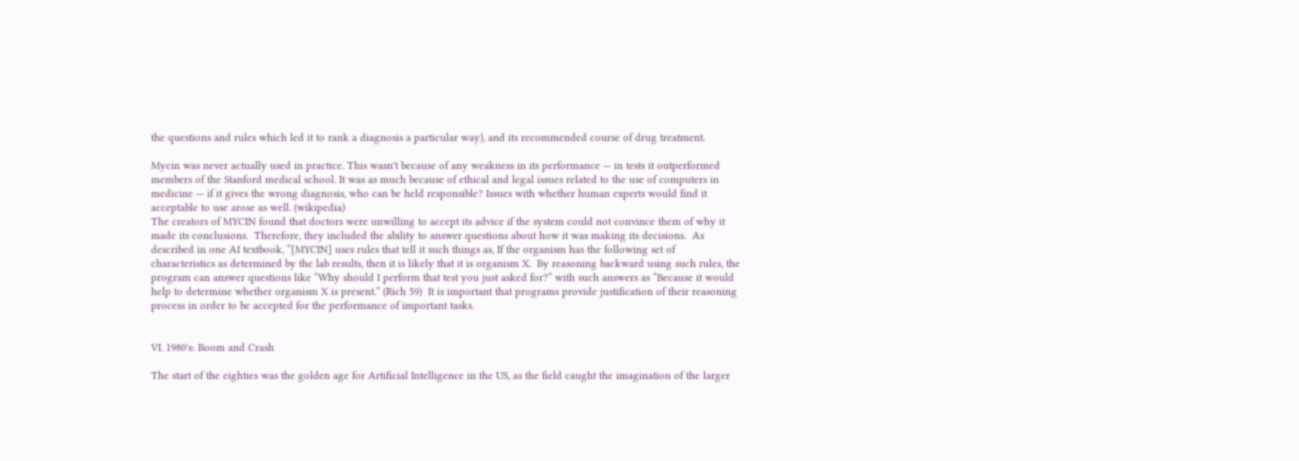the questions and rules which led it to rank a diagnosis a particular way), and its recommended course of drug treatment.

Mycin was never actually used in practice. This wasn't because of any weakness in its performance — in tests it outperformed members of the Stanford medical school. It was as much because of ethical and legal issues related to the use of computers in medicine — if it gives the wrong diagnosis, who can be held responsible? Issues with whether human experts would find it acceptable to use arose as well. (wikipedia)
The creators of MYCIN found that doctors were unwilling to accept its advice if the system could not convince them of why it made its conclusions.  Therefore, they included the ability to answer questions about how it was making its decisions.  As described in one AI textbook, “[MYCIN] uses rules that tell it such things as, If the organism has the following set of characteristics as determined by the lab results, then it is likely that it is organism X.  By reasoning backward using such rules, the program can answer questions like “Why should I perform that test you just asked for?” with such answers as “Because it would help to determine whether organism X is present.” (Rich 59)  It is important that programs provide justification of their reasoning process in order to be accepted for the performance of important tasks.


VI. 1980's: Boom and Crash

The start of the eighties was the golden age for Artificial Intelligence in the US, as the field caught the imagination of the larger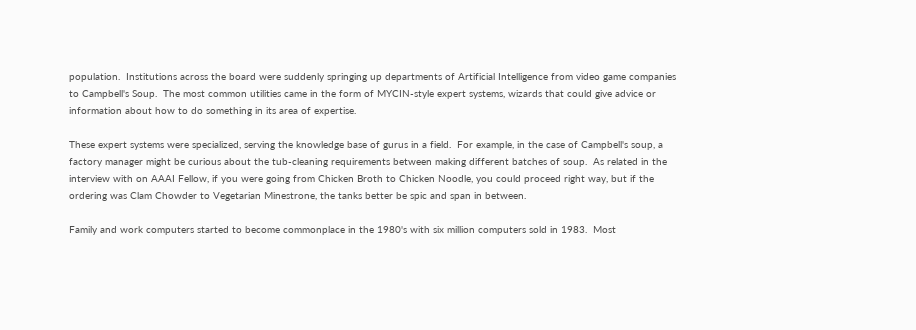population.  Institutions across the board were suddenly springing up departments of Artificial Intelligence from video game companies to Campbell's Soup.  The most common utilities came in the form of MYCIN-style expert systems, wizards that could give advice or information about how to do something in its area of expertise.

These expert systems were specialized, serving the knowledge base of gurus in a field.  For example, in the case of Campbell's soup, a factory manager might be curious about the tub-cleaning requirements between making different batches of soup.  As related in the interview with on AAAI Fellow, if you were going from Chicken Broth to Chicken Noodle, you could proceed right way, but if the ordering was Clam Chowder to Vegetarian Minestrone, the tanks better be spic and span in between.

Family and work computers started to become commonplace in the 1980's with six million computers sold in 1983.  Most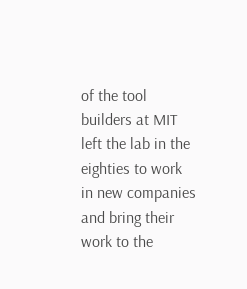of the tool builders at MIT left the lab in the eighties to work in new companies and bring their work to the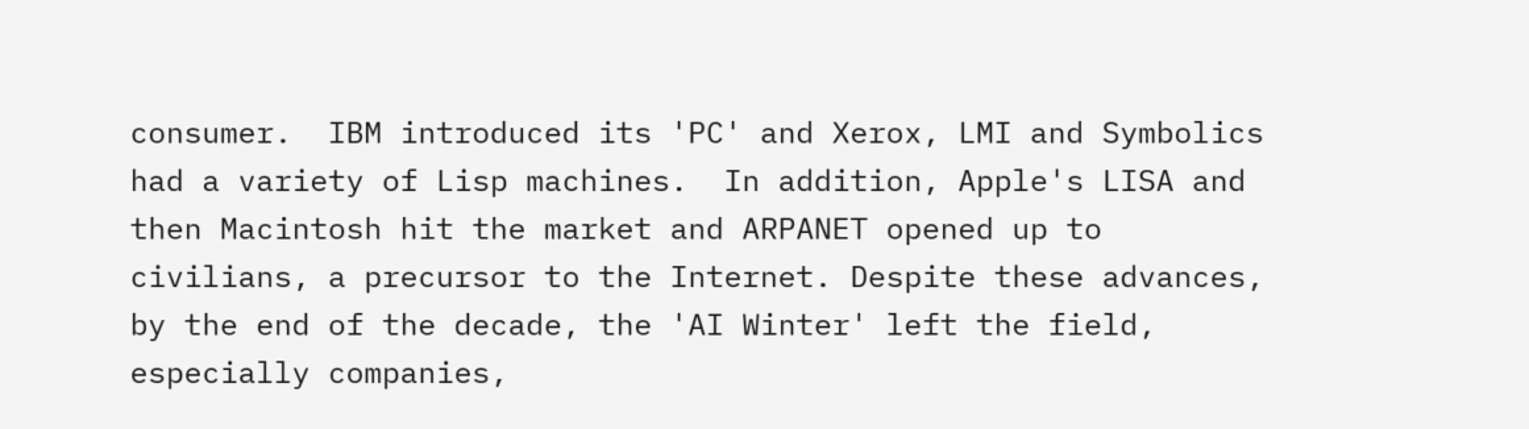consumer.  IBM introduced its 'PC' and Xerox, LMI and Symbolics had a variety of Lisp machines.  In addition, Apple's LISA and then Macintosh hit the market and ARPANET opened up to civilians, a precursor to the Internet. Despite these advances, by the end of the decade, the 'AI Winter' left the field, especially companies,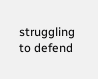struggling to defend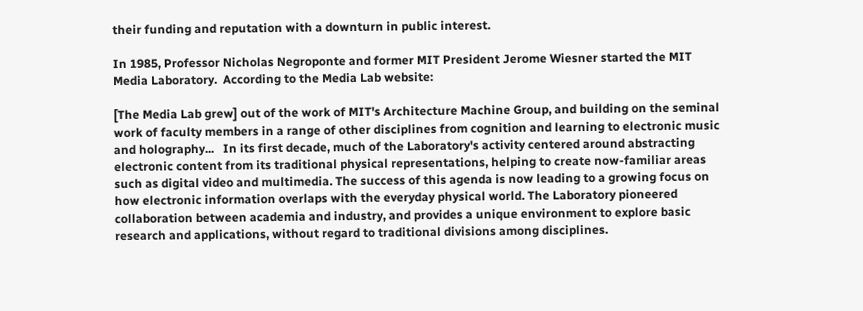their funding and reputation with a downturn in public interest.

In 1985, Professor Nicholas Negroponte and former MIT President Jerome Wiesner started the MIT Media Laboratory.  According to the Media Lab website:

[The Media Lab grew] out of the work of MIT's Architecture Machine Group, and building on the seminal work of faculty members in a range of other disciplines from cognition and learning to electronic music and holography...   In its first decade, much of the Laboratory's activity centered around abstracting electronic content from its traditional physical representations, helping to create now-familiar areas such as digital video and multimedia. The success of this agenda is now leading to a growing focus on how electronic information overlaps with the everyday physical world. The Laboratory pioneered collaboration between academia and industry, and provides a unique environment to explore basic research and applications, without regard to traditional divisions among disciplines.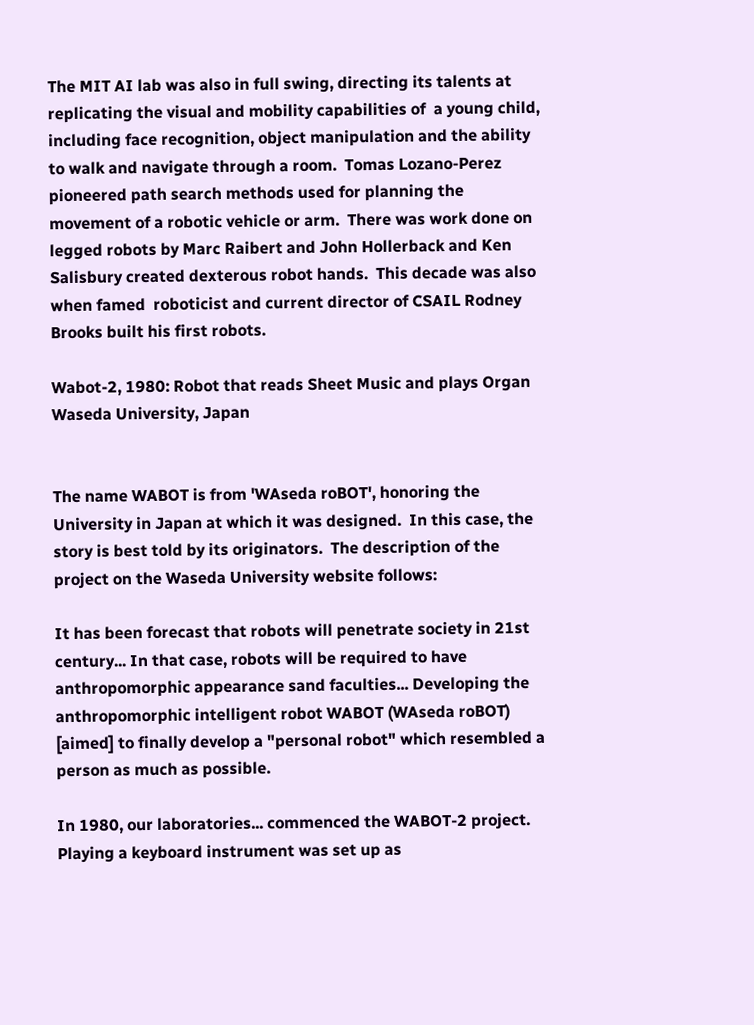The MIT AI lab was also in full swing, directing its talents at replicating the visual and mobility capabilities of  a young child, including face recognition, object manipulation and the ability to walk and navigate through a room.  Tomas Lozano-Perez pioneered path search methods used for planning the movement of a robotic vehicle or arm.  There was work done on legged robots by Marc Raibert and John Hollerback and Ken Salisbury created dexterous robot hands.  This decade was also when famed  roboticist and current director of CSAIL Rodney Brooks built his first robots.

Wabot-2, 1980: Robot that reads Sheet Music and plays Organ
Waseda University, Japan


The name WABOT is from 'WAseda roBOT', honoring the University in Japan at which it was designed.  In this case, the story is best told by its originators.  The description of the project on the Waseda University website follows:

It has been forecast that robots will penetrate society in 21st century... In that case, robots will be required to have anthropomorphic appearance sand faculties... Developing the anthropomorphic intelligent robot WABOT (WAseda roBOT) [aimed] to finally develop a "personal robot" which resembled a person as much as possible.

In 1980, our laboratories... commenced the WABOT-2 project. Playing a keyboard instrument was set up as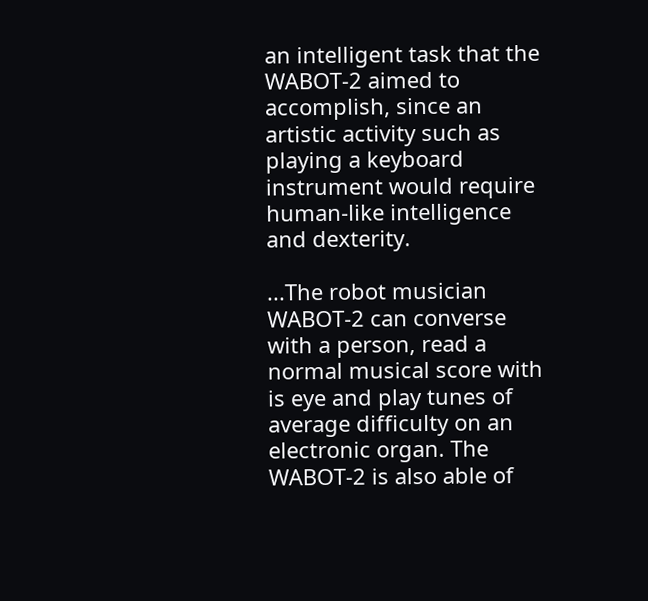an intelligent task that the WABOT-2 aimed to accomplish, since an artistic activity such as playing a keyboard instrument would require human-like intelligence and dexterity.

...The robot musician WABOT-2 can converse with a person, read a normal musical score with is eye and play tunes of average difficulty on an electronic organ. The WABOT-2 is also able of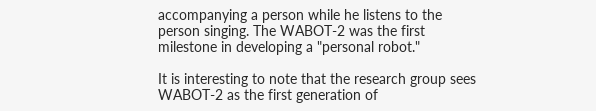accompanying a person while he listens to the person singing. The WABOT-2 was the first milestone in developing a "personal robot."

It is interesting to note that the research group sees WABOT-2 as the first generation of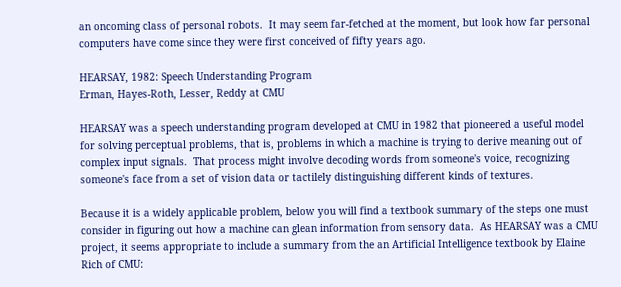an oncoming class of personal robots.  It may seem far-fetched at the moment, but look how far personal computers have come since they were first conceived of fifty years ago.

HEARSAY, 1982: Speech Understanding Program
Erman, Hayes-Roth, Lesser, Reddy at CMU

HEARSAY was a speech understanding program developed at CMU in 1982 that pioneered a useful model for solving perceptual problems, that is, problems in which a machine is trying to derive meaning out of complex input signals.  That process might involve decoding words from someone's voice, recognizing someone's face from a set of vision data or tactilely distinguishing different kinds of textures.

Because it is a widely applicable problem, below you will find a textbook summary of the steps one must consider in figuring out how a machine can glean information from sensory data.  As HEARSAY was a CMU project, it seems appropriate to include a summary from the an Artificial Intelligence textbook by Elaine Rich of CMU: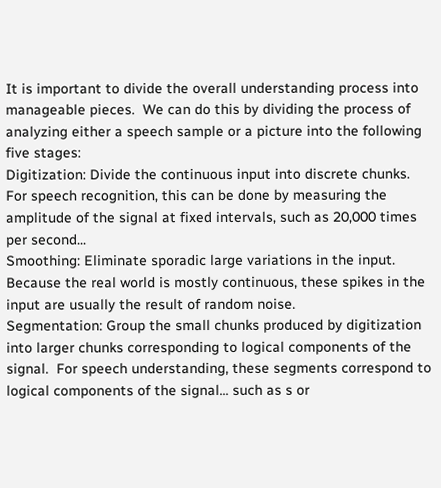It is important to divide the overall understanding process into manageable pieces.  We can do this by dividing the process of analyzing either a speech sample or a picture into the following five stages:
Digitization: Divide the continuous input into discrete chunks.  For speech recognition, this can be done by measuring the amplitude of the signal at fixed intervals, such as 20,000 times per second...
Smoothing: Eliminate sporadic large variations in the input.  Because the real world is mostly continuous, these spikes in the input are usually the result of random noise.
Segmentation: Group the small chunks produced by digitization into larger chunks corresponding to logical components of the signal.  For speech understanding, these segments correspond to logical components of the signal... such as s or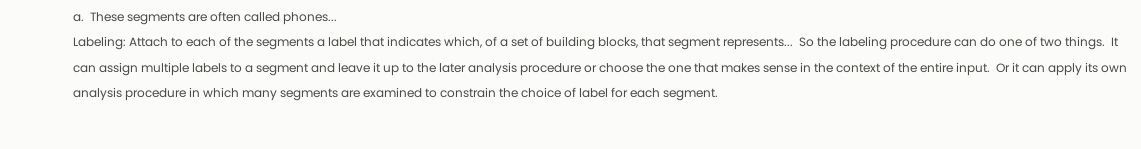a.  These segments are often called phones...
Labeling: Attach to each of the segments a label that indicates which, of a set of building blocks, that segment represents...  So the labeling procedure can do one of two things.  It can assign multiple labels to a segment and leave it up to the later analysis procedure or choose the one that makes sense in the context of the entire input.  Or it can apply its own analysis procedure in which many segments are examined to constrain the choice of label for each segment.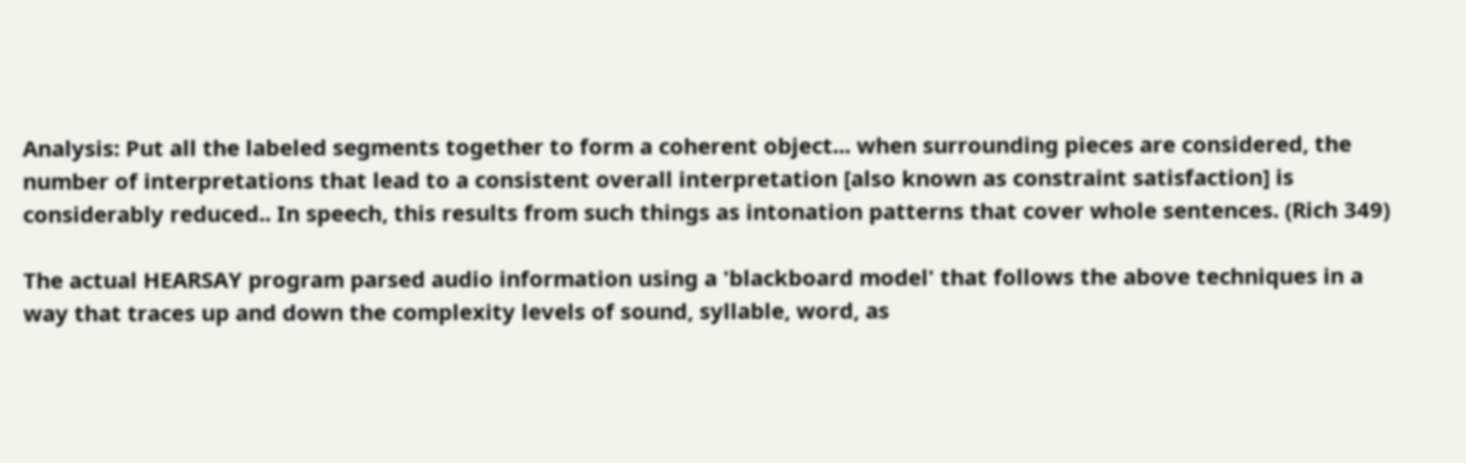Analysis: Put all the labeled segments together to form a coherent object... when surrounding pieces are considered, the number of interpretations that lead to a consistent overall interpretation [also known as constraint satisfaction] is considerably reduced.. In speech, this results from such things as intonation patterns that cover whole sentences. (Rich 349)

The actual HEARSAY program parsed audio information using a 'blackboard model' that follows the above techniques in a way that traces up and down the complexity levels of sound, syllable, word, as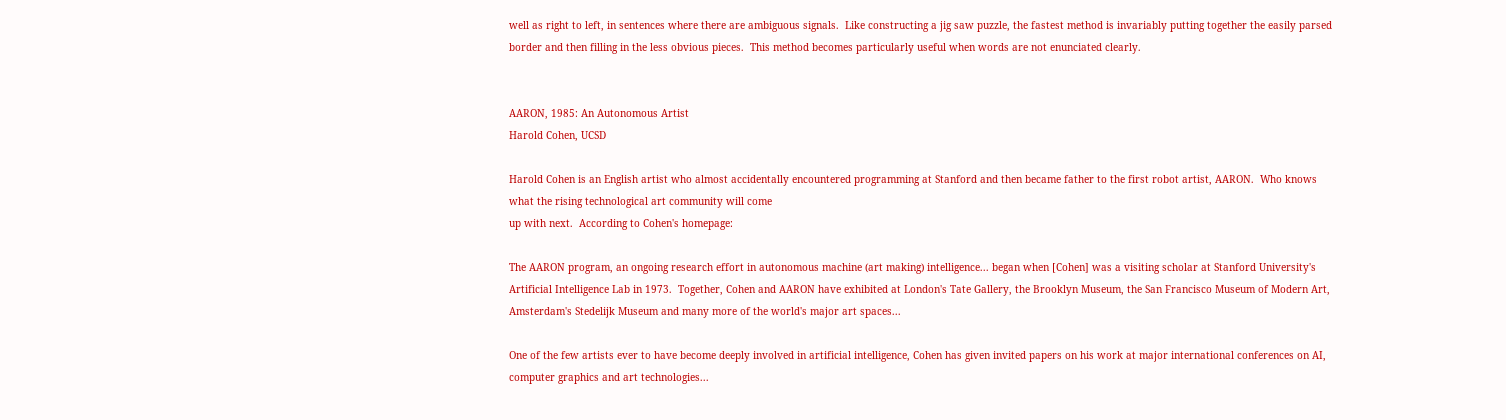well as right to left, in sentences where there are ambiguous signals.  Like constructing a jig saw puzzle, the fastest method is invariably putting together the easily parsed border and then filling in the less obvious pieces.  This method becomes particularly useful when words are not enunciated clearly.


AARON, 1985: An Autonomous Artist
Harold Cohen, UCSD

Harold Cohen is an English artist who almost accidentally encountered programming at Stanford and then became father to the first robot artist, AARON.  Who knows what the rising technological art community will come
up with next.  According to Cohen's homepage:

The AARON program, an ongoing research effort in autonomous machine (art making) intelligence... began when [Cohen] was a visiting scholar at Stanford University's Artificial Intelligence Lab in 1973.  Together, Cohen and AARON have exhibited at London's Tate Gallery, the Brooklyn Museum, the San Francisco Museum of Modern Art, Amsterdam's Stedelijk Museum and many more of the world's major art spaces...

One of the few artists ever to have become deeply involved in artificial intelligence, Cohen has given invited papers on his work at major international conferences on AI, computer graphics and art technologies...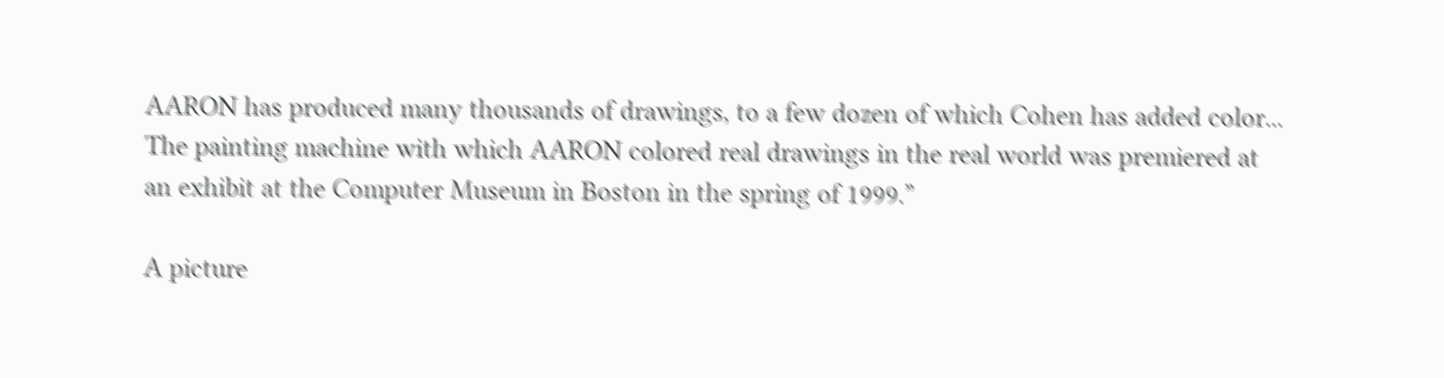AARON has produced many thousands of drawings, to a few dozen of which Cohen has added color... The painting machine with which AARON colored real drawings in the real world was premiered at an exhibit at the Computer Museum in Boston in the spring of 1999.”

A picture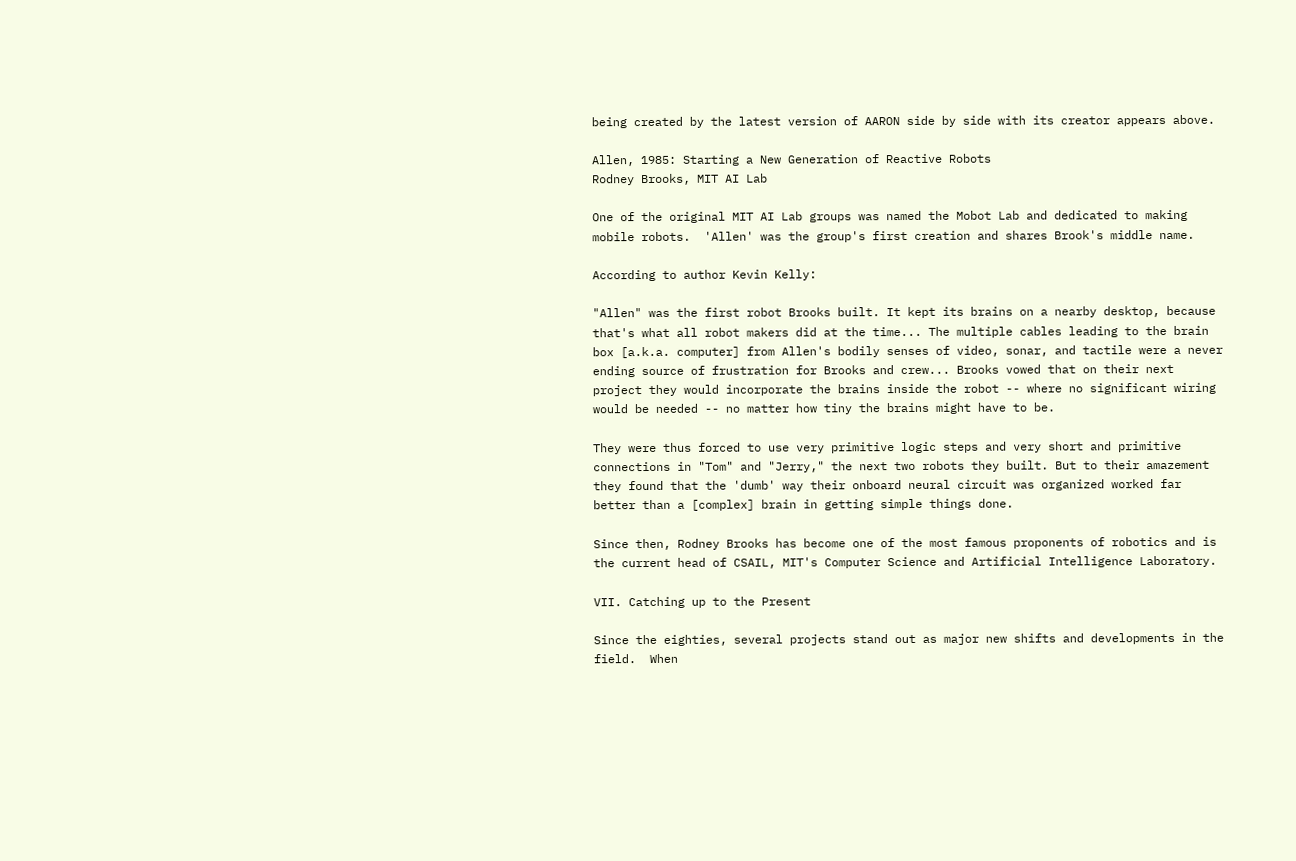being created by the latest version of AARON side by side with its creator appears above.

Allen, 1985: Starting a New Generation of Reactive Robots
Rodney Brooks, MIT AI Lab

One of the original MIT AI Lab groups was named the Mobot Lab and dedicated to making mobile robots.  'Allen' was the group's first creation and shares Brook's middle name.

According to author Kevin Kelly:

"Allen" was the first robot Brooks built. It kept its brains on a nearby desktop, because that's what all robot makers did at the time... The multiple cables leading to the brain box [a.k.a. computer] from Allen's bodily senses of video, sonar, and tactile were a never ending source of frustration for Brooks and crew... Brooks vowed that on their next project they would incorporate the brains inside the robot -- where no significant wiring would be needed -- no matter how tiny the brains might have to be.

They were thus forced to use very primitive logic steps and very short and primitive connections in "Tom" and "Jerry," the next two robots they built. But to their amazement they found that the 'dumb' way their onboard neural circuit was organized worked far better than a [complex] brain in getting simple things done.

Since then, Rodney Brooks has become one of the most famous proponents of robotics and is the current head of CSAIL, MIT's Computer Science and Artificial Intelligence Laboratory.

VII. Catching up to the Present

Since the eighties, several projects stand out as major new shifts and developments in the field.  When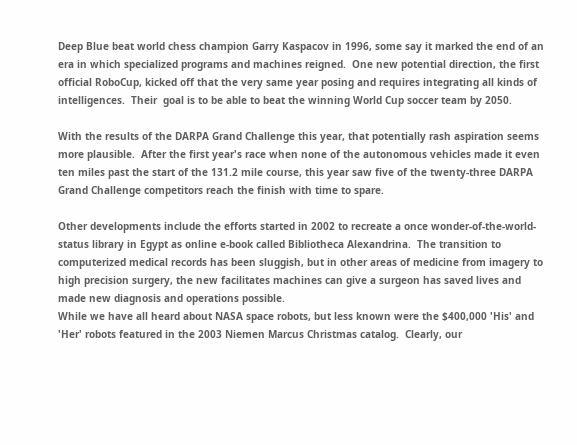Deep Blue beat world chess champion Garry Kaspacov in 1996, some say it marked the end of an era in which specialized programs and machines reigned.  One new potential direction, the first official RoboCup, kicked off that the very same year posing and requires integrating all kinds of intelligences.  Their  goal is to be able to beat the winning World Cup soccer team by 2050.

With the results of the DARPA Grand Challenge this year, that potentially rash aspiration seems more plausible.  After the first year's race when none of the autonomous vehicles made it even ten miles past the start of the 131.2 mile course, this year saw five of the twenty-three DARPA Grand Challenge competitors reach the finish with time to spare.

Other developments include the efforts started in 2002 to recreate a once wonder-of-the-world-status library in Egypt as online e-book called Bibliotheca Alexandrina.  The transition to computerized medical records has been sluggish, but in other areas of medicine from imagery to high precision surgery, the new facilitates machines can give a surgeon has saved lives and made new diagnosis and operations possible.
While we have all heard about NASA space robots, but less known were the $400,000 'His' and 'Her' robots featured in the 2003 Niemen Marcus Christmas catalog.  Clearly, our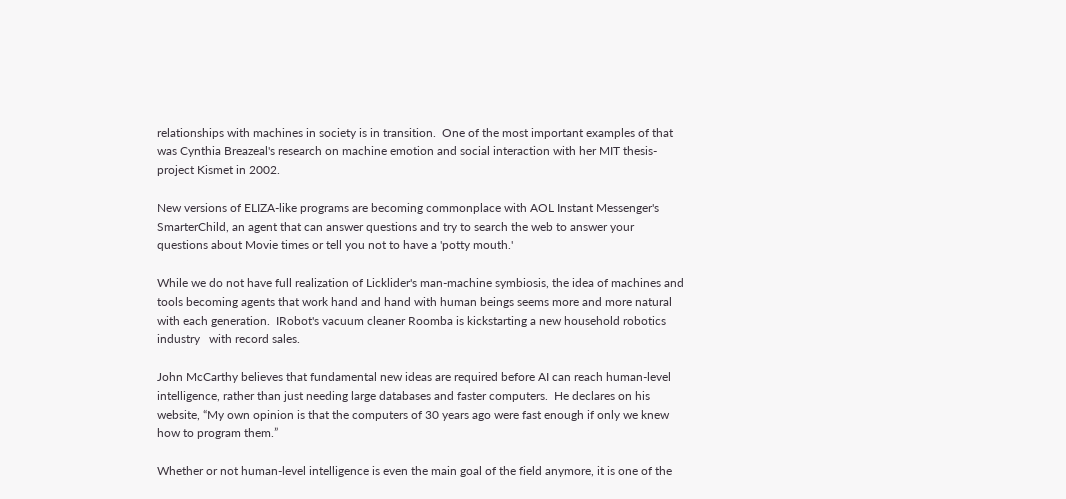relationships with machines in society is in transition.  One of the most important examples of that was Cynthia Breazeal's research on machine emotion and social interaction with her MIT thesis-project Kismet in 2002.

New versions of ELIZA-like programs are becoming commonplace with AOL Instant Messenger's SmarterChild, an agent that can answer questions and try to search the web to answer your questions about Movie times or tell you not to have a 'potty mouth.'

While we do not have full realization of Licklider's man-machine symbiosis, the idea of machines and tools becoming agents that work hand and hand with human beings seems more and more natural with each generation.  IRobot's vacuum cleaner Roomba is kickstarting a new household robotics industry   with record sales.

John McCarthy believes that fundamental new ideas are required before AI can reach human-level intelligence, rather than just needing large databases and faster computers.  He declares on his website, “My own opinion is that the computers of 30 years ago were fast enough if only we knew how to program them.”

Whether or not human-level intelligence is even the main goal of the field anymore, it is one of the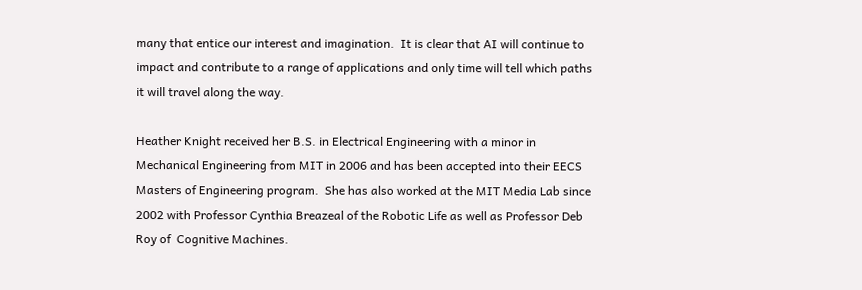many that entice our interest and imagination.  It is clear that AI will continue to impact and contribute to a range of applications and only time will tell which paths it will travel along the way.

Heather Knight received her B.S. in Electrical Engineering with a minor in Mechanical Engineering from MIT in 2006 and has been accepted into their EECS Masters of Engineering program.  She has also worked at the MIT Media Lab since 2002 with Professor Cynthia Breazeal of the Robotic Life as well as Professor Deb Roy of  Cognitive Machines.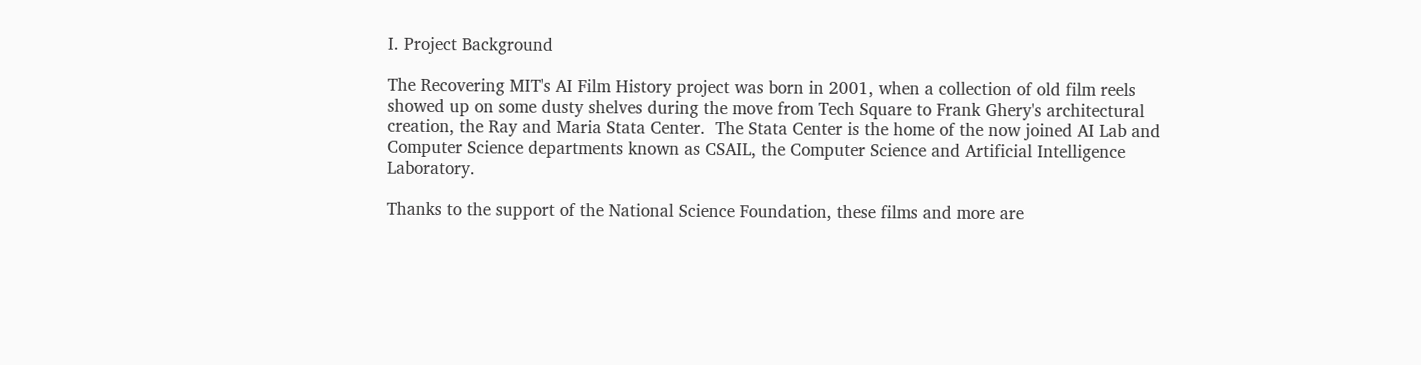I. Project Background

The Recovering MIT's AI Film History project was born in 2001, when a collection of old film reels showed up on some dusty shelves during the move from Tech Square to Frank Ghery's architectural creation, the Ray and Maria Stata Center.  The Stata Center is the home of the now joined AI Lab and Computer Science departments known as CSAIL, the Computer Science and Artificial Intelligence Laboratory.

Thanks to the support of the National Science Foundation, these films and more are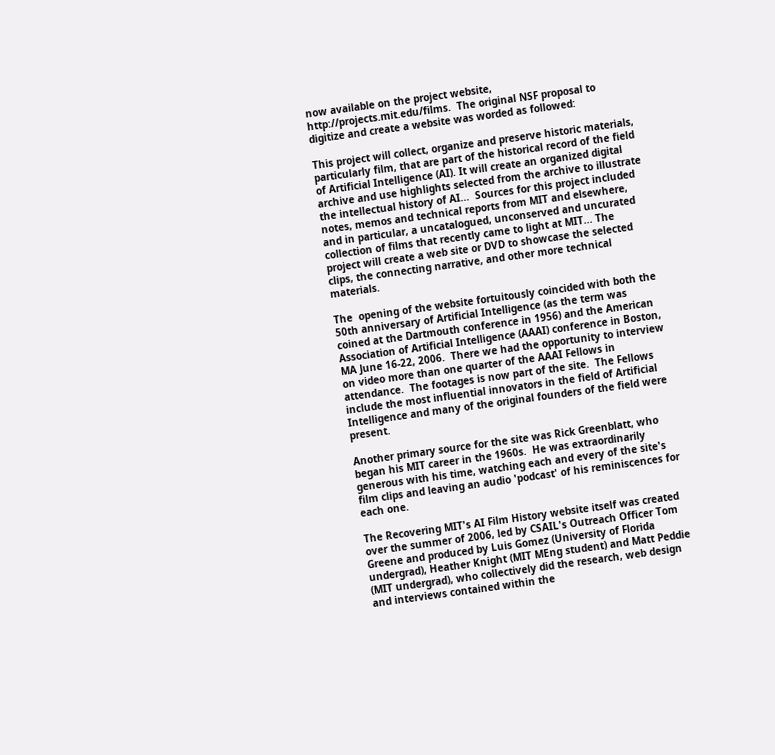now available on the project website, http://projects.mit.edu/films.  The original NSF proposal to digitize and create a website was worded as followed:

This project will collect, organize and preserve historic materials, particularly film, that are part of the historical record of the field of Artificial Intelligence (AI). It will create an organized digital archive and use highlights selected from the archive to illustrate the intellectual history of AI...  Sources for this project included notes, memos and technical reports from MIT and elsewhere, and in particular, a uncatalogued, unconserved and uncurated collection of films that recently came to light at MIT... The project will create a web site or DVD to showcase the selected clips, the connecting narrative, and other more technical materials.

The  opening of the website fortuitously coincided with both the  50th anniversary of Artificial Intelligence (as the term was coined at the Dartmouth conference in 1956) and the American Association of Artificial Intelligence (AAAI) conference in Boston, MA June 16-22, 2006.  There we had the opportunity to interview on video more than one quarter of the AAAI Fellows in attendance.  The footages is now part of the site.  The Fellows include the most influential innovators in the field of Artificial Intelligence and many of the original founders of the field were present.

Another primary source for the site was Rick Greenblatt, who began his MIT career in the 1960s.  He was extraordinarily generous with his time, watching each and every of the site's film clips and leaving an audio 'podcast' of his reminiscences for each one.

The Recovering MIT's AI Film History website itself was created over the summer of 2006, led by CSAIL's Outreach Officer Tom Greene and produced by Luis Gomez (University of Florida undergrad), Heather Knight (MIT MEng student) and Matt Peddie (MIT undergrad), who collectively did the research, web design and interviews contained within the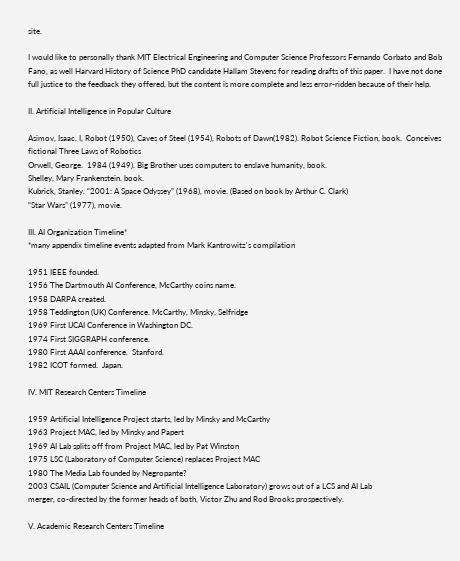site.

I would like to personally thank MIT Electrical Engineering and Computer Science Professors Fernando Corbato and Bob Fano, as well Harvard History of Science PhD candidate Hallam Stevens for reading drafts of this paper.  I have not done full justice to the feedback they offered, but the content is more complete and less error-ridden because of their help.

II. Artificial Intelligence in Popular Culture

Asimov, Isaac. I, Robot (1950), Caves of Steel (1954), Robots of Dawn(1982). Robot Science Fiction, book.  Conceives fictional Three Laws of Robotics
Orwell, George.  1984 (1949). Big Brother uses computers to enslave humanity, book.
Shelley, Mary Frankenstein. book.
Kubrick, Stanley. “2001: A Space Odyssey” (1968), movie. (Based on book by Arthur C. Clark)
“Star Wars” (1977), movie.

III. AI Organization Timeline*
*many appendix timeline events adapted from Mark Kantrowitz's compilation

1951 IEEE founded.
1956 The Dartmouth AI Conference, McCarthy coins name.
1958 DARPA created.
1958 Teddington (UK) Conference. McCarthy, Minsky, Selfridge
1969 First IJCAI Conference in Washington DC.
1974 First SIGGRAPH conference.
1980 First AAAI conference.  Stanford.
1982 ICOT formed.  Japan.

IV. MIT Research Centers Timeline

1959 Artificial Intelligence Project starts, led by Minsky and McCarthy
1963 Project MAC, led by Minsky and Papert
1969 AI Lab splits off from Project MAC, led by Pat Winston
1975 LSC (Laboratory of Computer Science) replaces Project MAC
1980 The Media Lab founded by Negropante?
2003 CSAIL (Computer Science and Artificial Intelligence Laboratory) grows out of a LCS and AI Lab                             merger, co-directed by the former heads of both, Victor Zhu and Rod Brooks prospectively.

V. Academic Research Centers Timeline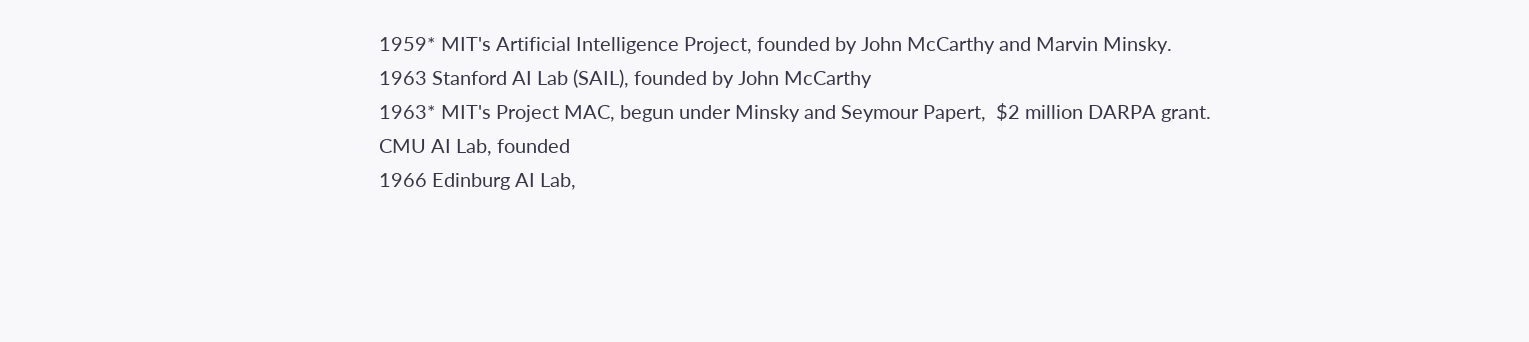1959* MIT's Artificial Intelligence Project, founded by John McCarthy and Marvin Minsky.
1963 Stanford AI Lab (SAIL), founded by John McCarthy
1963* MIT's Project MAC, begun under Minsky and Seymour Papert,  $2 million DARPA grant.
CMU AI Lab, founded
1966 Edinburg AI Lab,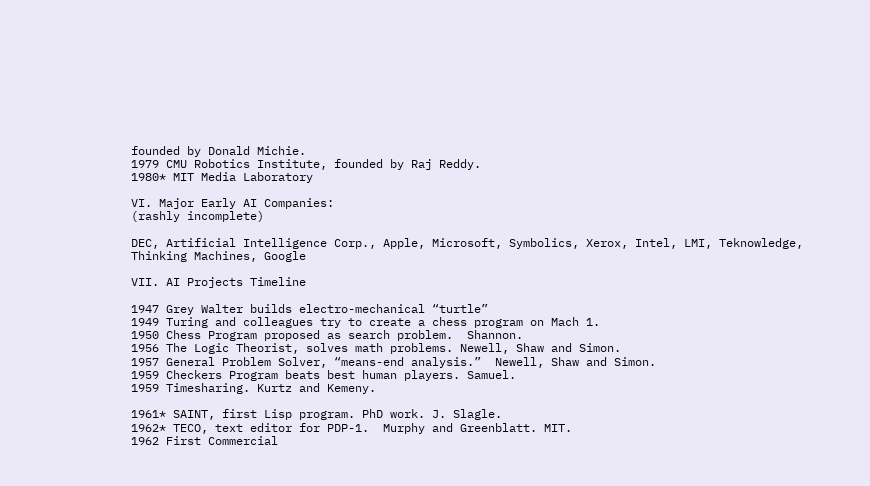founded by Donald Michie.
1979 CMU Robotics Institute, founded by Raj Reddy.
1980* MIT Media Laboratory

VI. Major Early AI Companies:
(rashly incomplete)

DEC, Artificial Intelligence Corp., Apple, Microsoft, Symbolics, Xerox, Intel, LMI, Teknowledge, Thinking Machines, Google

VII. AI Projects Timeline

1947 Grey Walter builds electro-mechanical “turtle”
1949 Turing and colleagues try to create a chess program on Mach 1.
1950 Chess Program proposed as search problem.  Shannon.
1956 The Logic Theorist, solves math problems. Newell, Shaw and Simon.
1957 General Problem Solver, “means-end analysis.”  Newell, Shaw and Simon.
1959 Checkers Program beats best human players. Samuel.
1959 Timesharing. Kurtz and Kemeny.

1961* SAINT, first Lisp program. PhD work. J. Slagle.
1962* TECO, text editor for PDP-1.  Murphy and Greenblatt. MIT.
1962 First Commercial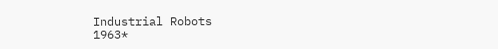Industrial Robots
1963*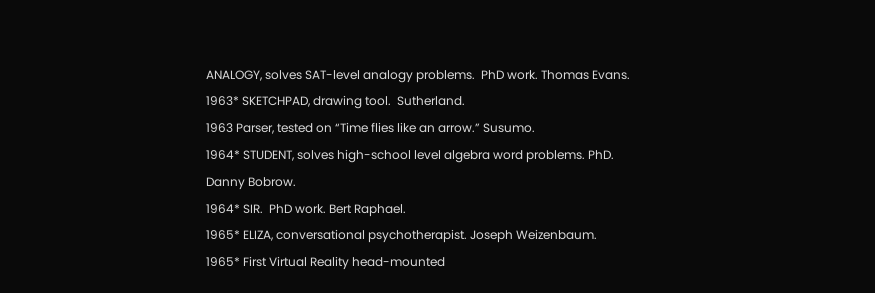ANALOGY, solves SAT-level analogy problems.  PhD work. Thomas Evans.
1963* SKETCHPAD, drawing tool.  Sutherland.
1963 Parser, tested on “Time flies like an arrow.” Susumo.
1964* STUDENT, solves high-school level algebra word problems. PhD. Danny Bobrow.
1964* SIR.  PhD work. Bert Raphael.
1965* ELIZA, conversational psychotherapist. Joseph Weizenbaum.
1965* First Virtual Reality head-mounted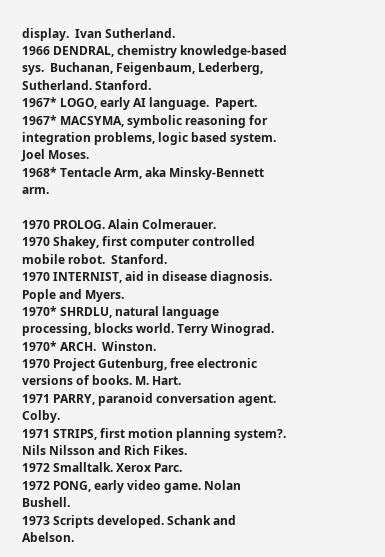display.  Ivan Sutherland.
1966 DENDRAL, chemistry knowledge-based sys.  Buchanan, Feigenbaum, Lederberg, Sutherland. Stanford.
1967* LOGO, early AI language.  Papert.
1967* MACSYMA, symbolic reasoning for integration problems, logic based system.  Joel Moses.
1968* Tentacle Arm, aka Minsky-Bennett arm.

1970 PROLOG. Alain Colmerauer.
1970 Shakey, first computer controlled mobile robot.  Stanford.
1970 INTERNIST, aid in disease diagnosis. Pople and Myers.
1970* SHRDLU, natural language processing, blocks world. Terry Winograd.
1970* ARCH.  Winston.
1970 Project Gutenburg, free electronic versions of books. M. Hart.
1971 PARRY, paranoid conversation agent. Colby.
1971 STRIPS, first motion planning system?.  Nils Nilsson and Rich Fikes.
1972 Smalltalk. Xerox Parc.
1972 PONG, early video game. Nolan Bushell.
1973 Scripts developed. Schank and Abelson.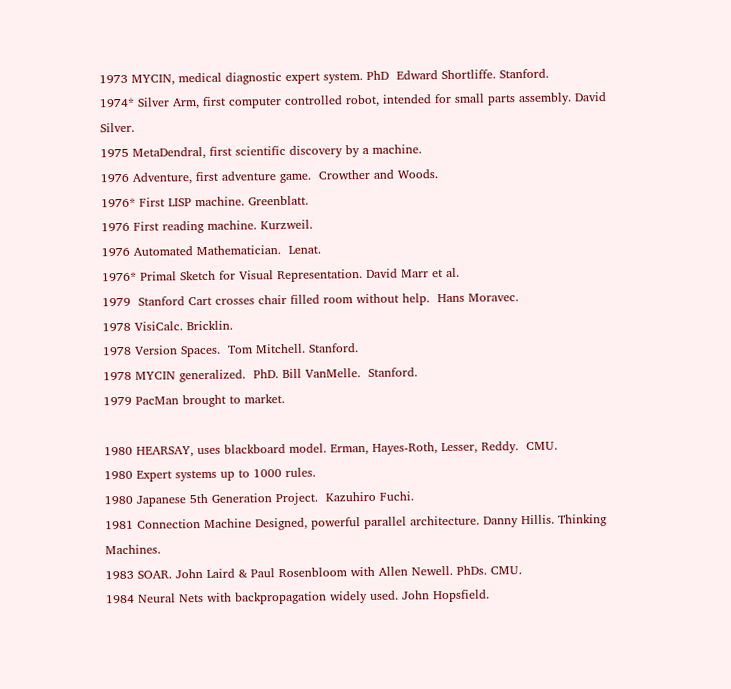1973 MYCIN, medical diagnostic expert system. PhD  Edward Shortliffe. Stanford.
1974* Silver Arm, first computer controlled robot, intended for small parts assembly. David Silver.
1975 MetaDendral, first scientific discovery by a machine.
1976 Adventure, first adventure game.  Crowther and Woods.
1976* First LISP machine. Greenblatt.
1976 First reading machine. Kurzweil.
1976 Automated Mathematician.  Lenat.
1976* Primal Sketch for Visual Representation. David Marr et al.
1979  Stanford Cart crosses chair filled room without help.  Hans Moravec.
1978 VisiCalc. Bricklin.
1978 Version Spaces.  Tom Mitchell. Stanford.
1978 MYCIN generalized.  PhD. Bill VanMelle.  Stanford.
1979 PacMan brought to market.

1980 HEARSAY, uses blackboard model. Erman, Hayes-Roth, Lesser, Reddy.  CMU.
1980 Expert systems up to 1000 rules.
1980 Japanese 5th Generation Project.  Kazuhiro Fuchi.
1981 Connection Machine Designed, powerful parallel architecture. Danny Hillis. Thinking Machines.
1983 SOAR. John Laird & Paul Rosenbloom with Allen Newell. PhDs. CMU.
1984 Neural Nets with backpropagation widely used. John Hopsfield.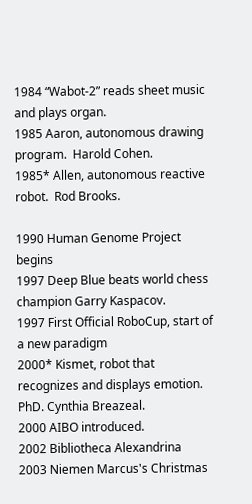1984 “Wabot-2” reads sheet music and plays organ.
1985 Aaron, autonomous drawing program.  Harold Cohen.
1985* Allen, autonomous reactive robot.  Rod Brooks.

1990 Human Genome Project begins
1997 Deep Blue beats world chess champion Garry Kaspacov.
1997 First Official RoboCup, start of a new paradigm
2000* Kismet, robot that recognizes and displays emotion.  PhD. Cynthia Breazeal.
2000 AIBO introduced.
2002 Bibliotheca Alexandrina
2003 Niemen Marcus's Christmas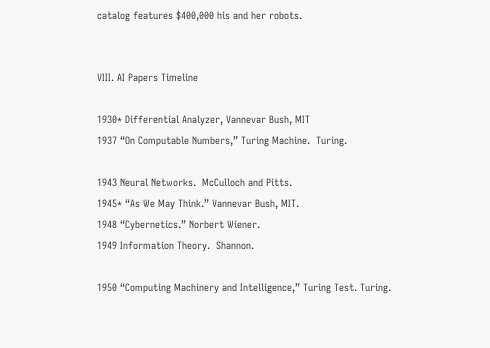catalog features $400,000 his and her robots.


VIII. AI Papers Timeline

1930* Differential Analyzer, Vannevar Bush, MIT
1937 “On Computable Numbers,” Turing Machine.  Turing.

1943 Neural Networks.  McCulloch and Pitts.
1945* “As We May Think.” Vannevar Bush, MIT.
1948 “Cybernetics.” Norbert Wiener.
1949 Information Theory.  Shannon.

1950 “Computing Machinery and Intelligence,” Turing Test. Turing.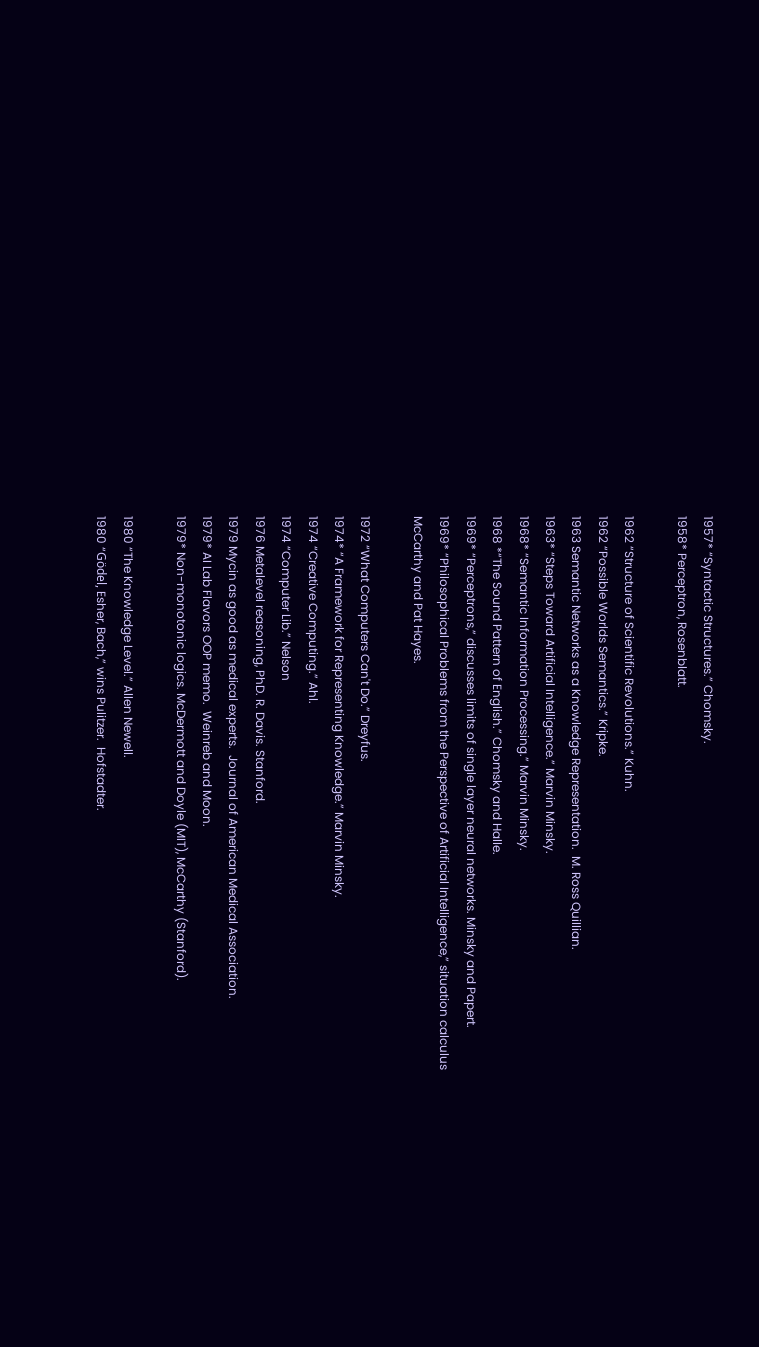1957* “Syntactic Structures.” Chomsky.
1958* Perceptron, Rosenblatt.

1962 “Structure of Scientific Revolutions.” Kuhn.
1962 “Possible Worlds Semantics.” Kripke.
1963 Semantic Networks as a Knowledge Representation.  M. Ross Quillian.
1963* “Steps Toward Artificial Intelligence.” Marvin Minsky.
1968* “Semantic Information Processing.” Marvin Minsky.
1968 *“The Sound Pattern of English.” Chomsky and Halle.
1969* “Perceptrons,” discusses limits of single layer neural networks. Minsky and Papert.
1969* “Philosophical Problems from the Perspective of Artificial Intelligence,” situation calculus
McCarthy and Pat Hayes.

1972 “What Computers Can't Do.” Dreyfus.
1974* “A Framework for Representing Knowledge.” Marvin Minsky.
1974 “Creative Computing.” Ahl.
1974 “Computer Lib.” Nelson
1976 Metalevel reasoning, PhD. R. Davis. Stanford.
1979 Mycin as good as medical experts.  Journal of American Medical Association.
1979* AI Lab Flavors OOP memo.  Weinreb and Moon.
1979* Non-monotonic logics. McDermott and Doyle (MIT), McCarthy (Stanford).

1980 “The Knowledge Level.” Allen Newell.
1980 “Gödel, Esher, Bach,” wins Pulitzer.  Hofstadter.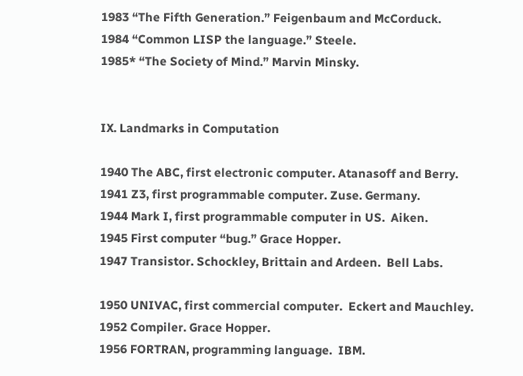1983 “The Fifth Generation.” Feigenbaum and McCorduck.
1984 “Common LISP the language.” Steele.
1985* “The Society of Mind.” Marvin Minsky.


IX. Landmarks in Computation

1940 The ABC, first electronic computer. Atanasoff and Berry.
1941 Z3, first programmable computer. Zuse. Germany.
1944 Mark I, first programmable computer in US.  Aiken.
1945 First computer “bug.” Grace Hopper.
1947 Transistor. Schockley, Brittain and Ardeen.  Bell Labs.

1950 UNIVAC, first commercial computer.  Eckert and Mauchley.
1952 Compiler. Grace Hopper.
1956 FORTRAN, programming language.  IBM.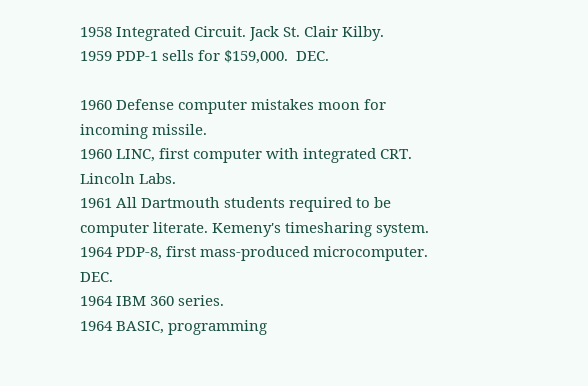1958 Integrated Circuit. Jack St. Clair Kilby.
1959 PDP-1 sells for $159,000.  DEC.

1960 Defense computer mistakes moon for incoming missile.
1960 LINC, first computer with integrated CRT.  Lincoln Labs.
1961 All Dartmouth students required to be computer literate. Kemeny's timesharing system.
1964 PDP-8, first mass-produced microcomputer. DEC.
1964 IBM 360 series.
1964 BASIC, programming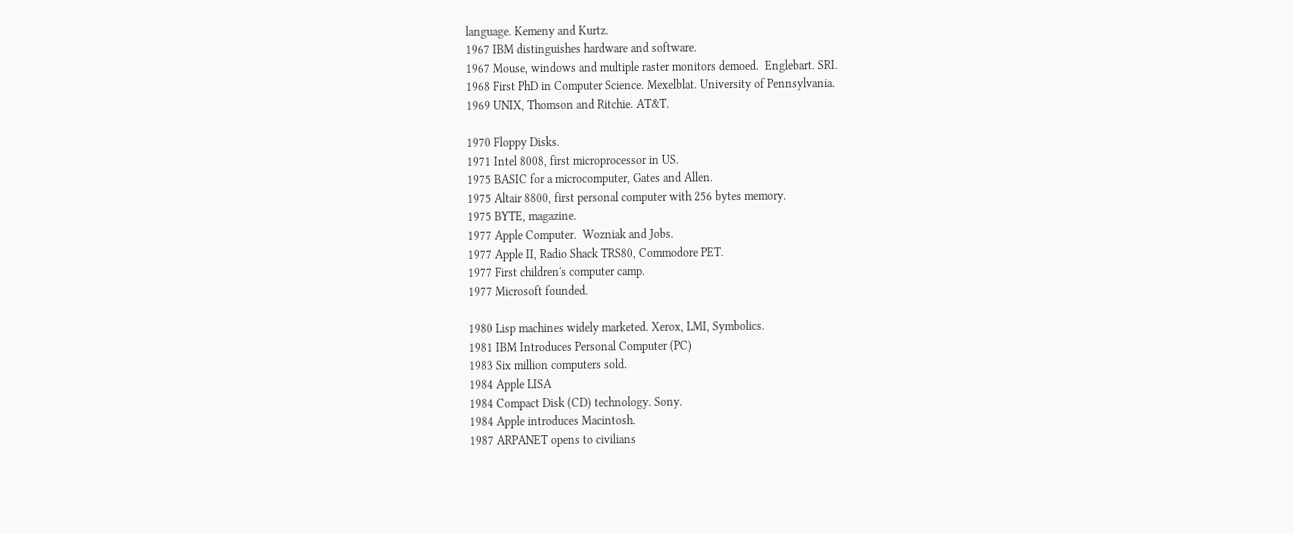language. Kemeny and Kurtz.
1967 IBM distinguishes hardware and software.
1967 Mouse, windows and multiple raster monitors demoed.  Englebart. SRI.
1968 First PhD in Computer Science. Mexelblat. University of Pennsylvania.
1969 UNIX, Thomson and Ritchie. AT&T.

1970 Floppy Disks.
1971 Intel 8008, first microprocessor in US.
1975 BASIC for a microcomputer, Gates and Allen.
1975 Altair 8800, first personal computer with 256 bytes memory.
1975 BYTE, magazine.
1977 Apple Computer.  Wozniak and Jobs.
1977 Apple II, Radio Shack TRS80, Commodore PET.
1977 First children's computer camp.
1977 Microsoft founded.

1980 Lisp machines widely marketed. Xerox, LMI, Symbolics.
1981 IBM Introduces Personal Computer (PC)
1983 Six million computers sold.
1984 Apple LISA
1984 Compact Disk (CD) technology. Sony.
1984 Apple introduces Macintosh.
1987 ARPANET opens to civilians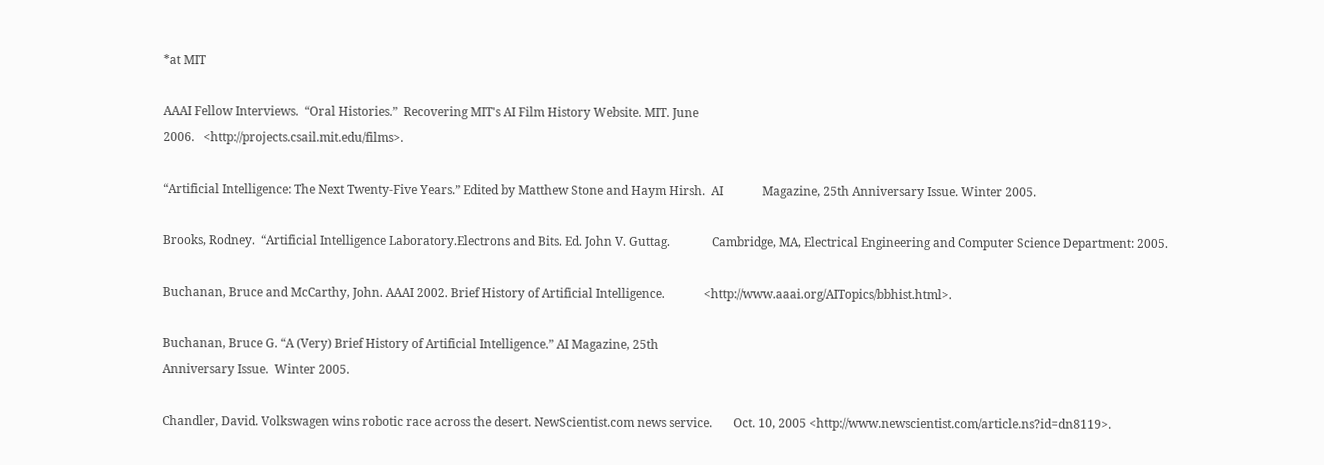*at MIT

AAAI Fellow Interviews.  “Oral Histories.”  Recovering MIT's AI Film History Website. MIT. June
2006.   <http://projects.csail.mit.edu/films>.

“Artificial Intelligence: The Next Twenty-Five Years.” Edited by Matthew Stone and Haym Hirsh.  AI             Magazine, 25th Anniversary Issue. Winter 2005.

Brooks, Rodney.  “Artificial Intelligence Laboratory.Electrons and Bits. Ed. John V. Guttag.              Cambridge, MA, Electrical Engineering and Computer Science Department: 2005.

Buchanan, Bruce and McCarthy, John. AAAI 2002. Brief History of Artificial Intelligence.             <http://www.aaai.org/AITopics/bbhist.html>.

Buchanan, Bruce G. “A (Very) Brief History of Artificial Intelligence.” AI Magazine, 25th
Anniversary Issue.  Winter 2005.

Chandler, David. Volkswagen wins robotic race across the desert. NewScientist.com news service.       Oct. 10, 2005 <http://www.newscientist.com/article.ns?id=dn8119>.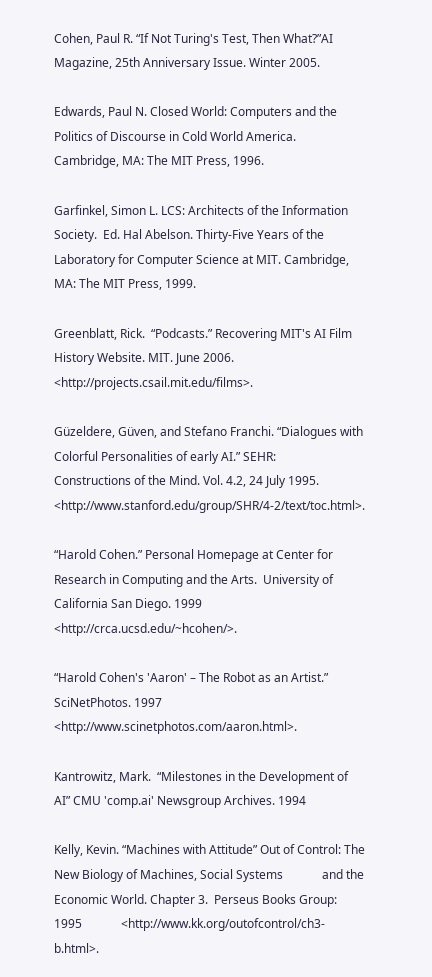Cohen, Paul R. “If Not Turing's Test, Then What?”AI Magazine, 25th Anniversary Issue. Winter 2005.

Edwards, Paul N. Closed World: Computers and the Politics of Discourse in Cold World America.             Cambridge, MA: The MIT Press, 1996.

Garfinkel, Simon L. LCS: Architects of the Information Society.  Ed. Hal Abelson. Thirty-Five Years of the Laboratory for Computer Science at MIT. Cambridge, MA: The MIT Press, 1999.

Greenblatt, Rick.  “Podcasts.” Recovering MIT's AI Film History Website. MIT. June 2006.             <http://projects.csail.mit.edu/films>.

Güzeldere, Güven, and Stefano Franchi. “Dialogues with Colorful Personalities of early AI.” SEHR:             Constructions of the Mind. Vol. 4.2, 24 July 1995.                          <http://www.stanford.edu/group/SHR/4-2/text/toc.html>.

“Harold Cohen.” Personal Homepage at Center for Research in Computing and the Arts.  University of             California San Diego. 1999  <http://crca.ucsd.edu/~hcohen/>.

“Harold Cohen's 'Aaron' – The Robot as an Artist.” SciNetPhotos. 1997             <http://www.scinetphotos.com/aaron.html>.

Kantrowitz, Mark.  “Milestones in the Development of AI” CMU 'comp.ai' Newsgroup Archives. 1994

Kelly, Kevin. “Machines with Attitude” Out of Control: The New Biology of Machines, Social Systems             and the Economic World. Chapter 3.  Perseus Books Group: 1995             <http://www.kk.org/outofcontrol/ch3-b.html>.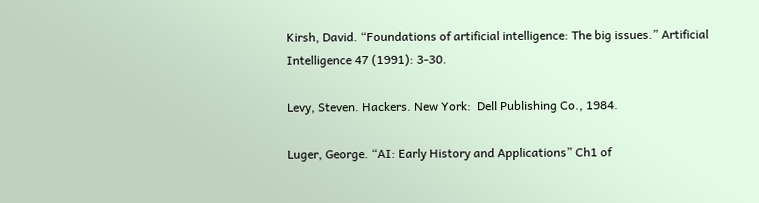Kirsh, David. “Foundations of artificial intelligence: The big issues.” Artificial Intelligence 47 (1991): 3-30.

Levy, Steven. Hackers. New York:  Dell Publishing Co., 1984.

Luger, George. “AI: Early History and Applications” Ch1 of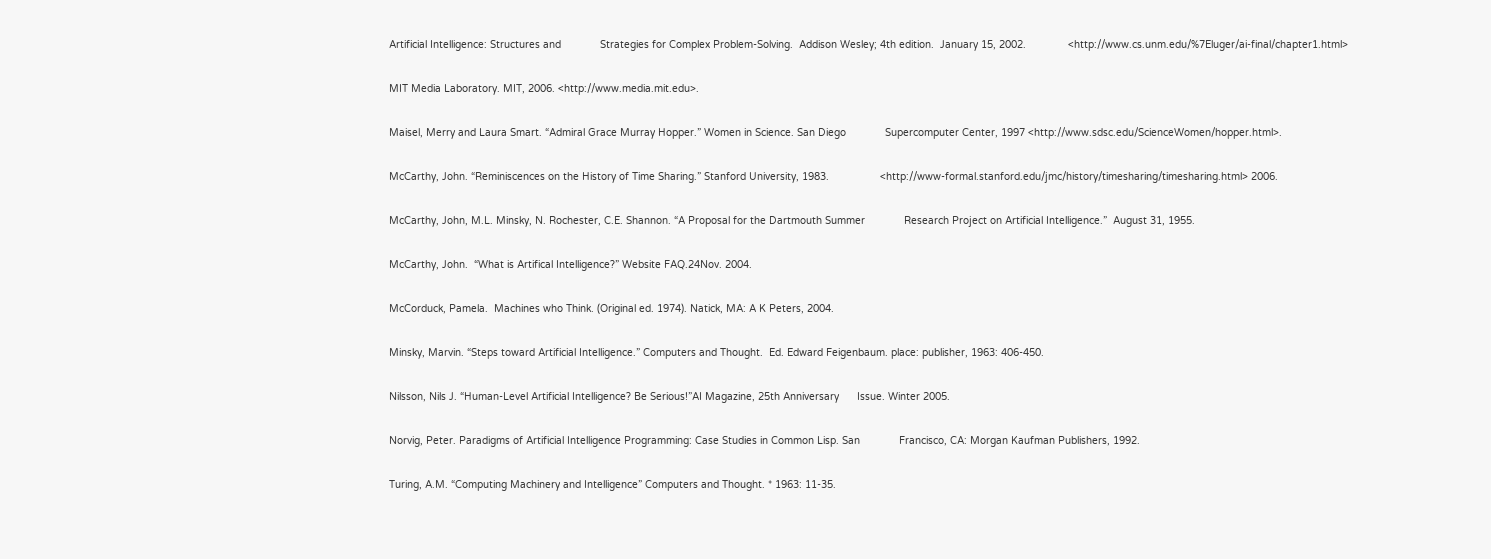Artificial Intelligence: Structures and             Strategies for Complex Problem-Solving.  Addison Wesley; 4th edition.  January 15, 2002.              <http://www.cs.unm.edu/%7Eluger/ai-final/chapter1.html>

MIT Media Laboratory. MIT, 2006. <http://www.media.mit.edu>.

Maisel, Merry and Laura Smart. “Admiral Grace Murray Hopper.” Women in Science. San Diego             Supercomputer Center, 1997 <http://www.sdsc.edu/ScienceWomen/hopper.html>.

McCarthy, John. “Reminiscences on the History of Time Sharing.” Stanford University, 1983.                 <http://www-formal.stanford.edu/jmc/history/timesharing/timesharing.html> 2006.

McCarthy, John, M.L. Minsky, N. Rochester, C.E. Shannon. “A Proposal for the Dartmouth Summer             Research Project on Artificial Intelligence.”  August 31, 1955.

McCarthy, John.  “What is Artifical Intelligence?” Website FAQ.24Nov. 2004.

McCorduck, Pamela.  Machines who Think. (Original ed. 1974). Natick, MA: A K Peters, 2004.

Minsky, Marvin. “Steps toward Artificial Intelligence.” Computers and Thought.  Ed. Edward Feigenbaum. place: publisher, 1963: 406-450.

Nilsson, Nils J. “Human-Level Artificial Intelligence? Be Serious!”AI Magazine, 25th Anniversary      Issue. Winter 2005.

Norvig, Peter. Paradigms of Artificial Intelligence Programming: Case Studies in Common Lisp. San             Francisco, CA: Morgan Kaufman Publishers, 1992.

Turing, A.M. “Computing Machinery and Intelligence” Computers and Thought. * 1963: 11-35.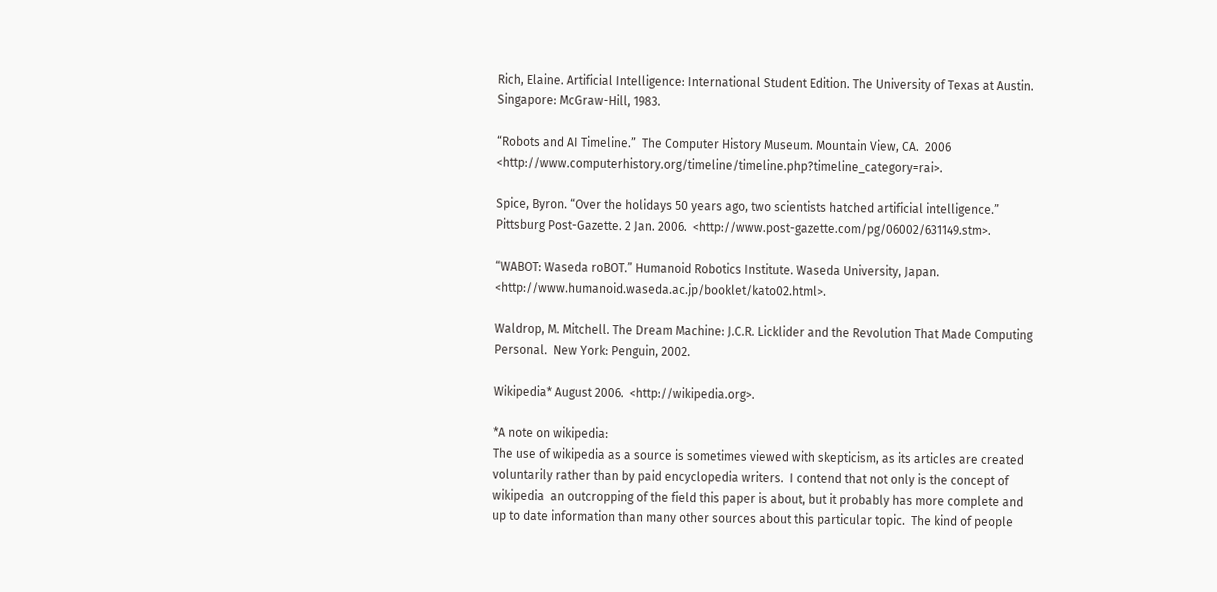Rich, Elaine. Artificial Intelligence: International Student Edition. The University of Texas at Austin.              Singapore: McGraw-Hill, 1983.

“Robots and AI Timeline.”  The Computer History Museum. Mountain View, CA.  2006             <http://www.computerhistory.org/timeline/timeline.php?timeline_category=rai>.

Spice, Byron. “Over the holidays 50 years ago, two scientists hatched artificial intelligence.” Pittsburg Post-Gazette. 2 Jan. 2006.  <http://www.post-gazette.com/pg/06002/631149.stm>.

“WABOT: Waseda roBOT.” Humanoid Robotics Institute. Waseda University, Japan.             <http://www.humanoid.waseda.ac.jp/booklet/kato02.html>.

Waldrop, M. Mitchell. The Dream Machine: J.C.R. Licklider and the Revolution That Made Computing             Personal.  New York: Penguin, 2002.

Wikipedia* August 2006.  <http://wikipedia.org>.

*A note on wikipedia:
The use of wikipedia as a source is sometimes viewed with skepticism, as its articles are created voluntarily rather than by paid encyclopedia writers.  I contend that not only is the concept of wikipedia  an outcropping of the field this paper is about, but it probably has more complete and up to date information than many other sources about this particular topic.  The kind of people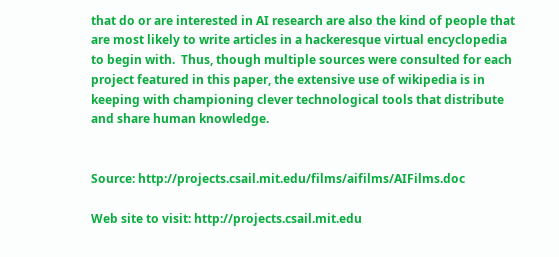that do or are interested in AI research are also the kind of people that are most likely to write articles in a hackeresque virtual encyclopedia to begin with.  Thus, though multiple sources were consulted for each project featured in this paper, the extensive use of wikipedia is in keeping with championing clever technological tools that distribute and share human knowledge.


Source: http://projects.csail.mit.edu/films/aifilms/AIFilms.doc

Web site to visit: http://projects.csail.mit.edu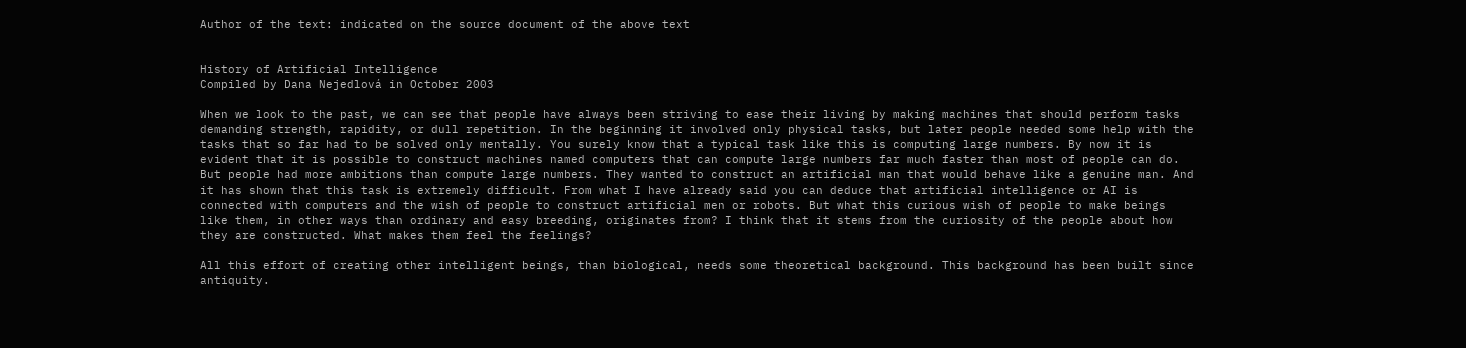Author of the text: indicated on the source document of the above text


History of Artificial Intelligence
Compiled by Dana Nejedlová in October 2003

When we look to the past, we can see that people have always been striving to ease their living by making machines that should perform tasks demanding strength, rapidity, or dull repetition. In the beginning it involved only physical tasks, but later people needed some help with the tasks that so far had to be solved only mentally. You surely know that a typical task like this is computing large numbers. By now it is evident that it is possible to construct machines named computers that can compute large numbers far much faster than most of people can do. But people had more ambitions than compute large numbers. They wanted to construct an artificial man that would behave like a genuine man. And it has shown that this task is extremely difficult. From what I have already said you can deduce that artificial intelligence or AI is connected with computers and the wish of people to construct artificial men or robots. But what this curious wish of people to make beings like them, in other ways than ordinary and easy breeding, originates from? I think that it stems from the curiosity of the people about how they are constructed. What makes them feel the feelings?

All this effort of creating other intelligent beings, than biological, needs some theoretical background. This background has been built since antiquity.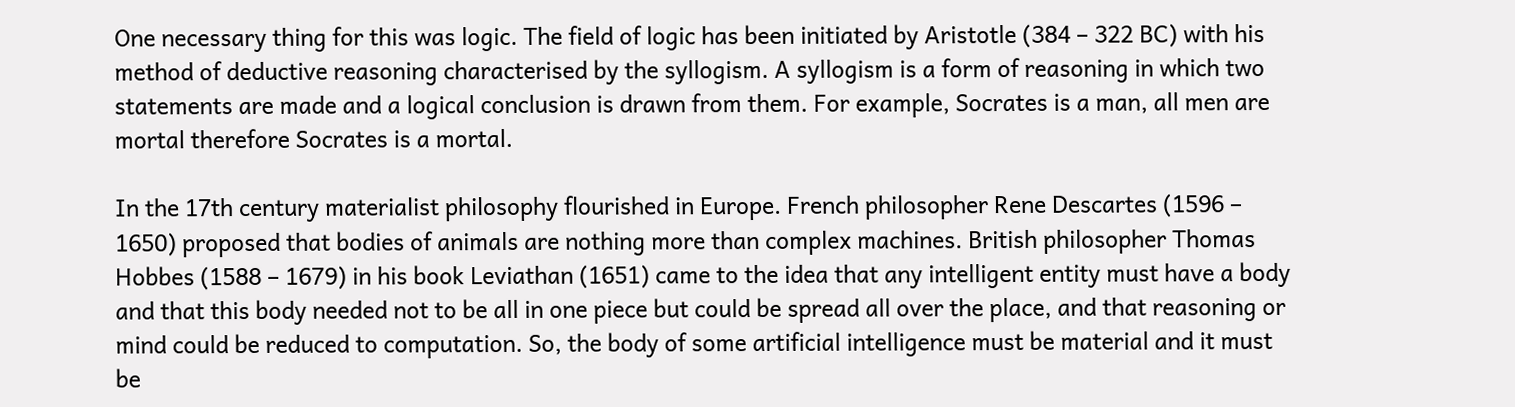One necessary thing for this was logic. The field of logic has been initiated by Aristotle (384 – 322 BC) with his method of deductive reasoning characterised by the syllogism. A syllogism is a form of reasoning in which two statements are made and a logical conclusion is drawn from them. For example, Socrates is a man, all men are mortal therefore Socrates is a mortal.

In the 17th century materialist philosophy flourished in Europe. French philosopher Rene Descartes (1596 – 1650) proposed that bodies of animals are nothing more than complex machines. British philosopher Thomas Hobbes (1588 – 1679) in his book Leviathan (1651) came to the idea that any intelligent entity must have a body and that this body needed not to be all in one piece but could be spread all over the place, and that reasoning or mind could be reduced to computation. So, the body of some artificial intelligence must be material and it must be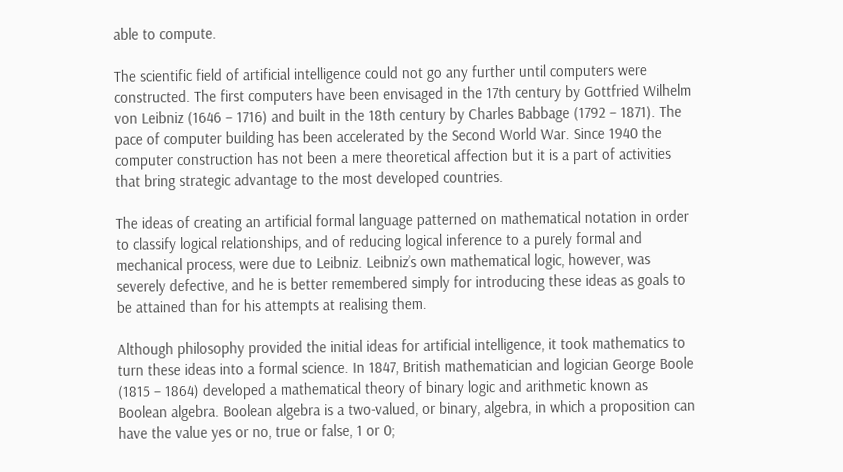able to compute.

The scientific field of artificial intelligence could not go any further until computers were constructed. The first computers have been envisaged in the 17th century by Gottfried Wilhelm von Leibniz (1646 – 1716) and built in the 18th century by Charles Babbage (1792 – 1871). The pace of computer building has been accelerated by the Second World War. Since 1940 the computer construction has not been a mere theoretical affection but it is a part of activities that bring strategic advantage to the most developed countries.

The ideas of creating an artificial formal language patterned on mathematical notation in order to classify logical relationships, and of reducing logical inference to a purely formal and mechanical process, were due to Leibniz. Leibniz’s own mathematical logic, however, was severely defective, and he is better remembered simply for introducing these ideas as goals to be attained than for his attempts at realising them.

Although philosophy provided the initial ideas for artificial intelligence, it took mathematics to turn these ideas into a formal science. In 1847, British mathematician and logician George Boole (1815 – 1864) developed a mathematical theory of binary logic and arithmetic known as Boolean algebra. Boolean algebra is a two-valued, or binary, algebra, in which a proposition can have the value yes or no, true or false, 1 or 0;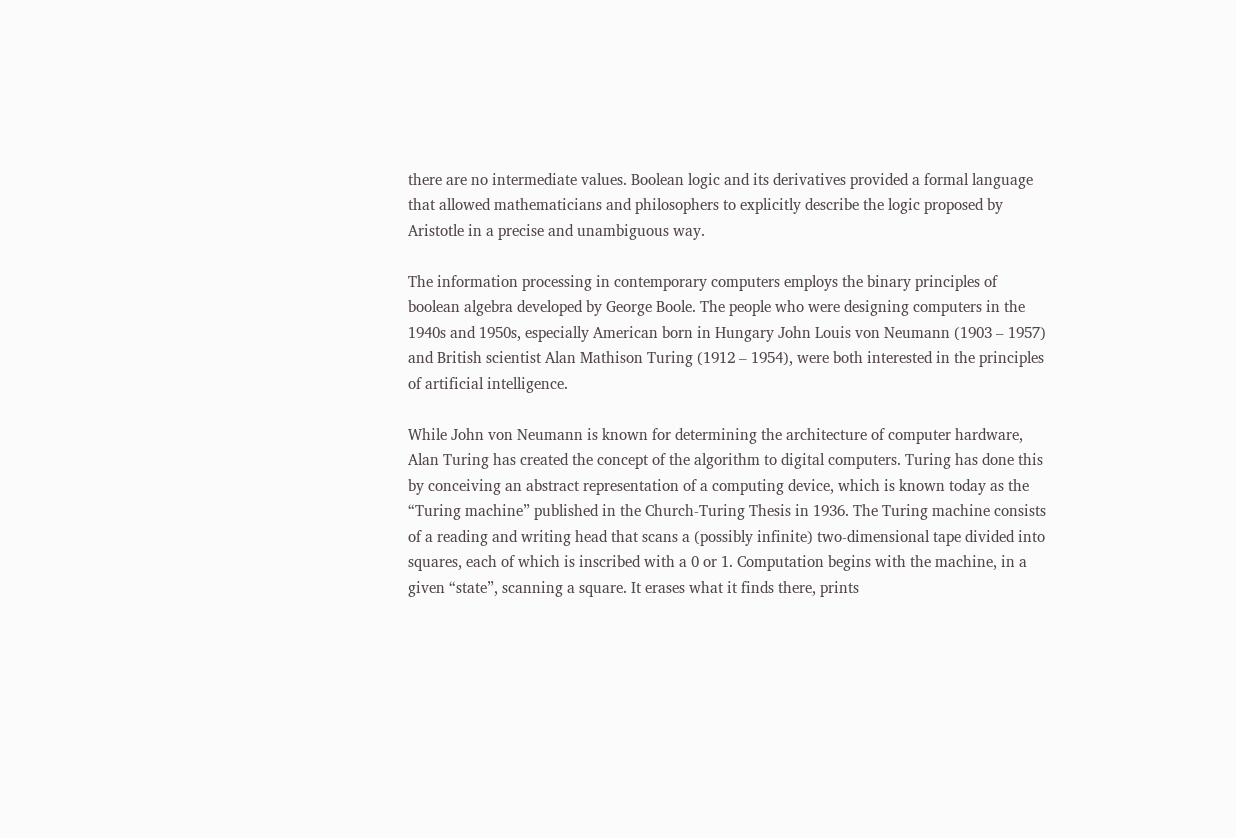there are no intermediate values. Boolean logic and its derivatives provided a formal language that allowed mathematicians and philosophers to explicitly describe the logic proposed by Aristotle in a precise and unambiguous way.

The information processing in contemporary computers employs the binary principles of boolean algebra developed by George Boole. The people who were designing computers in the 1940s and 1950s, especially American born in Hungary John Louis von Neumann (1903 – 1957) and British scientist Alan Mathison Turing (1912 – 1954), were both interested in the principles of artificial intelligence.

While John von Neumann is known for determining the architecture of computer hardware, Alan Turing has created the concept of the algorithm to digital computers. Turing has done this by conceiving an abstract representation of a computing device, which is known today as the “Turing machine” published in the Church-Turing Thesis in 1936. The Turing machine consists of a reading and writing head that scans a (possibly infinite) two-dimensional tape divided into squares, each of which is inscribed with a 0 or 1. Computation begins with the machine, in a given “state”, scanning a square. It erases what it finds there, prints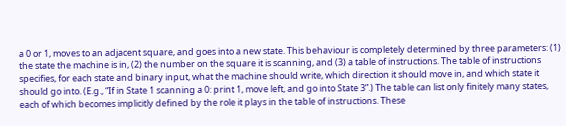a 0 or 1, moves to an adjacent square, and goes into a new state. This behaviour is completely determined by three parameters: (1) the state the machine is in, (2) the number on the square it is scanning, and (3) a table of instructions. The table of instructions specifies, for each state and binary input, what the machine should write, which direction it should move in, and which state it should go into. (E.g., “If in State 1 scanning a 0: print 1, move left, and go into State 3”.) The table can list only finitely many states, each of which becomes implicitly defined by the role it plays in the table of instructions. These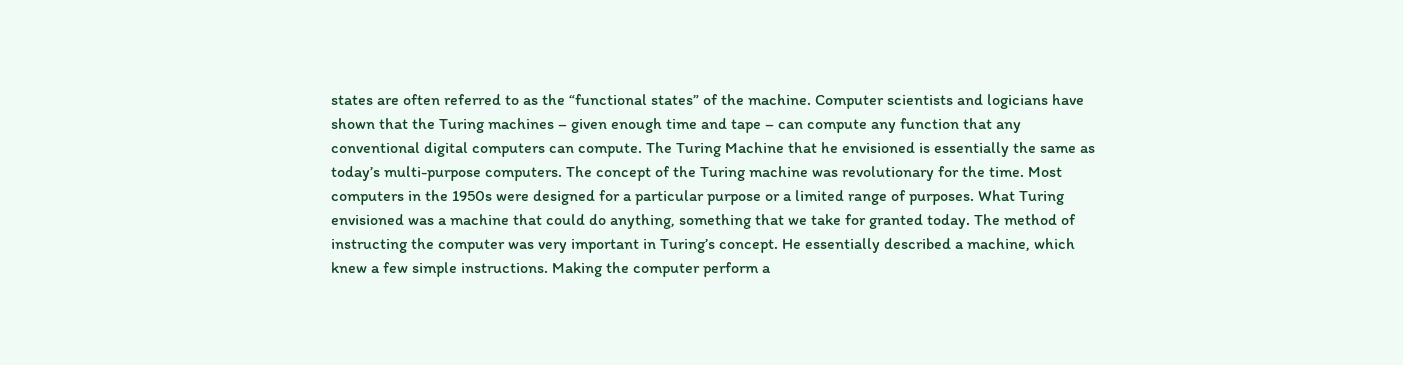states are often referred to as the “functional states” of the machine. Computer scientists and logicians have shown that the Turing machines – given enough time and tape – can compute any function that any conventional digital computers can compute. The Turing Machine that he envisioned is essentially the same as today’s multi-purpose computers. The concept of the Turing machine was revolutionary for the time. Most computers in the 1950s were designed for a particular purpose or a limited range of purposes. What Turing envisioned was a machine that could do anything, something that we take for granted today. The method of instructing the computer was very important in Turing’s concept. He essentially described a machine, which knew a few simple instructions. Making the computer perform a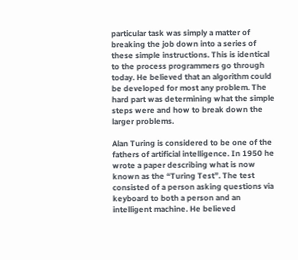particular task was simply a matter of breaking the job down into a series of these simple instructions. This is identical to the process programmers go through today. He believed that an algorithm could be developed for most any problem. The hard part was determining what the simple steps were and how to break down the larger problems.

Alan Turing is considered to be one of the fathers of artificial intelligence. In 1950 he wrote a paper describing what is now known as the “Turing Test”. The test consisted of a person asking questions via keyboard to both a person and an intelligent machine. He believed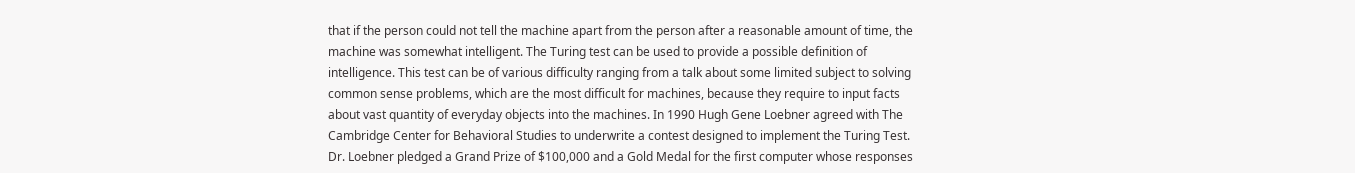that if the person could not tell the machine apart from the person after a reasonable amount of time, the machine was somewhat intelligent. The Turing test can be used to provide a possible definition of intelligence. This test can be of various difficulty ranging from a talk about some limited subject to solving common sense problems, which are the most difficult for machines, because they require to input facts about vast quantity of everyday objects into the machines. In 1990 Hugh Gene Loebner agreed with The Cambridge Center for Behavioral Studies to underwrite a contest designed to implement the Turing Test. Dr. Loebner pledged a Grand Prize of $100,000 and a Gold Medal for the first computer whose responses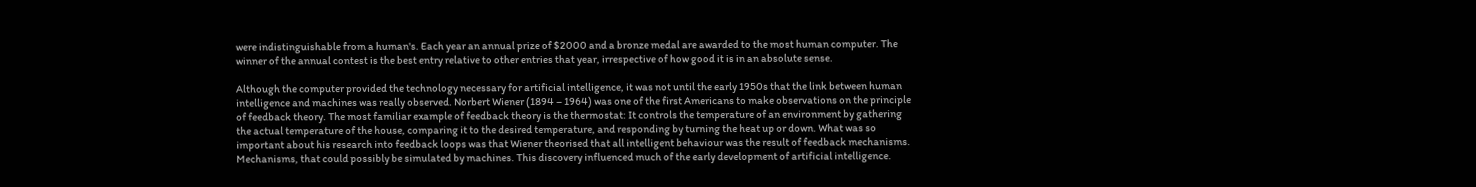were indistinguishable from a human's. Each year an annual prize of $2000 and a bronze medal are awarded to the most human computer. The winner of the annual contest is the best entry relative to other entries that year, irrespective of how good it is in an absolute sense.

Although the computer provided the technology necessary for artificial intelligence, it was not until the early 1950s that the link between human intelligence and machines was really observed. Norbert Wiener (1894 – 1964) was one of the first Americans to make observations on the principle of feedback theory. The most familiar example of feedback theory is the thermostat: It controls the temperature of an environment by gathering the actual temperature of the house, comparing it to the desired temperature, and responding by turning the heat up or down. What was so important about his research into feedback loops was that Wiener theorised that all intelligent behaviour was the result of feedback mechanisms. Mechanisms, that could possibly be simulated by machines. This discovery influenced much of the early development of artificial intelligence.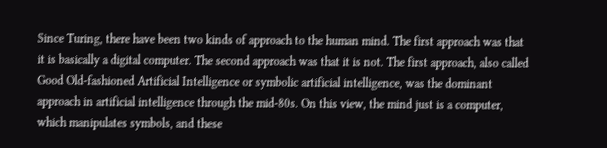Since Turing, there have been two kinds of approach to the human mind. The first approach was that it is basically a digital computer. The second approach was that it is not. The first approach, also called Good Old-fashioned Artificial Intelligence or symbolic artificial intelligence, was the dominant approach in artificial intelligence through the mid-80s. On this view, the mind just is a computer, which manipulates symbols, and these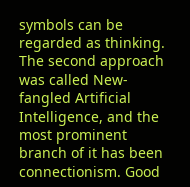symbols can be regarded as thinking. The second approach was called New-fangled Artificial Intelligence, and the most prominent branch of it has been connectionism. Good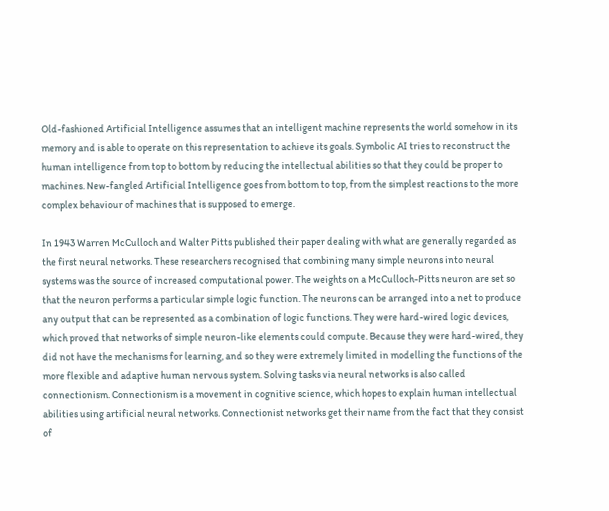Old-fashioned Artificial Intelligence assumes that an intelligent machine represents the world somehow in its memory and is able to operate on this representation to achieve its goals. Symbolic AI tries to reconstruct the human intelligence from top to bottom by reducing the intellectual abilities so that they could be proper to machines. New-fangled Artificial Intelligence goes from bottom to top, from the simplest reactions to the more complex behaviour of machines that is supposed to emerge.

In 1943 Warren McCulloch and Walter Pitts published their paper dealing with what are generally regarded as the first neural networks. These researchers recognised that combining many simple neurons into neural systems was the source of increased computational power. The weights on a McCulloch-Pitts neuron are set so that the neuron performs a particular simple logic function. The neurons can be arranged into a net to produce any output that can be represented as a combination of logic functions. They were hard-wired logic devices, which proved that networks of simple neuron-like elements could compute. Because they were hard-wired, they did not have the mechanisms for learning, and so they were extremely limited in modelling the functions of the more flexible and adaptive human nervous system. Solving tasks via neural networks is also called connectionism. Connectionism is a movement in cognitive science, which hopes to explain human intellectual abilities using artificial neural networks. Connectionist networks get their name from the fact that they consist of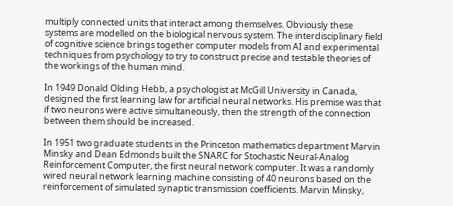multiply connected units that interact among themselves. Obviously these systems are modelled on the biological nervous system. The interdisciplinary field of cognitive science brings together computer models from AI and experimental techniques from psychology to try to construct precise and testable theories of the workings of the human mind.

In 1949 Donald Olding Hebb, a psychologist at McGill University in Canada, designed the first learning law for artificial neural networks. His premise was that if two neurons were active simultaneously, then the strength of the connection between them should be increased.

In 1951 two graduate students in the Princeton mathematics department Marvin Minsky and Dean Edmonds built the SNARC for Stochastic Neural-Analog Reinforcement Computer, the first neural network computer. It was a randomly wired neural network learning machine consisting of 40 neurons based on the reinforcement of simulated synaptic transmission coefficients. Marvin Minsky,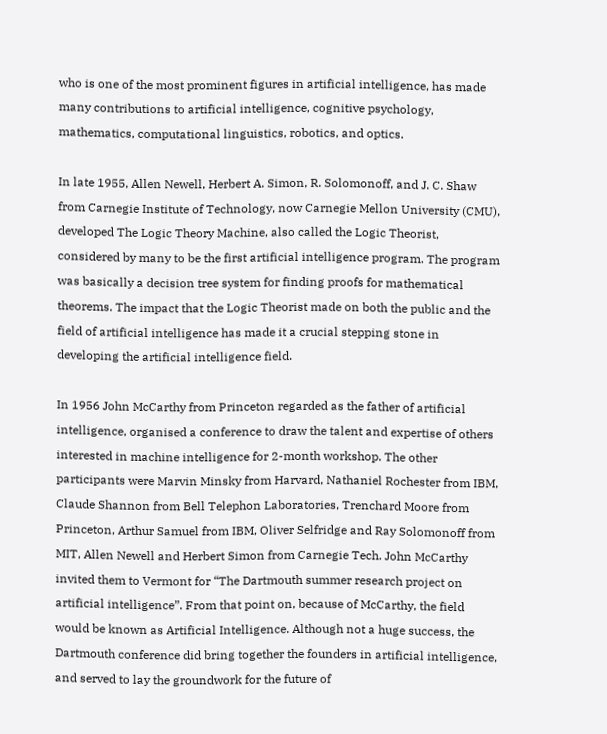who is one of the most prominent figures in artificial intelligence, has made many contributions to artificial intelligence, cognitive psychology, mathematics, computational linguistics, robotics, and optics.

In late 1955, Allen Newell, Herbert A. Simon, R. Solomonoff, and J. C. Shaw from Carnegie Institute of Technology, now Carnegie Mellon University (CMU), developed The Logic Theory Machine, also called the Logic Theorist, considered by many to be the first artificial intelligence program. The program was basically a decision tree system for finding proofs for mathematical theorems. The impact that the Logic Theorist made on both the public and the field of artificial intelligence has made it a crucial stepping stone in developing the artificial intelligence field.

In 1956 John McCarthy from Princeton regarded as the father of artificial intelligence, organised a conference to draw the talent and expertise of others interested in machine intelligence for 2-month workshop. The other participants were Marvin Minsky from Harvard, Nathaniel Rochester from IBM, Claude Shannon from Bell Telephon Laboratories, Trenchard Moore from Princeton, Arthur Samuel from IBM, Oliver Selfridge and Ray Solomonoff from MIT, Allen Newell and Herbert Simon from Carnegie Tech. John McCarthy invited them to Vermont for “The Dartmouth summer research project on artificial intelligence”. From that point on, because of McCarthy, the field would be known as Artificial Intelligence. Although not a huge success, the Dartmouth conference did bring together the founders in artificial intelligence, and served to lay the groundwork for the future of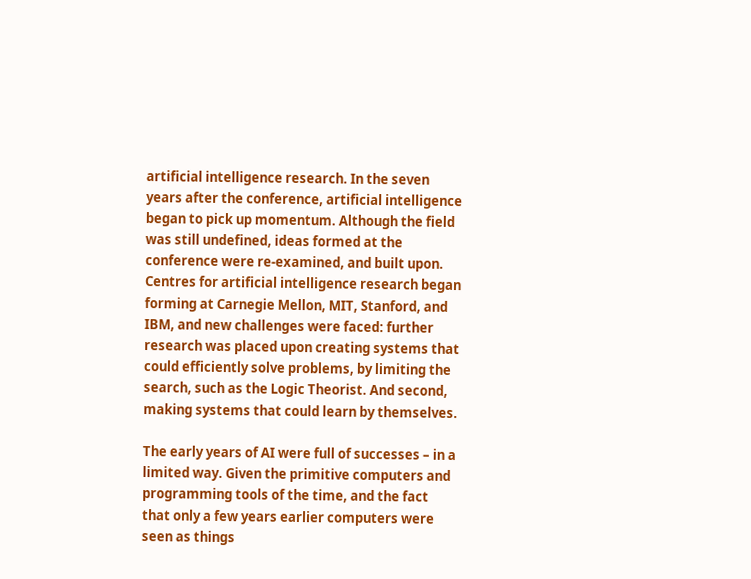artificial intelligence research. In the seven years after the conference, artificial intelligence began to pick up momentum. Although the field was still undefined, ideas formed at the conference were re-examined, and built upon. Centres for artificial intelligence research began forming at Carnegie Mellon, MIT, Stanford, and IBM, and new challenges were faced: further research was placed upon creating systems that could efficiently solve problems, by limiting the search, such as the Logic Theorist. And second, making systems that could learn by themselves.

The early years of AI were full of successes – in a limited way. Given the primitive computers and programming tools of the time, and the fact that only a few years earlier computers were seen as things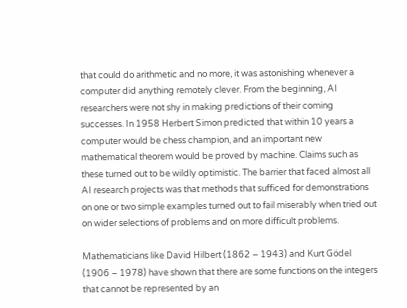that could do arithmetic and no more, it was astonishing whenever a computer did anything remotely clever. From the beginning, AI researchers were not shy in making predictions of their coming successes. In 1958 Herbert Simon predicted that within 10 years a computer would be chess champion, and an important new mathematical theorem would be proved by machine. Claims such as these turned out to be wildly optimistic. The barrier that faced almost all AI research projects was that methods that sufficed for demonstrations on one or two simple examples turned out to fail miserably when tried out on wider selections of problems and on more difficult problems.

Mathematicians like David Hilbert (1862 – 1943) and Kurt Gödel (1906 – 1978) have shown that there are some functions on the integers that cannot be represented by an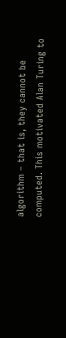algorithm – that is, they cannot be computed. This motivated Alan Turing to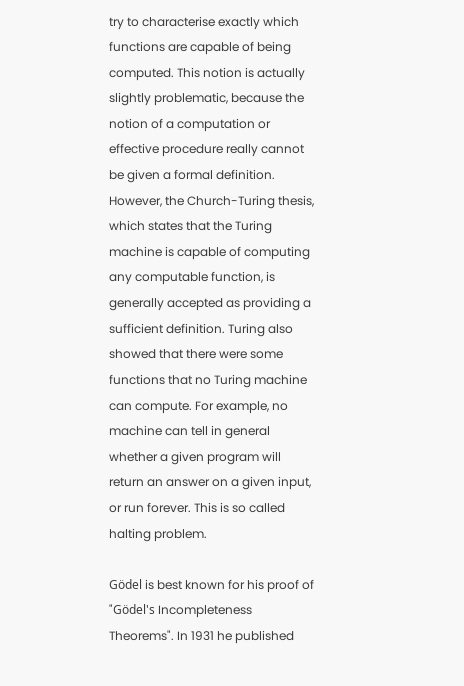try to characterise exactly which functions are capable of being computed. This notion is actually slightly problematic, because the notion of a computation or effective procedure really cannot be given a formal definition. However, the Church-Turing thesis, which states that the Turing machine is capable of computing any computable function, is generally accepted as providing a sufficient definition. Turing also showed that there were some functions that no Turing machine can compute. For example, no machine can tell in general whether a given program will return an answer on a given input, or run forever. This is so called halting problem.

Gödel is best known for his proof of "Gödel's Incompleteness Theorems". In 1931 he published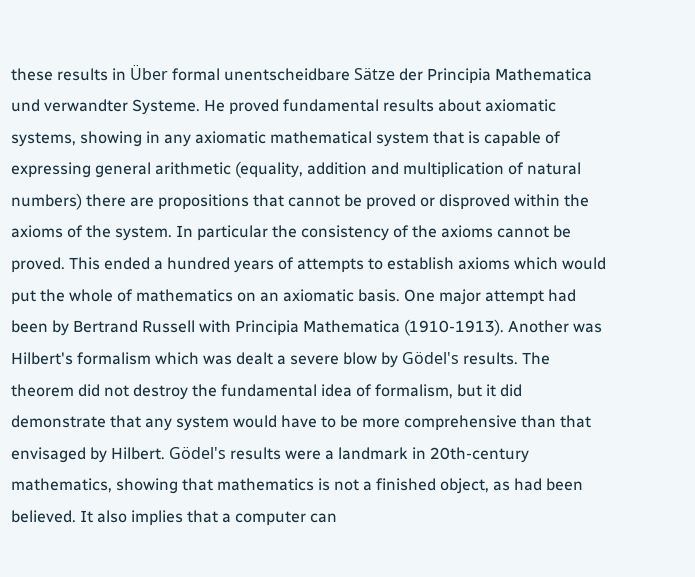these results in Über formal unentscheidbare Sätze der Principia Mathematica und verwandter Systeme. He proved fundamental results about axiomatic systems, showing in any axiomatic mathematical system that is capable of expressing general arithmetic (equality, addition and multiplication of natural numbers) there are propositions that cannot be proved or disproved within the axioms of the system. In particular the consistency of the axioms cannot be proved. This ended a hundred years of attempts to establish axioms which would put the whole of mathematics on an axiomatic basis. One major attempt had been by Bertrand Russell with Principia Mathematica (1910-1913). Another was Hilbert's formalism which was dealt a severe blow by Gödel's results. The theorem did not destroy the fundamental idea of formalism, but it did demonstrate that any system would have to be more comprehensive than that envisaged by Hilbert. Gödel's results were a landmark in 20th-century mathematics, showing that mathematics is not a finished object, as had been believed. It also implies that a computer can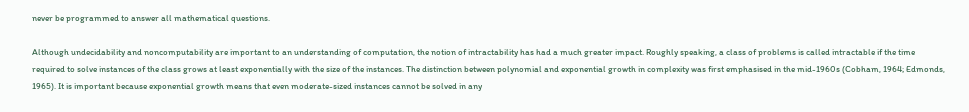never be programmed to answer all mathematical questions.

Although undecidability and noncomputability are important to an understanding of computation, the notion of intractability has had a much greater impact. Roughly speaking, a class of problems is called intractable if the time required to solve instances of the class grows at least exponentially with the size of the instances. The distinction between polynomial and exponential growth in complexity was first emphasised in the mid-1960s (Cobham, 1964; Edmonds, 1965). It is important because exponential growth means that even moderate-sized instances cannot be solved in any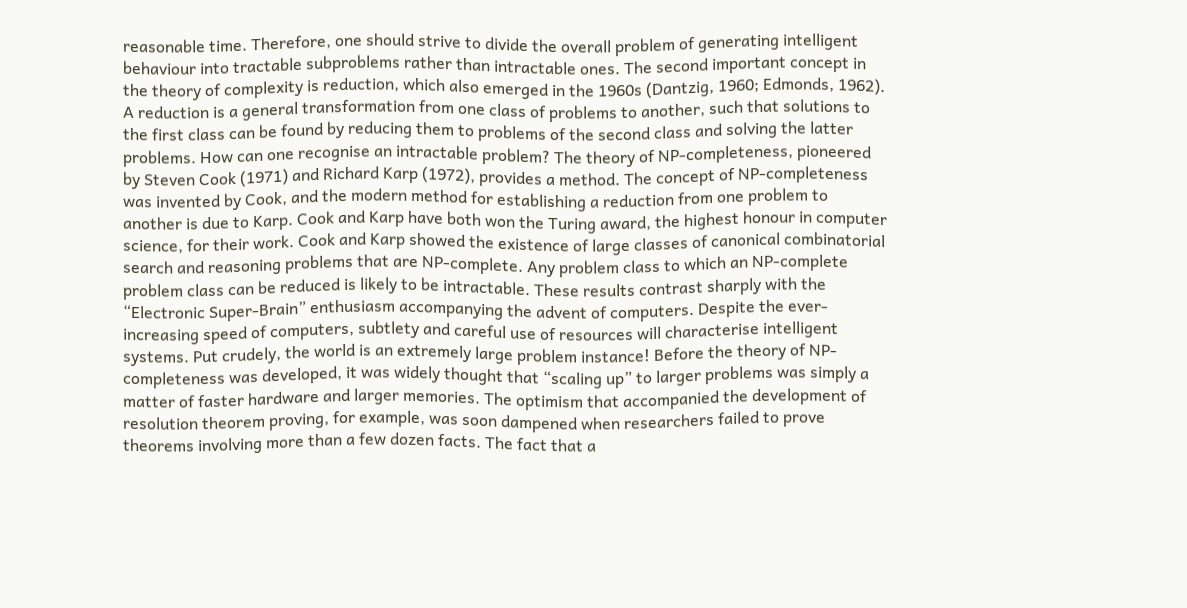reasonable time. Therefore, one should strive to divide the overall problem of generating intelligent behaviour into tractable subproblems rather than intractable ones. The second important concept in the theory of complexity is reduction, which also emerged in the 1960s (Dantzig, 1960; Edmonds, 1962). A reduction is a general transformation from one class of problems to another, such that solutions to the first class can be found by reducing them to problems of the second class and solving the latter problems. How can one recognise an intractable problem? The theory of NP-completeness, pioneered by Steven Cook (1971) and Richard Karp (1972), provides a method. The concept of NP-completeness was invented by Cook, and the modern method for establishing a reduction from one problem to another is due to Karp. Cook and Karp have both won the Turing award, the highest honour in computer science, for their work. Cook and Karp showed the existence of large classes of canonical combinatorial search and reasoning problems that are NP-complete. Any problem class to which an NP-complete problem class can be reduced is likely to be intractable. These results contrast sharply with the “Electronic Super-Brain” enthusiasm accompanying the advent of computers. Despite the ever-increasing speed of computers, subtlety and careful use of resources will characterise intelligent systems. Put crudely, the world is an extremely large problem instance! Before the theory of NP-completeness was developed, it was widely thought that “scaling up” to larger problems was simply a matter of faster hardware and larger memories. The optimism that accompanied the development of resolution theorem proving, for example, was soon dampened when researchers failed to prove theorems involving more than a few dozen facts. The fact that a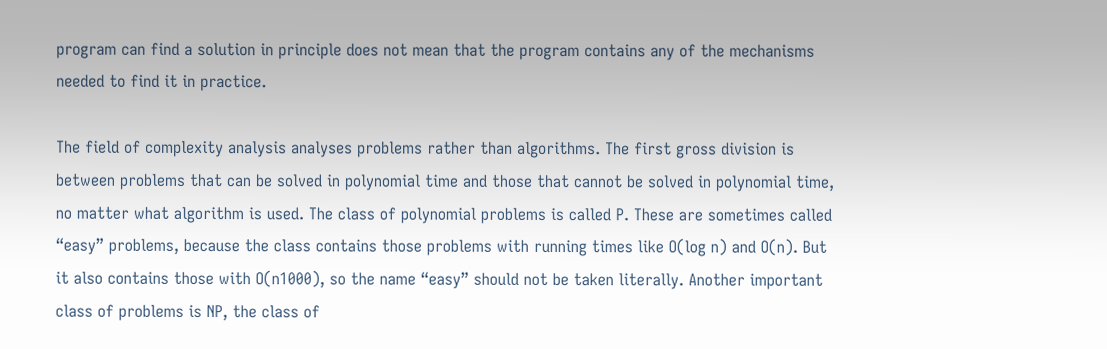program can find a solution in principle does not mean that the program contains any of the mechanisms needed to find it in practice.

The field of complexity analysis analyses problems rather than algorithms. The first gross division is between problems that can be solved in polynomial time and those that cannot be solved in polynomial time, no matter what algorithm is used. The class of polynomial problems is called P. These are sometimes called “easy” problems, because the class contains those problems with running times like O(log n) and O(n). But it also contains those with O(n1000), so the name “easy” should not be taken literally. Another important class of problems is NP, the class of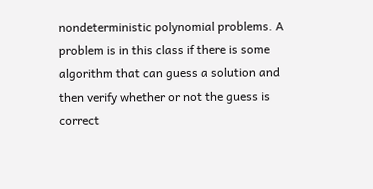nondeterministic polynomial problems. A problem is in this class if there is some algorithm that can guess a solution and then verify whether or not the guess is correct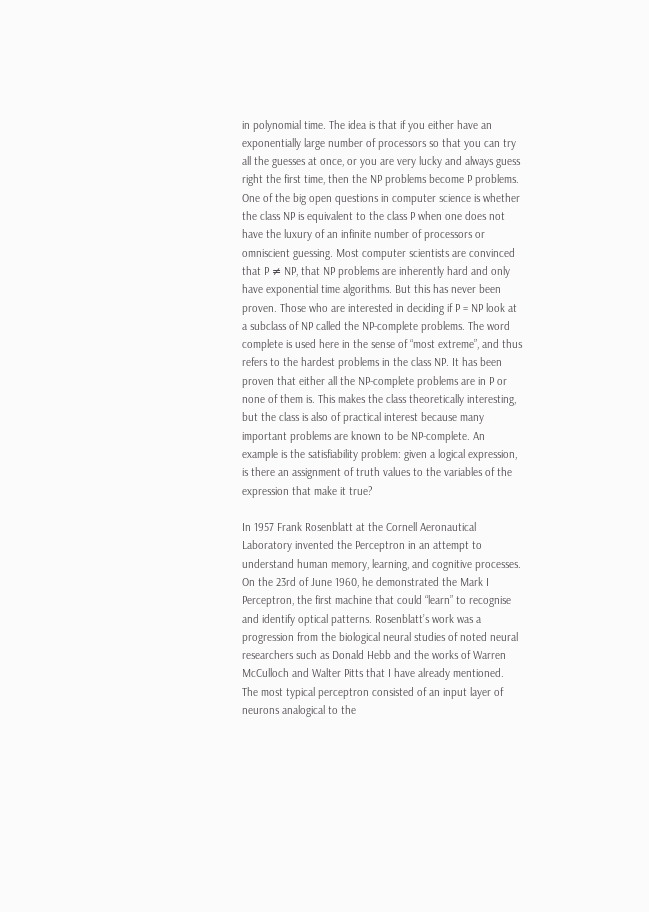in polynomial time. The idea is that if you either have an exponentially large number of processors so that you can try all the guesses at once, or you are very lucky and always guess right the first time, then the NP problems become P problems. One of the big open questions in computer science is whether the class NP is equivalent to the class P when one does not have the luxury of an infinite number of processors or omniscient guessing. Most computer scientists are convinced that P ≠ NP, that NP problems are inherently hard and only have exponential time algorithms. But this has never been proven. Those who are interested in deciding if P = NP look at a subclass of NP called the NP-complete problems. The word complete is used here in the sense of “most extreme”, and thus refers to the hardest problems in the class NP. It has been proven that either all the NP-complete problems are in P or none of them is. This makes the class theoretically interesting, but the class is also of practical interest because many important problems are known to be NP-complete. An example is the satisfiability problem: given a logical expression, is there an assignment of truth values to the variables of the expression that make it true?

In 1957 Frank Rosenblatt at the Cornell Aeronautical Laboratory invented the Perceptron in an attempt to understand human memory, learning, and cognitive processes. On the 23rd of June 1960, he demonstrated the Mark I Perceptron, the first machine that could “learn” to recognise and identify optical patterns. Rosenblatt’s work was a progression from the biological neural studies of noted neural researchers such as Donald Hebb and the works of Warren McCulloch and Walter Pitts that I have already mentioned. The most typical perceptron consisted of an input layer of neurons analogical to the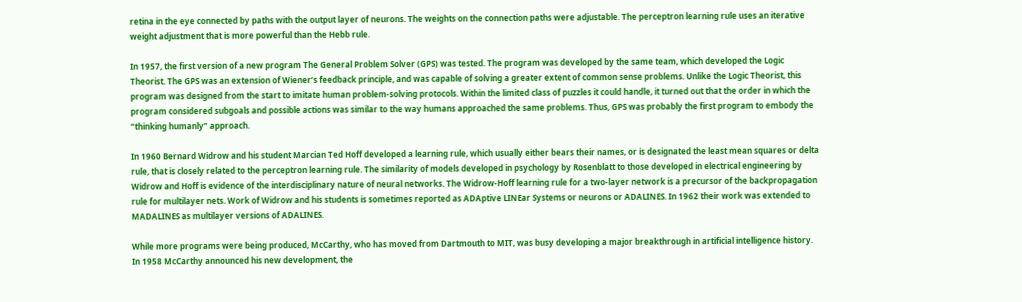retina in the eye connected by paths with the output layer of neurons. The weights on the connection paths were adjustable. The perceptron learning rule uses an iterative weight adjustment that is more powerful than the Hebb rule.

In 1957, the first version of a new program The General Problem Solver (GPS) was tested. The program was developed by the same team, which developed the Logic Theorist. The GPS was an extension of Wiener’s feedback principle, and was capable of solving a greater extent of common sense problems. Unlike the Logic Theorist, this program was designed from the start to imitate human problem-solving protocols. Within the limited class of puzzles it could handle, it turned out that the order in which the program considered subgoals and possible actions was similar to the way humans approached the same problems. Thus, GPS was probably the first program to embody the “thinking humanly” approach.

In 1960 Bernard Widrow and his student Marcian Ted Hoff developed a learning rule, which usually either bears their names, or is designated the least mean squares or delta rule, that is closely related to the perceptron learning rule. The similarity of models developed in psychology by Rosenblatt to those developed in electrical engineering by Widrow and Hoff is evidence of the interdisciplinary nature of neural networks. The Widrow-Hoff learning rule for a two-layer network is a precursor of the backpropagation rule for multilayer nets. Work of Widrow and his students is sometimes reported as ADAptive LINEar Systems or neurons or ADALINES. In 1962 their work was extended to MADALINES as multilayer versions of ADALINES.

While more programs were being produced, McCarthy, who has moved from Dartmouth to MIT, was busy developing a major breakthrough in artificial intelligence history. In 1958 McCarthy announced his new development, the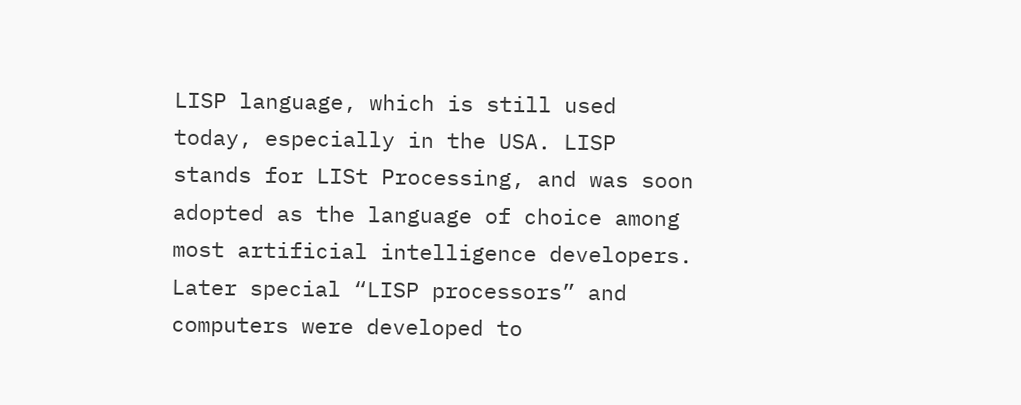LISP language, which is still used today, especially in the USA. LISP stands for LISt Processing, and was soon adopted as the language of choice among most artificial intelligence developers. Later special “LISP processors” and computers were developed to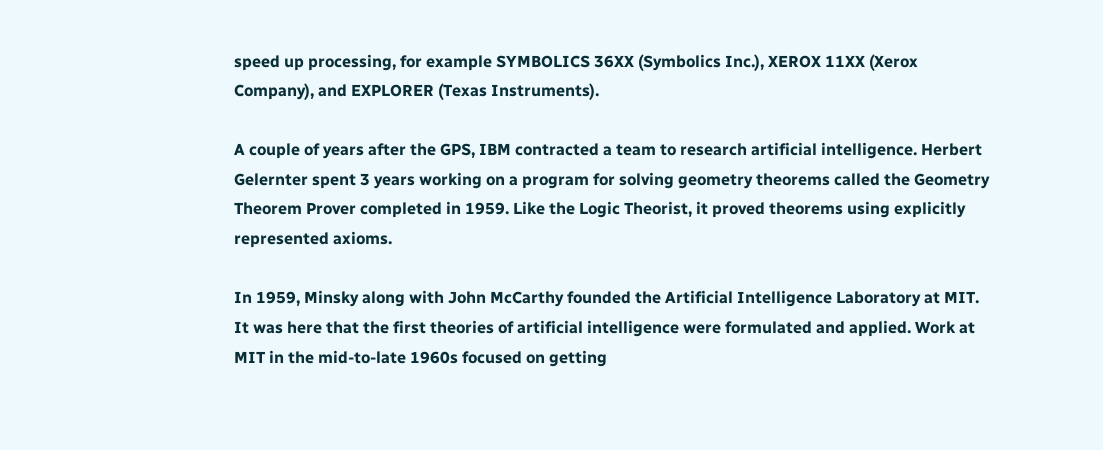speed up processing, for example SYMBOLICS 36XX (Symbolics Inc.), XEROX 11XX (Xerox Company), and EXPLORER (Texas Instruments).

A couple of years after the GPS, IBM contracted a team to research artificial intelligence. Herbert Gelernter spent 3 years working on a program for solving geometry theorems called the Geometry Theorem Prover completed in 1959. Like the Logic Theorist, it proved theorems using explicitly represented axioms.

In 1959, Minsky along with John McCarthy founded the Artificial Intelligence Laboratory at MIT. It was here that the first theories of artificial intelligence were formulated and applied. Work at MIT in the mid-to-late 1960s focused on getting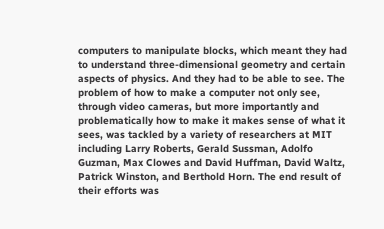computers to manipulate blocks, which meant they had to understand three-dimensional geometry and certain aspects of physics. And they had to be able to see. The problem of how to make a computer not only see, through video cameras, but more importantly and problematically how to make it makes sense of what it sees, was tackled by a variety of researchers at MIT including Larry Roberts, Gerald Sussman, Adolfo Guzman, Max Clowes and David Huffman, David Waltz, Patrick Winston, and Berthold Horn. The end result of their efforts was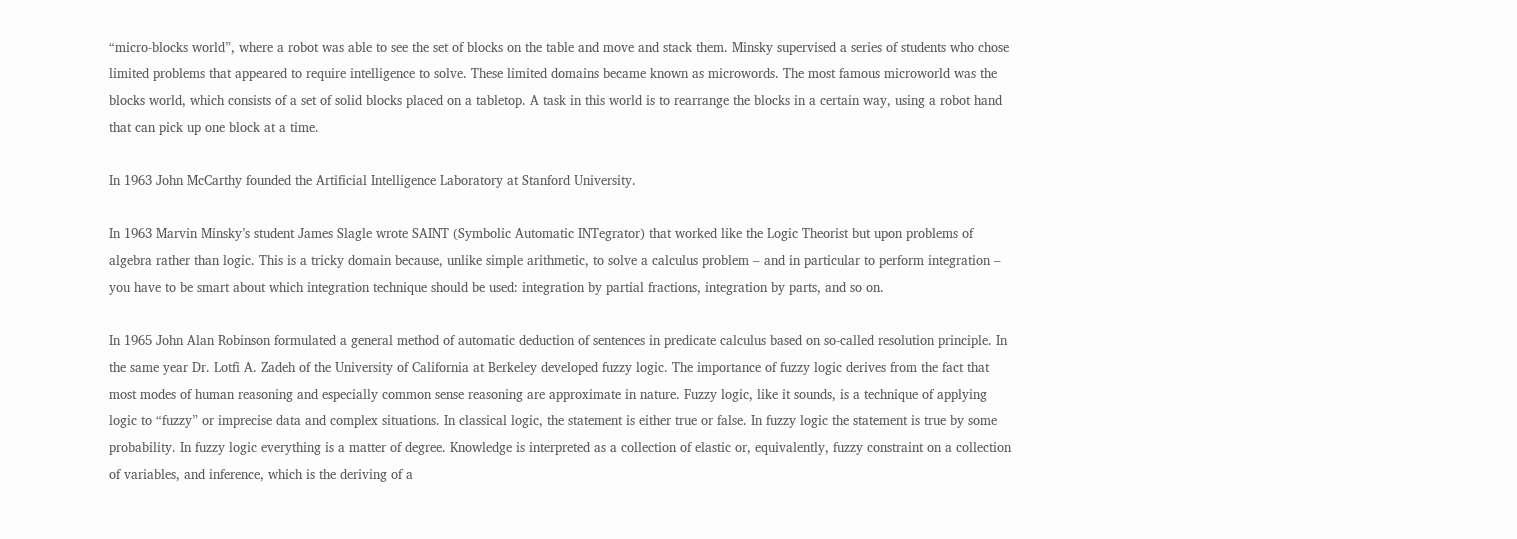“micro-blocks world”, where a robot was able to see the set of blocks on the table and move and stack them. Minsky supervised a series of students who chose limited problems that appeared to require intelligence to solve. These limited domains became known as microwords. The most famous microworld was the blocks world, which consists of a set of solid blocks placed on a tabletop. A task in this world is to rearrange the blocks in a certain way, using a robot hand that can pick up one block at a time.

In 1963 John McCarthy founded the Artificial Intelligence Laboratory at Stanford University.

In 1963 Marvin Minsky’s student James Slagle wrote SAINT (Symbolic Automatic INTegrator) that worked like the Logic Theorist but upon problems of algebra rather than logic. This is a tricky domain because, unlike simple arithmetic, to solve a calculus problem – and in particular to perform integration – you have to be smart about which integration technique should be used: integration by partial fractions, integration by parts, and so on.

In 1965 John Alan Robinson formulated a general method of automatic deduction of sentences in predicate calculus based on so-called resolution principle. In the same year Dr. Lotfi A. Zadeh of the University of California at Berkeley developed fuzzy logic. The importance of fuzzy logic derives from the fact that most modes of human reasoning and especially common sense reasoning are approximate in nature. Fuzzy logic, like it sounds, is a technique of applying logic to “fuzzy” or imprecise data and complex situations. In classical logic, the statement is either true or false. In fuzzy logic the statement is true by some probability. In fuzzy logic everything is a matter of degree. Knowledge is interpreted as a collection of elastic or, equivalently, fuzzy constraint on a collection of variables, and inference, which is the deriving of a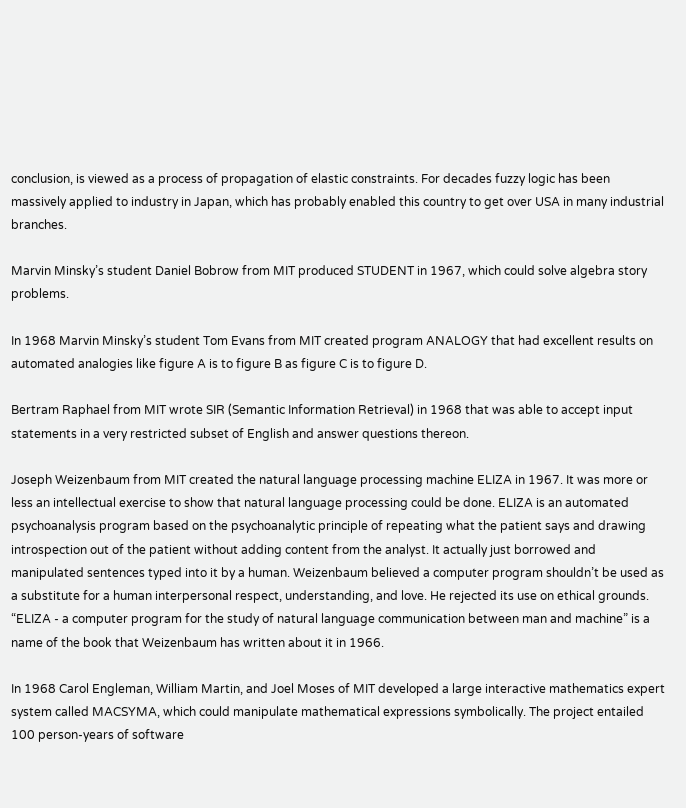conclusion, is viewed as a process of propagation of elastic constraints. For decades fuzzy logic has been massively applied to industry in Japan, which has probably enabled this country to get over USA in many industrial branches.

Marvin Minsky’s student Daniel Bobrow from MIT produced STUDENT in 1967, which could solve algebra story problems.

In 1968 Marvin Minsky’s student Tom Evans from MIT created program ANALOGY that had excellent results on automated analogies like figure A is to figure B as figure C is to figure D.

Bertram Raphael from MIT wrote SIR (Semantic Information Retrieval) in 1968 that was able to accept input statements in a very restricted subset of English and answer questions thereon.

Joseph Weizenbaum from MIT created the natural language processing machine ELIZA in 1967. It was more or less an intellectual exercise to show that natural language processing could be done. ELIZA is an automated psychoanalysis program based on the psychoanalytic principle of repeating what the patient says and drawing introspection out of the patient without adding content from the analyst. It actually just borrowed and manipulated sentences typed into it by a human. Weizenbaum believed a computer program shouldn’t be used as a substitute for a human interpersonal respect, understanding, and love. He rejected its use on ethical grounds. “ELIZA - a computer program for the study of natural language communication between man and machine” is a name of the book that Weizenbaum has written about it in 1966.

In 1968 Carol Engleman, William Martin, and Joel Moses of MIT developed a large interactive mathematics expert system called MACSYMA, which could manipulate mathematical expressions symbolically. The project entailed 100 person-years of software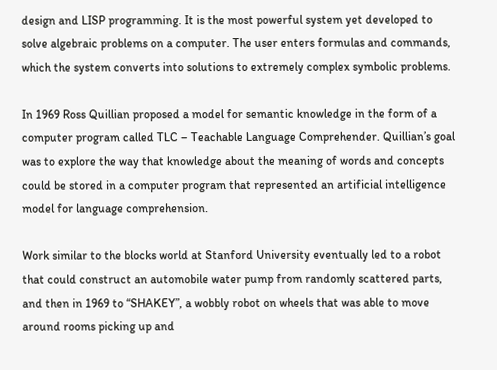design and LISP programming. It is the most powerful system yet developed to solve algebraic problems on a computer. The user enters formulas and commands, which the system converts into solutions to extremely complex symbolic problems.

In 1969 Ross Quillian proposed a model for semantic knowledge in the form of a computer program called TLC – Teachable Language Comprehender. Quillian’s goal was to explore the way that knowledge about the meaning of words and concepts could be stored in a computer program that represented an artificial intelligence model for language comprehension.

Work similar to the blocks world at Stanford University eventually led to a robot that could construct an automobile water pump from randomly scattered parts, and then in 1969 to “SHAKEY”, a wobbly robot on wheels that was able to move around rooms picking up and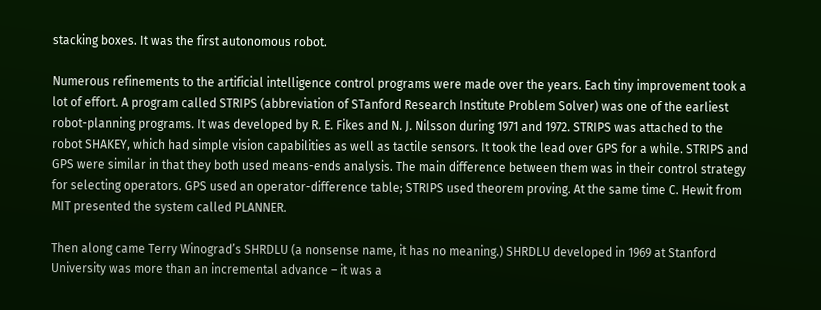stacking boxes. It was the first autonomous robot.

Numerous refinements to the artificial intelligence control programs were made over the years. Each tiny improvement took a lot of effort. A program called STRIPS (abbreviation of STanford Research Institute Problem Solver) was one of the earliest robot-planning programs. It was developed by R. E. Fikes and N. J. Nilsson during 1971 and 1972. STRIPS was attached to the robot SHAKEY, which had simple vision capabilities as well as tactile sensors. It took the lead over GPS for a while. STRIPS and GPS were similar in that they both used means-ends analysis. The main difference between them was in their control strategy for selecting operators. GPS used an operator-difference table; STRIPS used theorem proving. At the same time C. Hewit from MIT presented the system called PLANNER.

Then along came Terry Winograd’s SHRDLU (a nonsense name, it has no meaning.) SHRDLU developed in 1969 at Stanford University was more than an incremental advance – it was a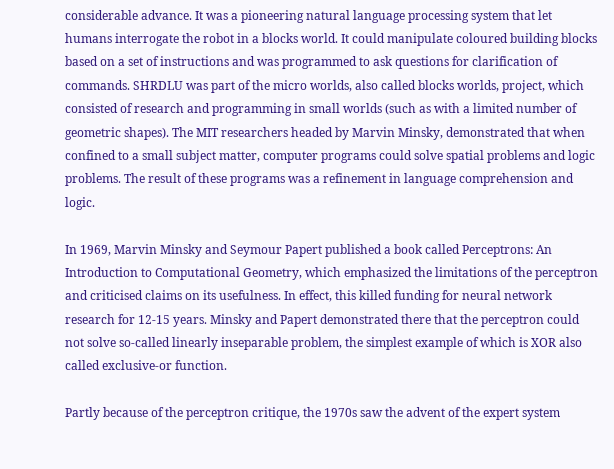considerable advance. It was a pioneering natural language processing system that let humans interrogate the robot in a blocks world. It could manipulate coloured building blocks based on a set of instructions and was programmed to ask questions for clarification of commands. SHRDLU was part of the micro worlds, also called blocks worlds, project, which consisted of research and programming in small worlds (such as with a limited number of geometric shapes). The MIT researchers headed by Marvin Minsky, demonstrated that when confined to a small subject matter, computer programs could solve spatial problems and logic problems. The result of these programs was a refinement in language comprehension and logic.

In 1969, Marvin Minsky and Seymour Papert published a book called Perceptrons: An Introduction to Computational Geometry, which emphasized the limitations of the perceptron and criticised claims on its usefulness. In effect, this killed funding for neural network research for 12-15 years. Minsky and Papert demonstrated there that the perceptron could not solve so-called linearly inseparable problem, the simplest example of which is XOR also called exclusive-or function.

Partly because of the perceptron critique, the 1970s saw the advent of the expert system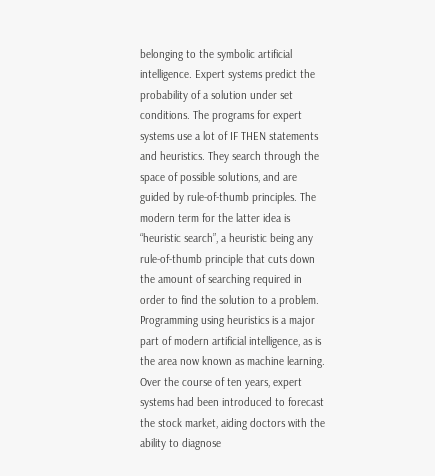belonging to the symbolic artificial intelligence. Expert systems predict the probability of a solution under set conditions. The programs for expert systems use a lot of IF THEN statements and heuristics. They search through the space of possible solutions, and are guided by rule-of-thumb principles. The modern term for the latter idea is “heuristic search”, a heuristic being any rule-of-thumb principle that cuts down the amount of searching required in order to find the solution to a problem. Programming using heuristics is a major part of modern artificial intelligence, as is the area now known as machine learning. Over the course of ten years, expert systems had been introduced to forecast the stock market, aiding doctors with the ability to diagnose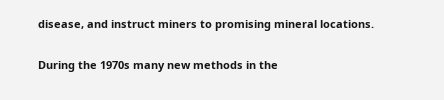disease, and instruct miners to promising mineral locations.

During the 1970s many new methods in the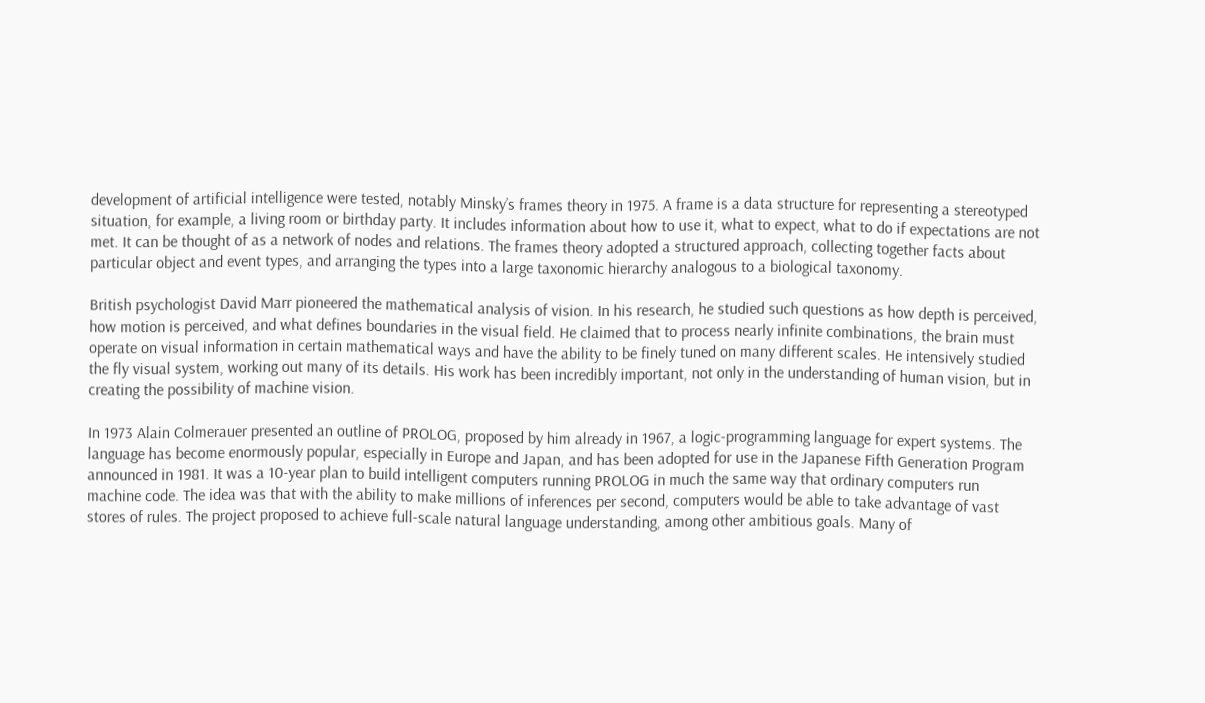development of artificial intelligence were tested, notably Minsky’s frames theory in 1975. A frame is a data structure for representing a stereotyped situation, for example, a living room or birthday party. It includes information about how to use it, what to expect, what to do if expectations are not met. It can be thought of as a network of nodes and relations. The frames theory adopted a structured approach, collecting together facts about particular object and event types, and arranging the types into a large taxonomic hierarchy analogous to a biological taxonomy.

British psychologist David Marr pioneered the mathematical analysis of vision. In his research, he studied such questions as how depth is perceived, how motion is perceived, and what defines boundaries in the visual field. He claimed that to process nearly infinite combinations, the brain must operate on visual information in certain mathematical ways and have the ability to be finely tuned on many different scales. He intensively studied the fly visual system, working out many of its details. His work has been incredibly important, not only in the understanding of human vision, but in creating the possibility of machine vision.

In 1973 Alain Colmerauer presented an outline of PROLOG, proposed by him already in 1967, a logic-programming language for expert systems. The language has become enormously popular, especially in Europe and Japan, and has been adopted for use in the Japanese Fifth Generation Program announced in 1981. It was a 10-year plan to build intelligent computers running PROLOG in much the same way that ordinary computers run machine code. The idea was that with the ability to make millions of inferences per second, computers would be able to take advantage of vast stores of rules. The project proposed to achieve full-scale natural language understanding, among other ambitious goals. Many of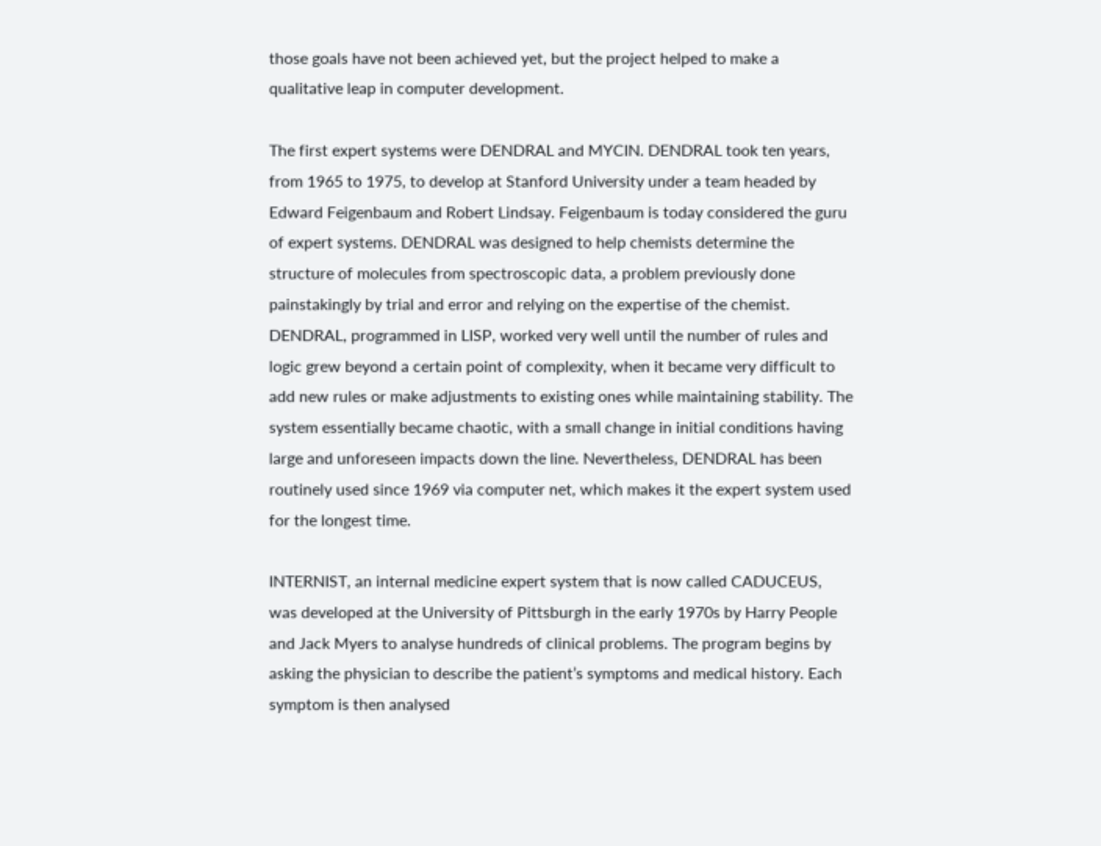those goals have not been achieved yet, but the project helped to make a qualitative leap in computer development.

The first expert systems were DENDRAL and MYCIN. DENDRAL took ten years, from 1965 to 1975, to develop at Stanford University under a team headed by Edward Feigenbaum and Robert Lindsay. Feigenbaum is today considered the guru of expert systems. DENDRAL was designed to help chemists determine the structure of molecules from spectroscopic data, a problem previously done painstakingly by trial and error and relying on the expertise of the chemist. DENDRAL, programmed in LISP, worked very well until the number of rules and logic grew beyond a certain point of complexity, when it became very difficult to add new rules or make adjustments to existing ones while maintaining stability. The system essentially became chaotic, with a small change in initial conditions having large and unforeseen impacts down the line. Nevertheless, DENDRAL has been routinely used since 1969 via computer net, which makes it the expert system used for the longest time.

INTERNIST, an internal medicine expert system that is now called CADUCEUS, was developed at the University of Pittsburgh in the early 1970s by Harry People and Jack Myers to analyse hundreds of clinical problems. The program begins by asking the physician to describe the patient’s symptoms and medical history. Each symptom is then analysed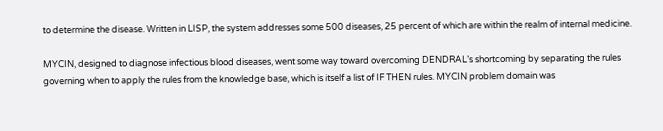to determine the disease. Written in LISP, the system addresses some 500 diseases, 25 percent of which are within the realm of internal medicine.

MYCIN, designed to diagnose infectious blood diseases, went some way toward overcoming DENDRAL’s shortcoming by separating the rules governing when to apply the rules from the knowledge base, which is itself a list of IF THEN rules. MYCIN problem domain was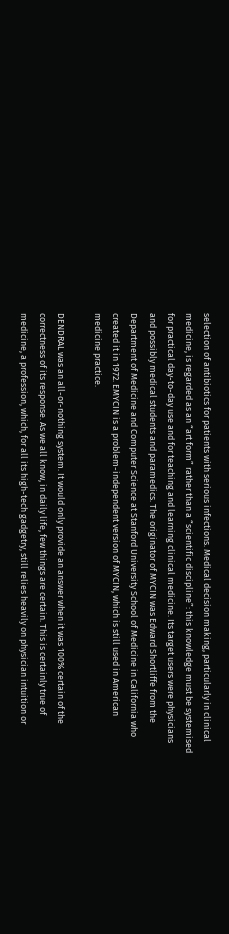selection of antibiotics for patients with serious infections. Medical decision making, particularly in clinical medicine, is regarded as an “art form” rather than a “scientific discipline”: this knowledge must be systemised for practical day-to-day use and for teaching and learning clinical medicine. Its target users were physicians and possibly medical students and paramedics. The originator of MYCIN was Edward Shortliffe from the Department of Medicine and Computer Science at Stanford University School of Medicine in California who created it in 1972. EMYCIN is a problem-independent version of MYCIN, which is still used in American medicine practice.

DENDRAL was an all-or-nothing system. It would only provide an answer when it was 100% certain of the correctness of its response. As we all know, in daily life, few things are certain. This is certainly true of medicine, a profession, which, for all its high-tech gadgetry, still relies heavily on physician intuition or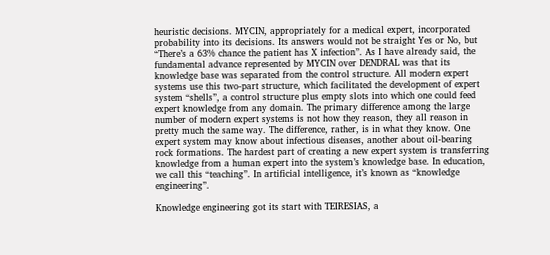heuristic decisions. MYCIN, appropriately for a medical expert, incorporated probability into its decisions. Its answers would not be straight Yes or No, but “There’s a 63% chance the patient has X infection”. As I have already said, the fundamental advance represented by MYCIN over DENDRAL was that its knowledge base was separated from the control structure. All modern expert systems use this two-part structure, which facilitated the development of expert system “shells”, a control structure plus empty slots into which one could feed expert knowledge from any domain. The primary difference among the large number of modern expert systems is not how they reason, they all reason in pretty much the same way. The difference, rather, is in what they know. One expert system may know about infectious diseases, another about oil-bearing rock formations. The hardest part of creating a new expert system is transferring knowledge from a human expert into the system’s knowledge base. In education, we call this “teaching”. In artificial intelligence, it’s known as “knowledge engineering”.

Knowledge engineering got its start with TEIRESIAS, a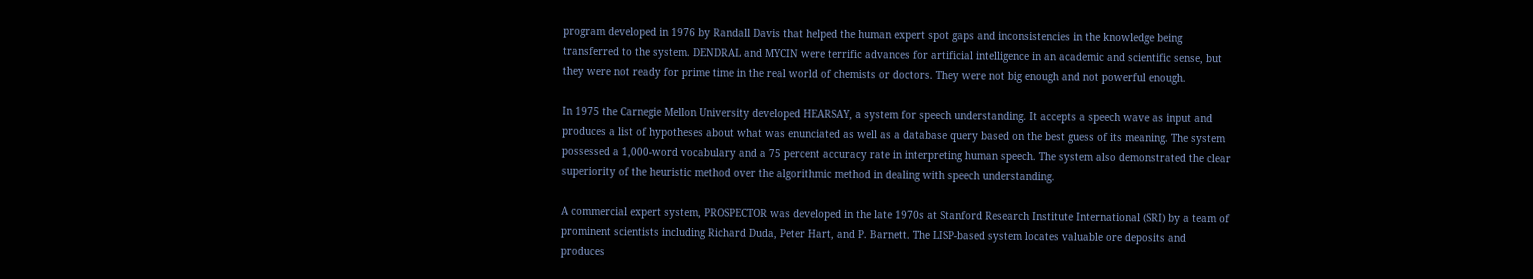program developed in 1976 by Randall Davis that helped the human expert spot gaps and inconsistencies in the knowledge being transferred to the system. DENDRAL and MYCIN were terrific advances for artificial intelligence in an academic and scientific sense, but they were not ready for prime time in the real world of chemists or doctors. They were not big enough and not powerful enough.

In 1975 the Carnegie Mellon University developed HEARSAY, a system for speech understanding. It accepts a speech wave as input and produces a list of hypotheses about what was enunciated as well as a database query based on the best guess of its meaning. The system possessed a 1,000-word vocabulary and a 75 percent accuracy rate in interpreting human speech. The system also demonstrated the clear superiority of the heuristic method over the algorithmic method in dealing with speech understanding.

A commercial expert system, PROSPECTOR was developed in the late 1970s at Stanford Research Institute International (SRI) by a team of prominent scientists including Richard Duda, Peter Hart, and P. Barnett. The LISP-based system locates valuable ore deposits and produces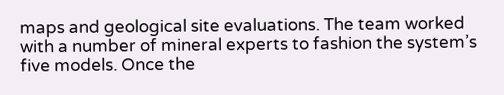maps and geological site evaluations. The team worked with a number of mineral experts to fashion the system’s five models. Once the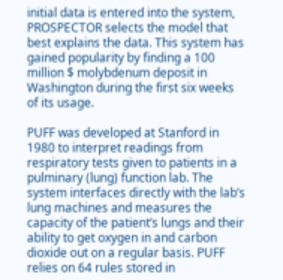initial data is entered into the system, PROSPECTOR selects the model that best explains the data. This system has gained popularity by finding a 100 million $ molybdenum deposit in Washington during the first six weeks of its usage.

PUFF was developed at Stanford in 1980 to interpret readings from respiratory tests given to patients in a pulminary (lung) function lab. The system interfaces directly with the lab’s lung machines and measures the capacity of the patient’s lungs and their ability to get oxygen in and carbon dioxide out on a regular basis. PUFF relies on 64 rules stored in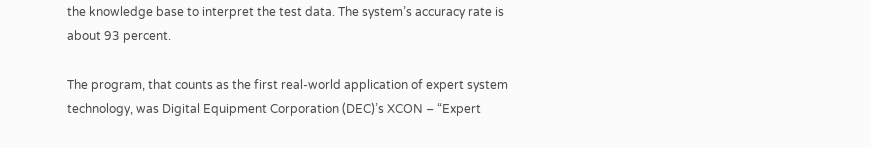the knowledge base to interpret the test data. The system’s accuracy rate is about 93 percent.

The program, that counts as the first real-world application of expert system technology, was Digital Equipment Corporation (DEC)’s XCON – “Expert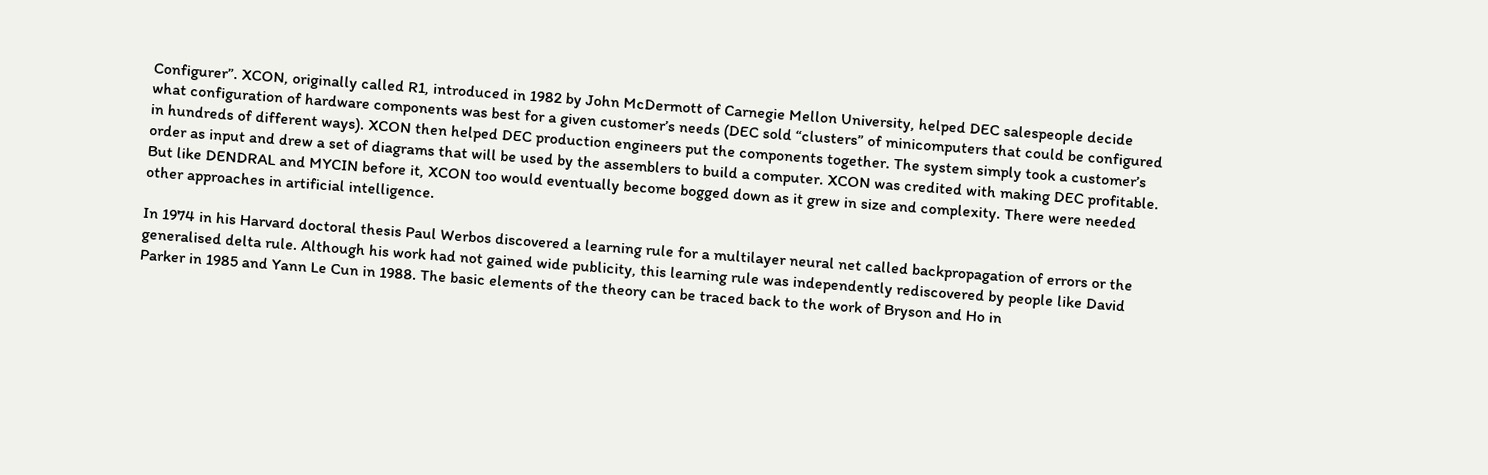Configurer”. XCON, originally called R1, introduced in 1982 by John McDermott of Carnegie Mellon University, helped DEC salespeople decide what configuration of hardware components was best for a given customer’s needs (DEC sold “clusters” of minicomputers that could be configured in hundreds of different ways). XCON then helped DEC production engineers put the components together. The system simply took a customer’s order as input and drew a set of diagrams that will be used by the assemblers to build a computer. XCON was credited with making DEC profitable. But like DENDRAL and MYCIN before it, XCON too would eventually become bogged down as it grew in size and complexity. There were needed other approaches in artificial intelligence.

In 1974 in his Harvard doctoral thesis Paul Werbos discovered a learning rule for a multilayer neural net called backpropagation of errors or the generalised delta rule. Although his work had not gained wide publicity, this learning rule was independently rediscovered by people like David Parker in 1985 and Yann Le Cun in 1988. The basic elements of the theory can be traced back to the work of Bryson and Ho in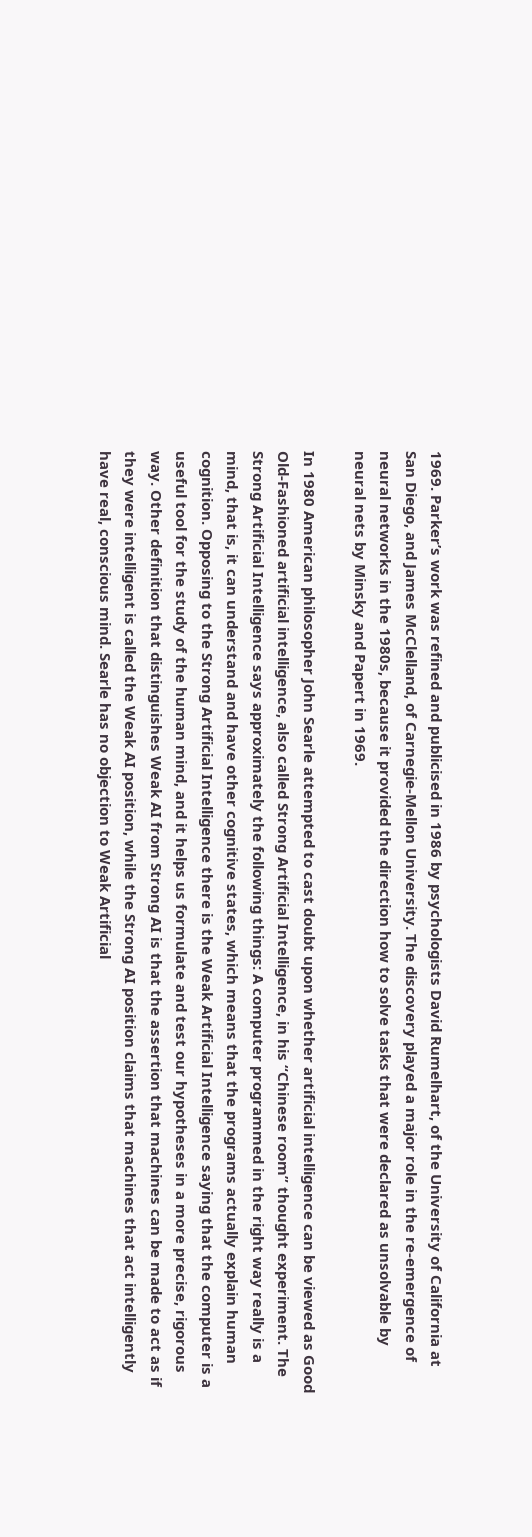1969. Parker’s work was refined and publicised in 1986 by psychologists David Rumelhart, of the University of California at San Diego, and James McClelland, of Carnegie-Mellon University. The discovery played a major role in the re-emergence of neural networks in the 1980s, because it provided the direction how to solve tasks that were declared as unsolvable by neural nets by Minsky and Papert in 1969.

In 1980 American philosopher John Searle attempted to cast doubt upon whether artificial intelligence can be viewed as Good Old-Fashioned artificial intelligence, also called Strong Artificial Intelligence, in his “Chinese room” thought experiment. The Strong Artificial Intelligence says approximately the following things: A computer programmed in the right way really is a mind, that is, it can understand and have other cognitive states, which means that the programs actually explain human cognition. Opposing to the Strong Artificial Intelligence there is the Weak Artificial Intelligence saying that the computer is a useful tool for the study of the human mind, and it helps us formulate and test our hypotheses in a more precise, rigorous way. Other definition that distinguishes Weak AI from Strong AI is that the assertion that machines can be made to act as if they were intelligent is called the Weak AI position, while the Strong AI position claims that machines that act intelligently have real, conscious mind. Searle has no objection to Weak Artificial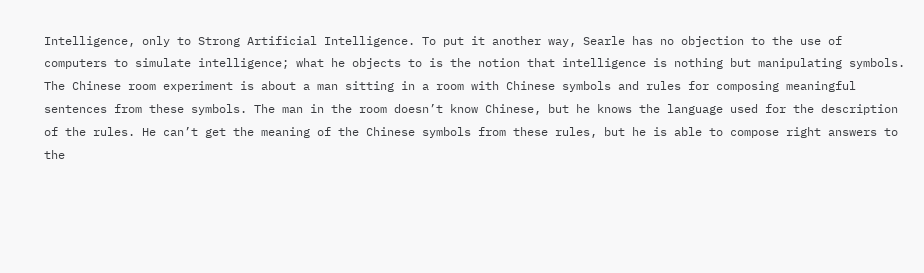Intelligence, only to Strong Artificial Intelligence. To put it another way, Searle has no objection to the use of computers to simulate intelligence; what he objects to is the notion that intelligence is nothing but manipulating symbols. The Chinese room experiment is about a man sitting in a room with Chinese symbols and rules for composing meaningful sentences from these symbols. The man in the room doesn’t know Chinese, but he knows the language used for the description of the rules. He can’t get the meaning of the Chinese symbols from these rules, but he is able to compose right answers to the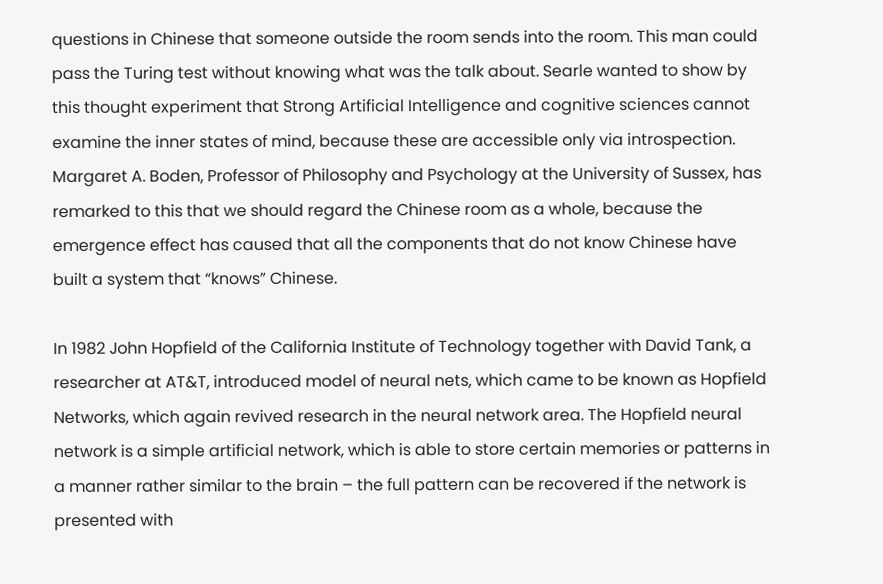questions in Chinese that someone outside the room sends into the room. This man could pass the Turing test without knowing what was the talk about. Searle wanted to show by this thought experiment that Strong Artificial Intelligence and cognitive sciences cannot examine the inner states of mind, because these are accessible only via introspection. Margaret A. Boden, Professor of Philosophy and Psychology at the University of Sussex, has remarked to this that we should regard the Chinese room as a whole, because the emergence effect has caused that all the components that do not know Chinese have built a system that “knows” Chinese.

In 1982 John Hopfield of the California Institute of Technology together with David Tank, a researcher at AT&T, introduced model of neural nets, which came to be known as Hopfield Networks, which again revived research in the neural network area. The Hopfield neural network is a simple artificial network, which is able to store certain memories or patterns in a manner rather similar to the brain – the full pattern can be recovered if the network is presented with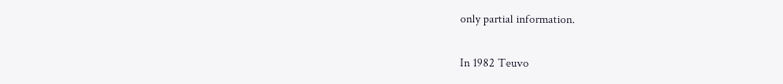only partial information.

In 1982 Teuvo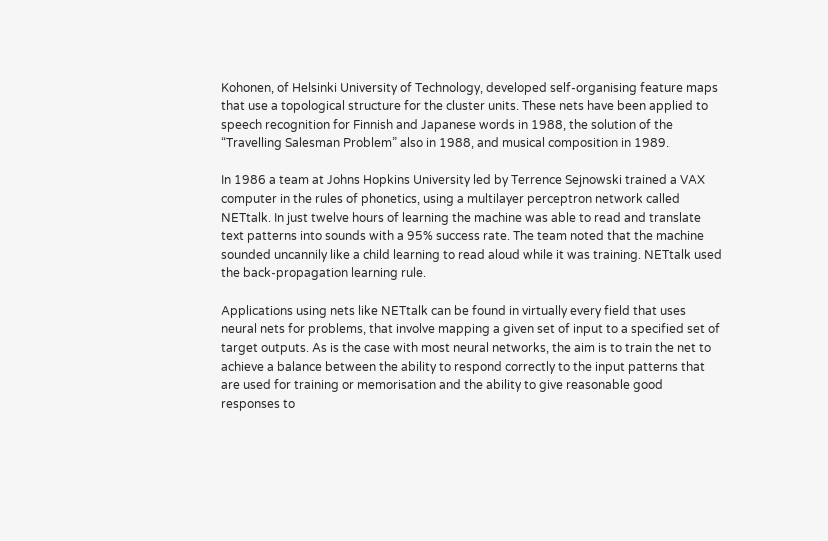Kohonen, of Helsinki University of Technology, developed self-organising feature maps that use a topological structure for the cluster units. These nets have been applied to speech recognition for Finnish and Japanese words in 1988, the solution of the “Travelling Salesman Problem” also in 1988, and musical composition in 1989.

In 1986 a team at Johns Hopkins University led by Terrence Sejnowski trained a VAX computer in the rules of phonetics, using a multilayer perceptron network called NETtalk. In just twelve hours of learning the machine was able to read and translate text patterns into sounds with a 95% success rate. The team noted that the machine sounded uncannily like a child learning to read aloud while it was training. NETtalk used the back-propagation learning rule.

Applications using nets like NETtalk can be found in virtually every field that uses neural nets for problems, that involve mapping a given set of input to a specified set of target outputs. As is the case with most neural networks, the aim is to train the net to achieve a balance between the ability to respond correctly to the input patterns that are used for training or memorisation and the ability to give reasonable good responses to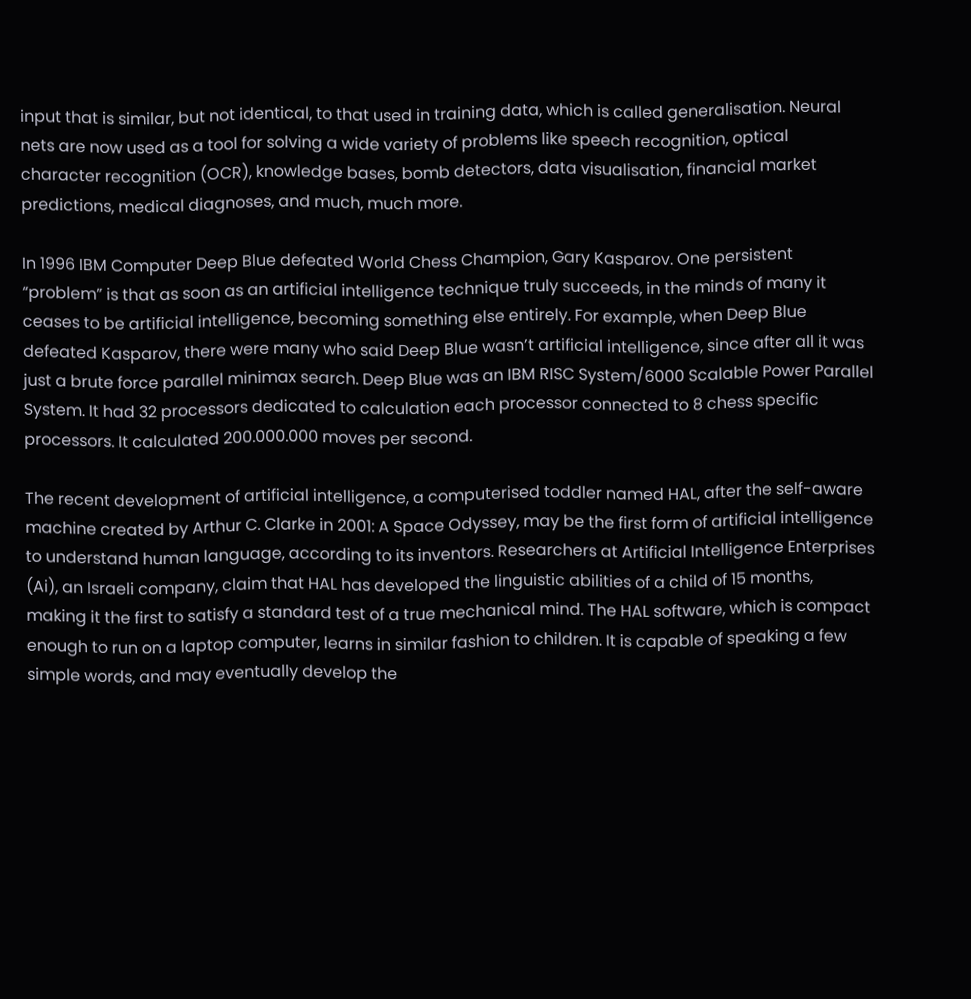input that is similar, but not identical, to that used in training data, which is called generalisation. Neural nets are now used as a tool for solving a wide variety of problems like speech recognition, optical character recognition (OCR), knowledge bases, bomb detectors, data visualisation, financial market predictions, medical diagnoses, and much, much more.

In 1996 IBM Computer Deep Blue defeated World Chess Champion, Gary Kasparov. One persistent “problem” is that as soon as an artificial intelligence technique truly succeeds, in the minds of many it ceases to be artificial intelligence, becoming something else entirely. For example, when Deep Blue defeated Kasparov, there were many who said Deep Blue wasn’t artificial intelligence, since after all it was just a brute force parallel minimax search. Deep Blue was an IBM RISC System/6000 Scalable Power Parallel System. It had 32 processors dedicated to calculation each processor connected to 8 chess specific processors. It calculated 200.000.000 moves per second.

The recent development of artificial intelligence, a computerised toddler named HAL, after the self-aware machine created by Arthur C. Clarke in 2001: A Space Odyssey, may be the first form of artificial intelligence to understand human language, according to its inventors. Researchers at Artificial Intelligence Enterprises (Ai), an Israeli company, claim that HAL has developed the linguistic abilities of a child of 15 months, making it the first to satisfy a standard test of a true mechanical mind. The HAL software, which is compact enough to run on a laptop computer, learns in similar fashion to children. It is capable of speaking a few simple words, and may eventually develop the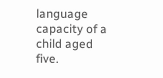language capacity of a child aged five.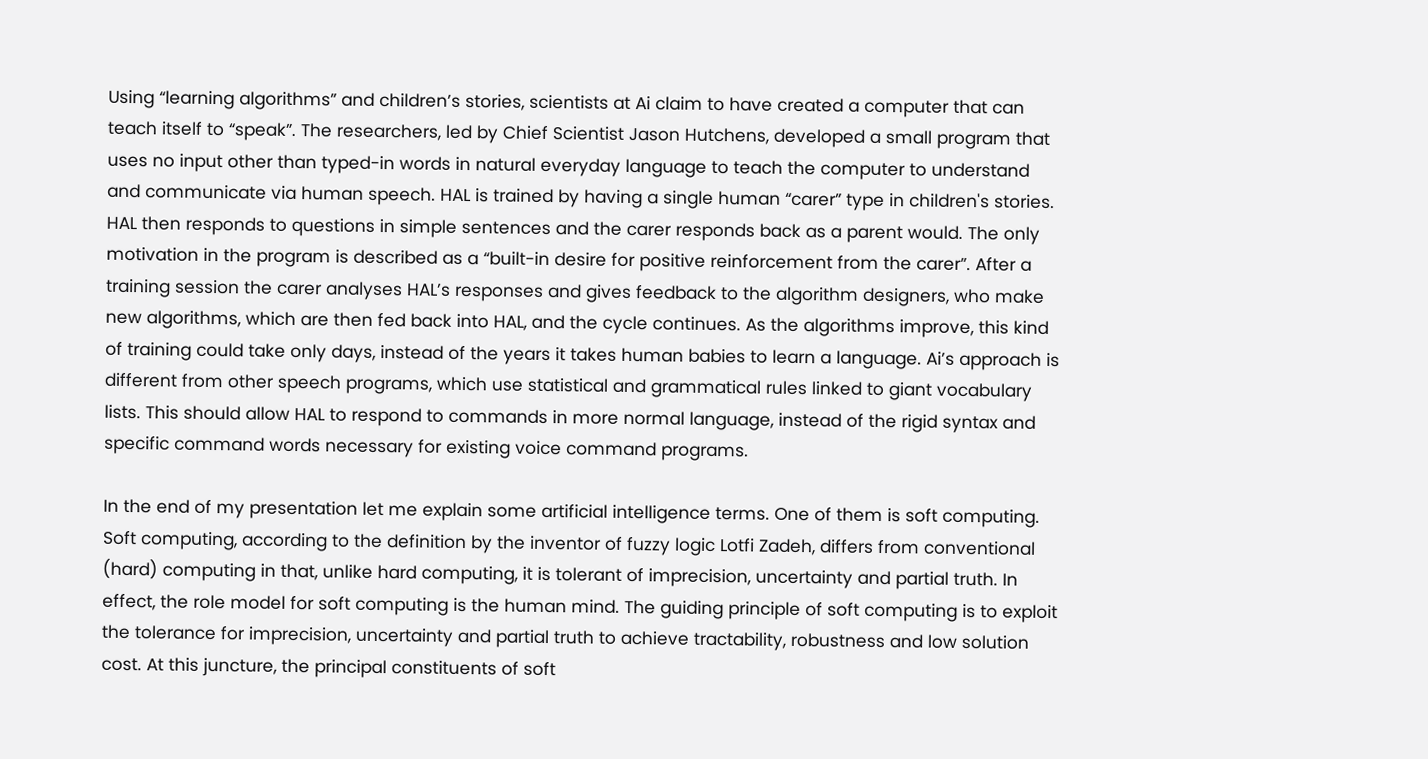Using “learning algorithms” and children’s stories, scientists at Ai claim to have created a computer that can teach itself to “speak”. The researchers, led by Chief Scientist Jason Hutchens, developed a small program that uses no input other than typed-in words in natural everyday language to teach the computer to understand and communicate via human speech. HAL is trained by having a single human “carer” type in children's stories. HAL then responds to questions in simple sentences and the carer responds back as a parent would. The only motivation in the program is described as a “built-in desire for positive reinforcement from the carer”. After a training session the carer analyses HAL’s responses and gives feedback to the algorithm designers, who make new algorithms, which are then fed back into HAL, and the cycle continues. As the algorithms improve, this kind of training could take only days, instead of the years it takes human babies to learn a language. Ai’s approach is different from other speech programs, which use statistical and grammatical rules linked to giant vocabulary lists. This should allow HAL to respond to commands in more normal language, instead of the rigid syntax and specific command words necessary for existing voice command programs.

In the end of my presentation let me explain some artificial intelligence terms. One of them is soft computing. Soft computing, according to the definition by the inventor of fuzzy logic Lotfi Zadeh, differs from conventional (hard) computing in that, unlike hard computing, it is tolerant of imprecision, uncertainty and partial truth. In effect, the role model for soft computing is the human mind. The guiding principle of soft computing is to exploit the tolerance for imprecision, uncertainty and partial truth to achieve tractability, robustness and low solution cost. At this juncture, the principal constituents of soft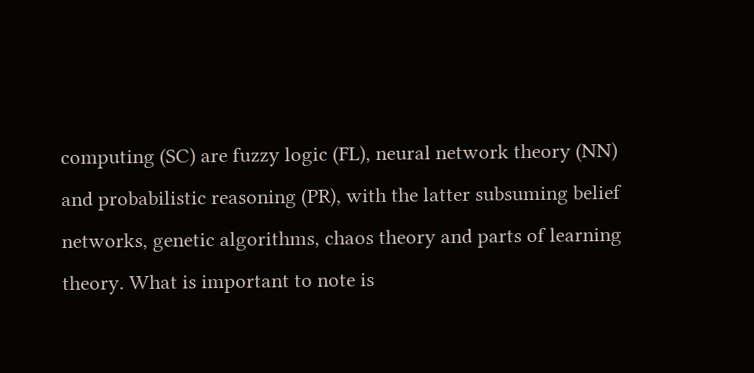computing (SC) are fuzzy logic (FL), neural network theory (NN) and probabilistic reasoning (PR), with the latter subsuming belief networks, genetic algorithms, chaos theory and parts of learning theory. What is important to note is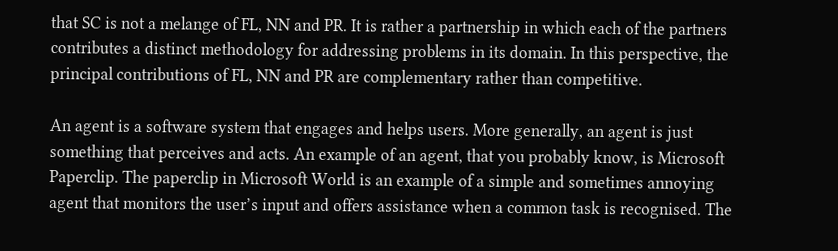that SC is not a melange of FL, NN and PR. It is rather a partnership in which each of the partners contributes a distinct methodology for addressing problems in its domain. In this perspective, the principal contributions of FL, NN and PR are complementary rather than competitive.

An agent is a software system that engages and helps users. More generally, an agent is just something that perceives and acts. An example of an agent, that you probably know, is Microsoft Paperclip. The paperclip in Microsoft World is an example of a simple and sometimes annoying agent that monitors the user’s input and offers assistance when a common task is recognised. The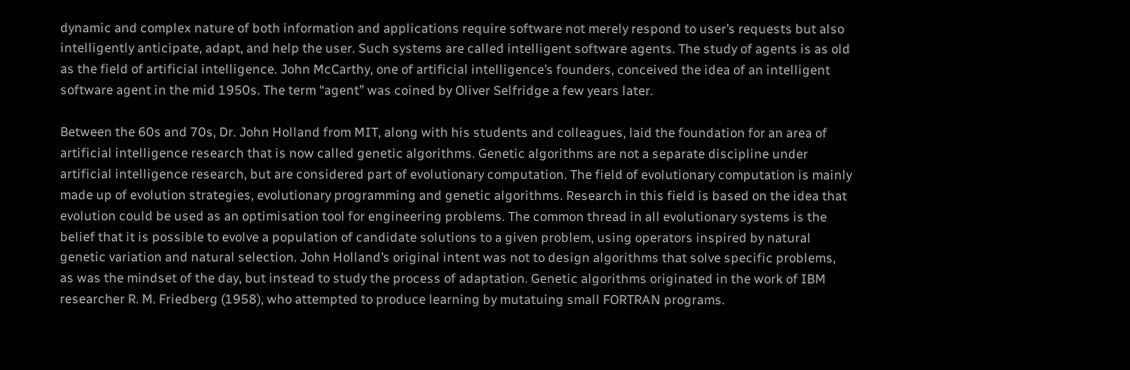dynamic and complex nature of both information and applications require software not merely respond to user’s requests but also intelligently anticipate, adapt, and help the user. Such systems are called intelligent software agents. The study of agents is as old as the field of artificial intelligence. John McCarthy, one of artificial intelligence’s founders, conceived the idea of an intelligent software agent in the mid 1950s. The term “agent” was coined by Oliver Selfridge a few years later.

Between the 60s and 70s, Dr. John Holland from MIT, along with his students and colleagues, laid the foundation for an area of artificial intelligence research that is now called genetic algorithms. Genetic algorithms are not a separate discipline under artificial intelligence research, but are considered part of evolutionary computation. The field of evolutionary computation is mainly made up of evolution strategies, evolutionary programming and genetic algorithms. Research in this field is based on the idea that evolution could be used as an optimisation tool for engineering problems. The common thread in all evolutionary systems is the belief that it is possible to evolve a population of candidate solutions to a given problem, using operators inspired by natural genetic variation and natural selection. John Holland’s original intent was not to design algorithms that solve specific problems, as was the mindset of the day, but instead to study the process of adaptation. Genetic algorithms originated in the work of IBM researcher R. M. Friedberg (1958), who attempted to produce learning by mutatuing small FORTRAN programs.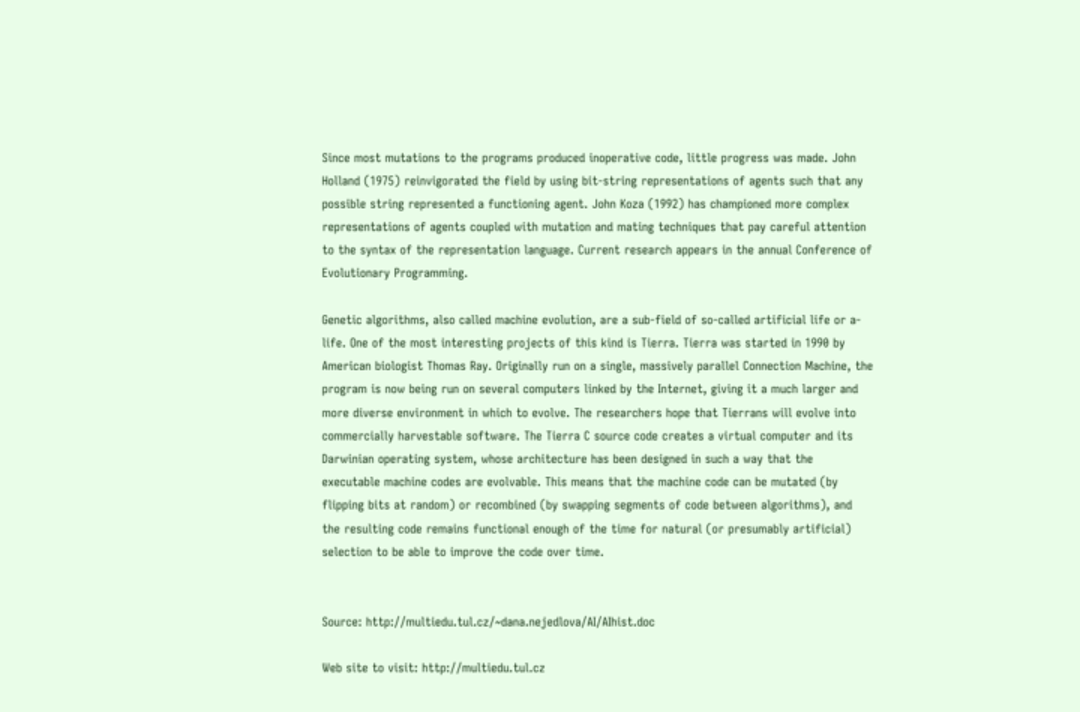Since most mutations to the programs produced inoperative code, little progress was made. John Holland (1975) reinvigorated the field by using bit-string representations of agents such that any possible string represented a functioning agent. John Koza (1992) has championed more complex representations of agents coupled with mutation and mating techniques that pay careful attention to the syntax of the representation language. Current research appears in the annual Conference of Evolutionary Programming.

Genetic algorithms, also called machine evolution, are a sub-field of so-called artificial life or a-life. One of the most interesting projects of this kind is Tierra. Tierra was started in 1990 by American biologist Thomas Ray. Originally run on a single, massively parallel Connection Machine, the program is now being run on several computers linked by the Internet, giving it a much larger and more diverse environment in which to evolve. The researchers hope that Tierrans will evolve into commercially harvestable software. The Tierra C source code creates a virtual computer and its Darwinian operating system, whose architecture has been designed in such a way that the executable machine codes are evolvable. This means that the machine code can be mutated (by flipping bits at random) or recombined (by swapping segments of code between algorithms), and the resulting code remains functional enough of the time for natural (or presumably artificial) selection to be able to improve the code over time.


Source: http://multiedu.tul.cz/~dana.nejedlova/AI/AIhist.doc

Web site to visit: http://multiedu.tul.cz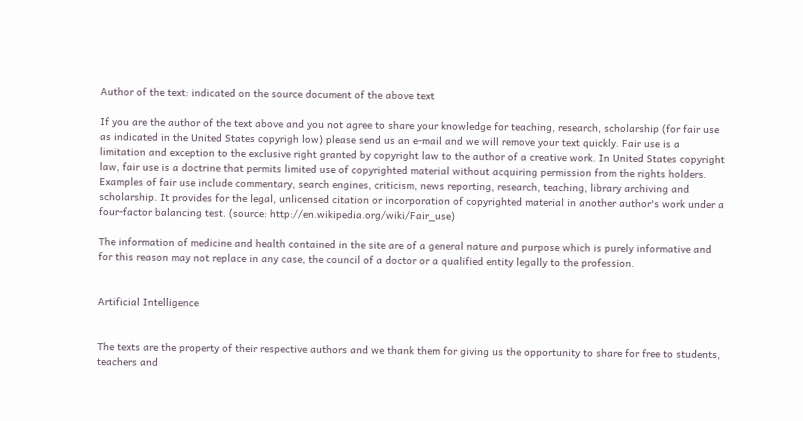Author of the text: indicated on the source document of the above text

If you are the author of the text above and you not agree to share your knowledge for teaching, research, scholarship (for fair use as indicated in the United States copyrigh low) please send us an e-mail and we will remove your text quickly. Fair use is a limitation and exception to the exclusive right granted by copyright law to the author of a creative work. In United States copyright law, fair use is a doctrine that permits limited use of copyrighted material without acquiring permission from the rights holders. Examples of fair use include commentary, search engines, criticism, news reporting, research, teaching, library archiving and scholarship. It provides for the legal, unlicensed citation or incorporation of copyrighted material in another author's work under a four-factor balancing test. (source: http://en.wikipedia.org/wiki/Fair_use)

The information of medicine and health contained in the site are of a general nature and purpose which is purely informative and for this reason may not replace in any case, the council of a doctor or a qualified entity legally to the profession.


Artificial Intelligence


The texts are the property of their respective authors and we thank them for giving us the opportunity to share for free to students, teachers and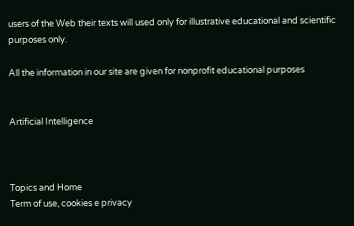users of the Web their texts will used only for illustrative educational and scientific purposes only.

All the information in our site are given for nonprofit educational purposes


Artificial Intelligence



Topics and Home
Term of use, cookies e privacy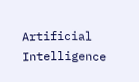Artificial Intelligence